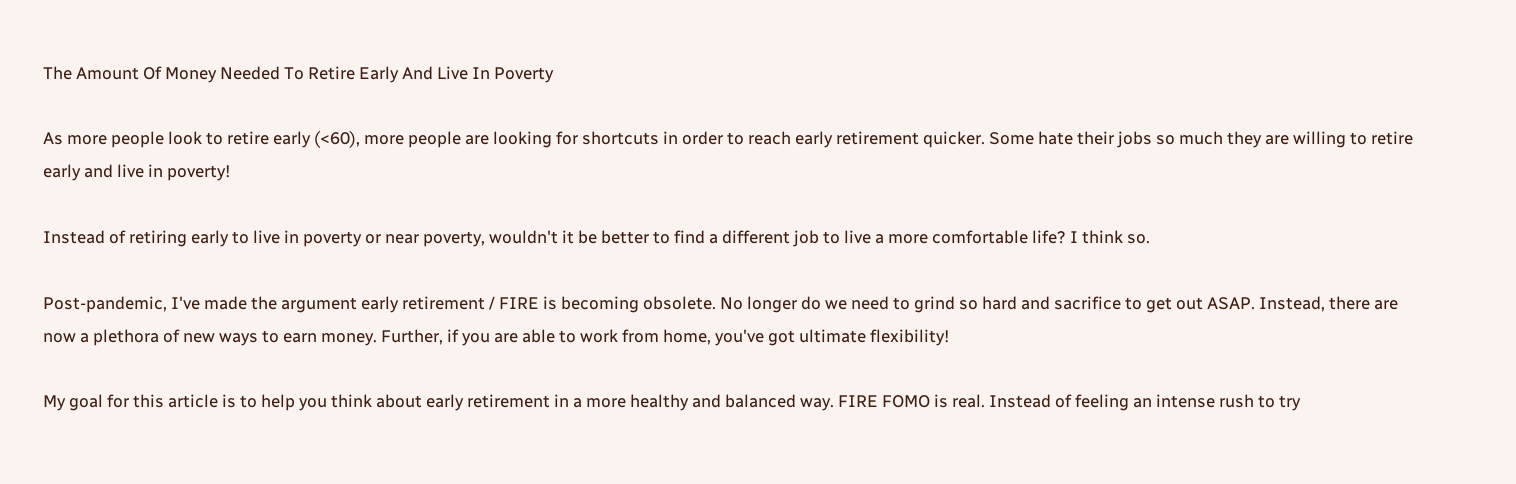The Amount Of Money Needed To Retire Early And Live In Poverty

As more people look to retire early (<60), more people are looking for shortcuts in order to reach early retirement quicker. Some hate their jobs so much they are willing to retire early and live in poverty!

Instead of retiring early to live in poverty or near poverty, wouldn't it be better to find a different job to live a more comfortable life? I think so.

Post-pandemic, I've made the argument early retirement / FIRE is becoming obsolete. No longer do we need to grind so hard and sacrifice to get out ASAP. Instead, there are now a plethora of new ways to earn money. Further, if you are able to work from home, you've got ultimate flexibility!

My goal for this article is to help you think about early retirement in a more healthy and balanced way. FIRE FOMO is real. Instead of feeling an intense rush to try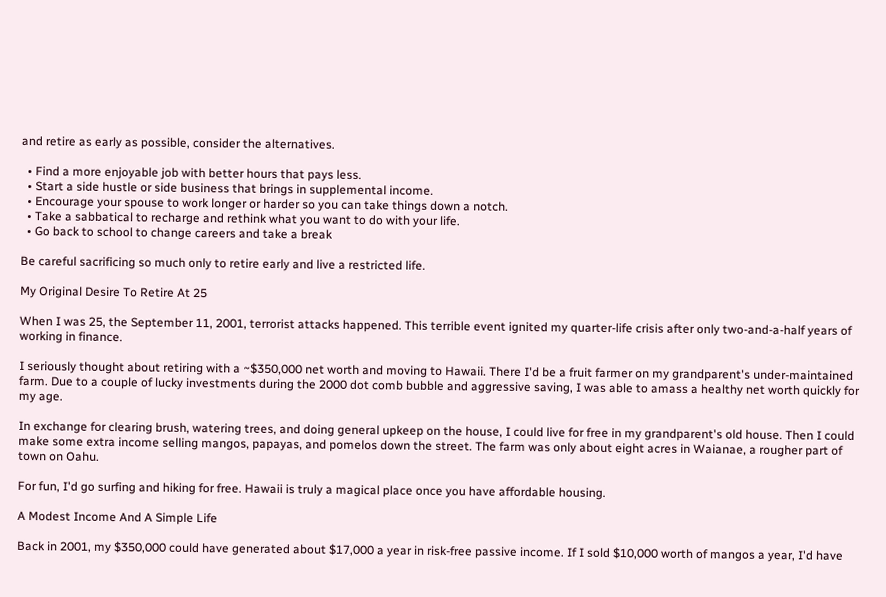and retire as early as possible, consider the alternatives.

  • Find a more enjoyable job with better hours that pays less.
  • Start a side hustle or side business that brings in supplemental income.
  • Encourage your spouse to work longer or harder so you can take things down a notch.
  • Take a sabbatical to recharge and rethink what you want to do with your life.
  • Go back to school to change careers and take a break

Be careful sacrificing so much only to retire early and live a restricted life.

My Original Desire To Retire At 25

When I was 25, the September 11, 2001, terrorist attacks happened. This terrible event ignited my quarter-life crisis after only two-and-a-half years of working in finance.

I seriously thought about retiring with a ~$350,000 net worth and moving to Hawaii. There I'd be a fruit farmer on my grandparent's under-maintained farm. Due to a couple of lucky investments during the 2000 dot comb bubble and aggressive saving, I was able to amass a healthy net worth quickly for my age.

In exchange for clearing brush, watering trees, and doing general upkeep on the house, I could live for free in my grandparent's old house. Then I could make some extra income selling mangos, papayas, and pomelos down the street. The farm was only about eight acres in Waianae, a rougher part of town on Oahu.

For fun, I'd go surfing and hiking for free. Hawaii is truly a magical place once you have affordable housing.

A Modest Income And A Simple Life

Back in 2001, my $350,000 could have generated about $17,000 a year in risk-free passive income. If I sold $10,000 worth of mangos a year, I'd have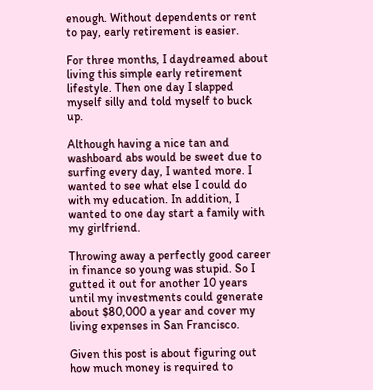enough. Without dependents or rent to pay, early retirement is easier.

For three months, I daydreamed about living this simple early retirement lifestyle. Then one day I slapped myself silly and told myself to buck up.

Although having a nice tan and washboard abs would be sweet due to surfing every day, I wanted more. I wanted to see what else I could do with my education. In addition, I wanted to one day start a family with my girlfriend.

Throwing away a perfectly good career in finance so young was stupid. So I gutted it out for another 10 years until my investments could generate about $80,000 a year and cover my living expenses in San Francisco.

Given this post is about figuring out how much money is required to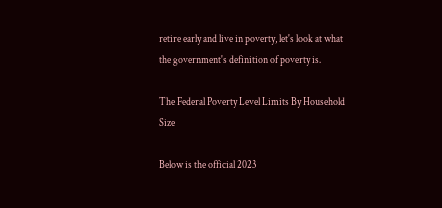retire early and live in poverty, let's look at what the government's definition of poverty is.

The Federal Poverty Level Limits By Household Size

Below is the official 2023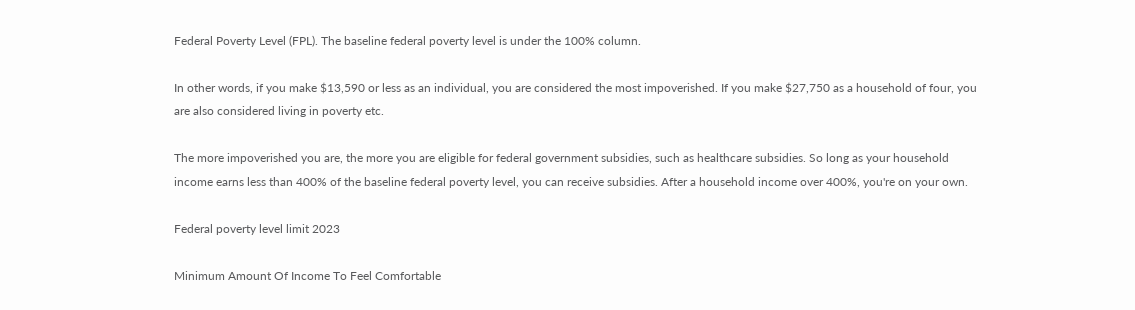Federal Poverty Level (FPL). The baseline federal poverty level is under the 100% column.

In other words, if you make $13,590 or less as an individual, you are considered the most impoverished. If you make $27,750 as a household of four, you are also considered living in poverty etc.

The more impoverished you are, the more you are eligible for federal government subsidies, such as healthcare subsidies. So long as your household income earns less than 400% of the baseline federal poverty level, you can receive subsidies. After a household income over 400%, you're on your own.

Federal poverty level limit 2023

Minimum Amount Of Income To Feel Comfortable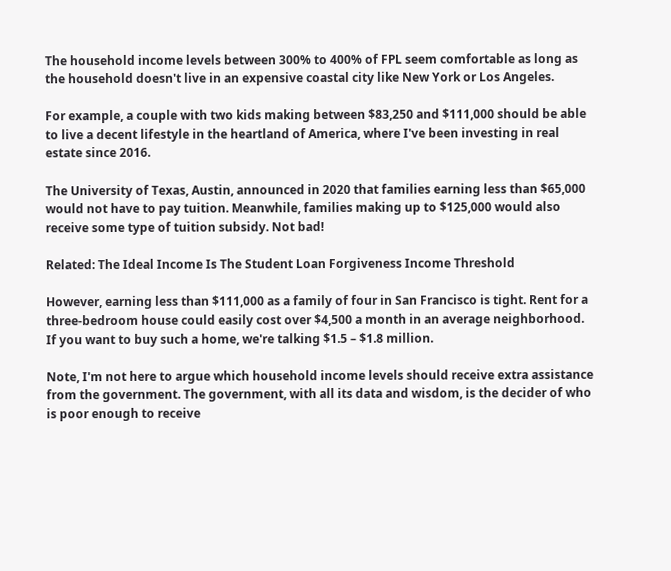The household income levels between 300% to 400% of FPL seem comfortable as long as the household doesn't live in an expensive coastal city like New York or Los Angeles.

For example, a couple with two kids making between $83,250 and $111,000 should be able to live a decent lifestyle in the heartland of America, where I've been investing in real estate since 2016.

The University of Texas, Austin, announced in 2020 that families earning less than $65,000 would not have to pay tuition. Meanwhile, families making up to $125,000 would also receive some type of tuition subsidy. Not bad!

Related: The Ideal Income Is The Student Loan Forgiveness Income Threshold

However, earning less than $111,000 as a family of four in San Francisco is tight. Rent for a three-bedroom house could easily cost over $4,500 a month in an average neighborhood. If you want to buy such a home, we're talking $1.5 – $1.8 million.

Note, I'm not here to argue which household income levels should receive extra assistance from the government. The government, with all its data and wisdom, is the decider of who is poor enough to receive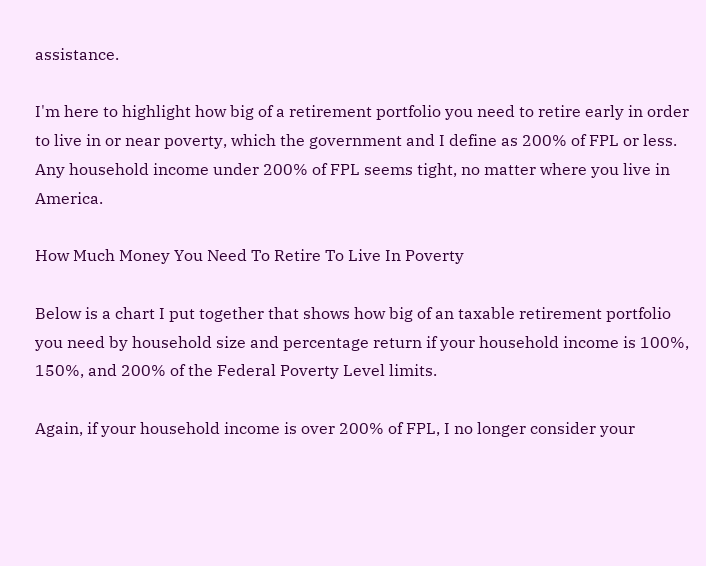assistance.

I'm here to highlight how big of a retirement portfolio you need to retire early in order to live in or near poverty, which the government and I define as 200% of FPL or less. Any household income under 200% of FPL seems tight, no matter where you live in America.

How Much Money You Need To Retire To Live In Poverty

Below is a chart I put together that shows how big of an taxable retirement portfolio you need by household size and percentage return if your household income is 100%, 150%, and 200% of the Federal Poverty Level limits.

Again, if your household income is over 200% of FPL, I no longer consider your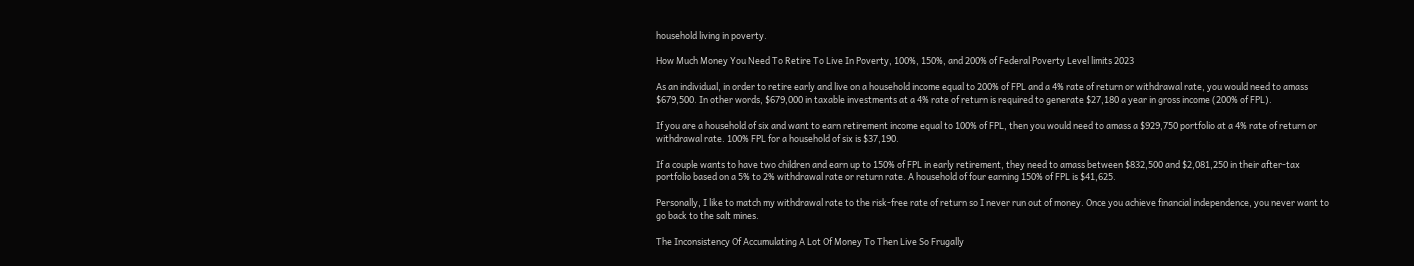household living in poverty.

How Much Money You Need To Retire To Live In Poverty, 100%, 150%, and 200% of Federal Poverty Level limits 2023

As an individual, in order to retire early and live on a household income equal to 200% of FPL and a 4% rate of return or withdrawal rate, you would need to amass $679,500. In other words, $679,000 in taxable investments at a 4% rate of return is required to generate $27,180 a year in gross income (200% of FPL).

If you are a household of six and want to earn retirement income equal to 100% of FPL, then you would need to amass a $929,750 portfolio at a 4% rate of return or withdrawal rate. 100% FPL for a household of six is $37,190.

If a couple wants to have two children and earn up to 150% of FPL in early retirement, they need to amass between $832,500 and $2,081,250 in their after-tax portfolio based on a 5% to 2% withdrawal rate or return rate. A household of four earning 150% of FPL is $41,625.

Personally, I like to match my withdrawal rate to the risk-free rate of return so I never run out of money. Once you achieve financial independence, you never want to go back to the salt mines.

The Inconsistency Of Accumulating A Lot Of Money To Then Live So Frugally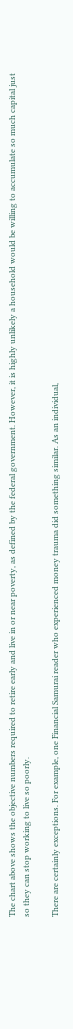The chart above shows the objective numbers required to retire early and live in or near poverty, as defined by the federal government. However, it is highly unlikely a household would be willing to accumulate so much capital just so they can stop working to live so poorly.

There are certainly exceptions. For example, one Financial Samurai reader who experienced money trauma did something similar. As an individual,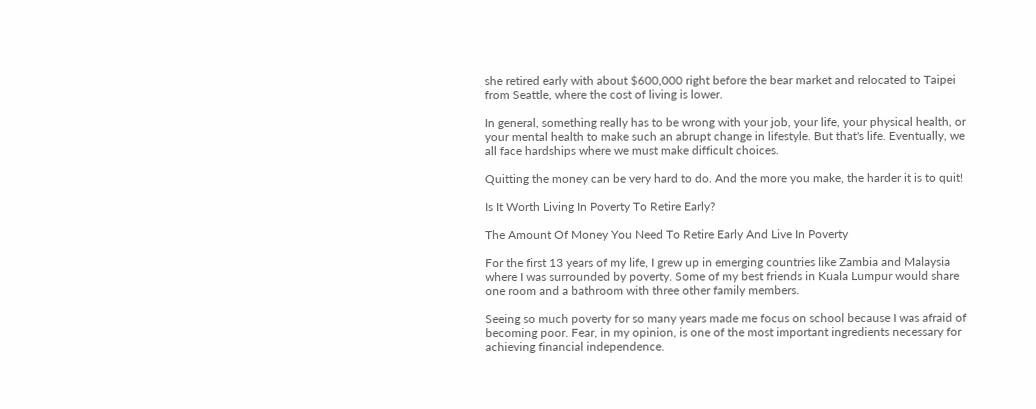she retired early with about $600,000 right before the bear market and relocated to Taipei from Seattle, where the cost of living is lower.

In general, something really has to be wrong with your job, your life, your physical health, or your mental health to make such an abrupt change in lifestyle. But that's life. Eventually, we all face hardships where we must make difficult choices.

Quitting the money can be very hard to do. And the more you make, the harder it is to quit!

Is It Worth Living In Poverty To Retire Early?

The Amount Of Money You Need To Retire Early And Live In Poverty

For the first 13 years of my life, I grew up in emerging countries like Zambia and Malaysia where I was surrounded by poverty. Some of my best friends in Kuala Lumpur would share one room and a bathroom with three other family members.

Seeing so much poverty for so many years made me focus on school because I was afraid of becoming poor. Fear, in my opinion, is one of the most important ingredients necessary for achieving financial independence.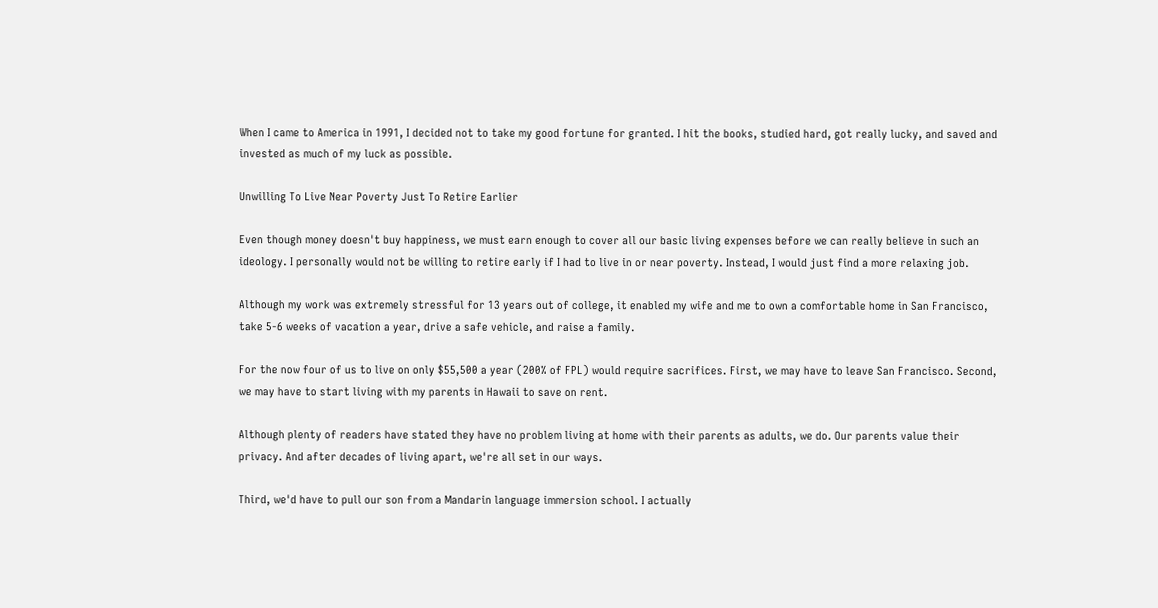When I came to America in 1991, I decided not to take my good fortune for granted. I hit the books, studied hard, got really lucky, and saved and invested as much of my luck as possible.

Unwilling To Live Near Poverty Just To Retire Earlier

Even though money doesn't buy happiness, we must earn enough to cover all our basic living expenses before we can really believe in such an ideology. I personally would not be willing to retire early if I had to live in or near poverty. Instead, I would just find a more relaxing job.

Although my work was extremely stressful for 13 years out of college, it enabled my wife and me to own a comfortable home in San Francisco, take 5-6 weeks of vacation a year, drive a safe vehicle, and raise a family.

For the now four of us to live on only $55,500 a year (200% of FPL) would require sacrifices. First, we may have to leave San Francisco. Second, we may have to start living with my parents in Hawaii to save on rent.

Although plenty of readers have stated they have no problem living at home with their parents as adults, we do. Our parents value their privacy. And after decades of living apart, we're all set in our ways.

Third, we'd have to pull our son from a Mandarin language immersion school. I actually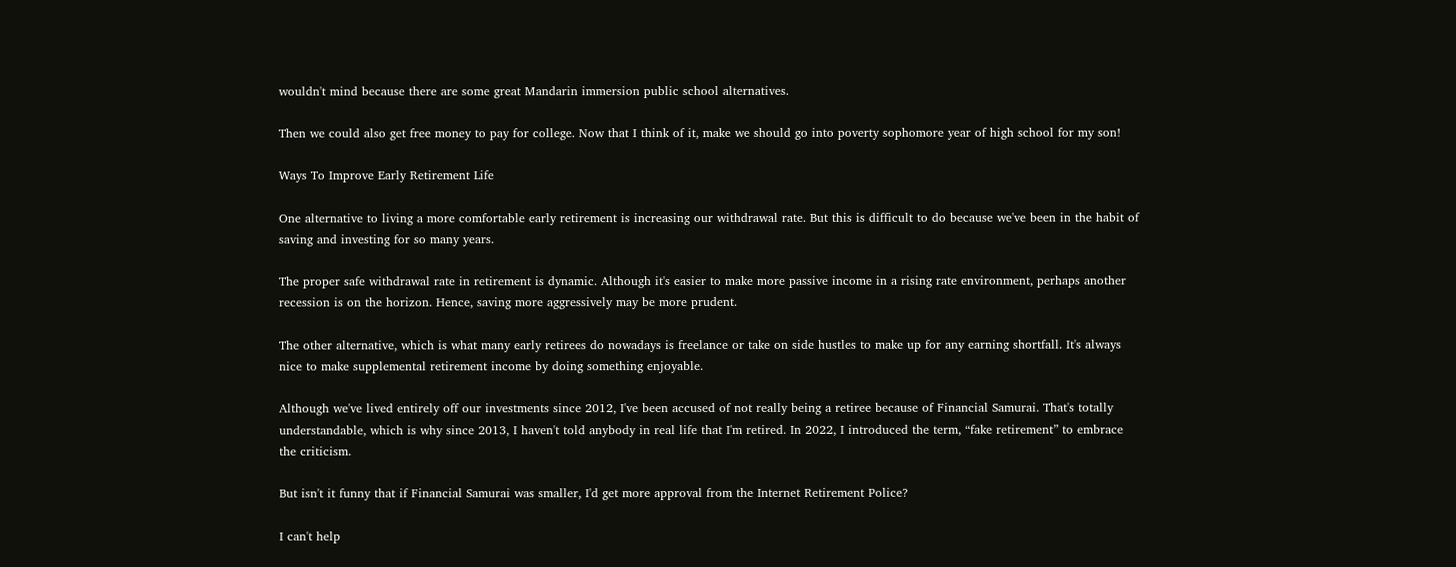wouldn't mind because there are some great Mandarin immersion public school alternatives.

Then we could also get free money to pay for college. Now that I think of it, make we should go into poverty sophomore year of high school for my son!

Ways To Improve Early Retirement Life

One alternative to living a more comfortable early retirement is increasing our withdrawal rate. But this is difficult to do because we've been in the habit of saving and investing for so many years.

The proper safe withdrawal rate in retirement is dynamic. Although it's easier to make more passive income in a rising rate environment, perhaps another recession is on the horizon. Hence, saving more aggressively may be more prudent.

The other alternative, which is what many early retirees do nowadays is freelance or take on side hustles to make up for any earning shortfall. It's always nice to make supplemental retirement income by doing something enjoyable.

Although we've lived entirely off our investments since 2012, I've been accused of not really being a retiree because of Financial Samurai. That's totally understandable, which is why since 2013, I haven't told anybody in real life that I'm retired. In 2022, I introduced the term, “fake retirement” to embrace the criticism.

But isn't it funny that if Financial Samurai was smaller, I'd get more approval from the Internet Retirement Police?

I can't help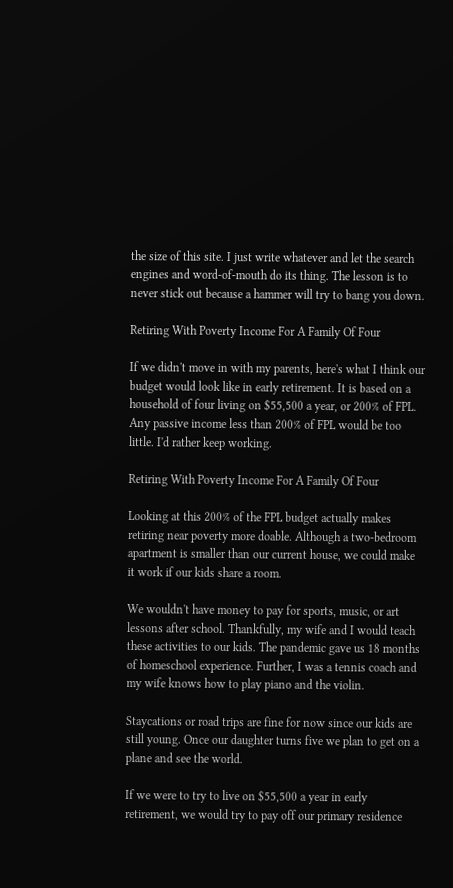the size of this site. I just write whatever and let the search engines and word-of-mouth do its thing. The lesson is to never stick out because a hammer will try to bang you down.

Retiring With Poverty Income For A Family Of Four

If we didn't move in with my parents, here's what I think our budget would look like in early retirement. It is based on a household of four living on $55,500 a year, or 200% of FPL. Any passive income less than 200% of FPL would be too little. I'd rather keep working.

Retiring With Poverty Income For A Family Of Four

Looking at this 200% of the FPL budget actually makes retiring near poverty more doable. Although a two-bedroom apartment is smaller than our current house, we could make it work if our kids share a room.

We wouldn't have money to pay for sports, music, or art lessons after school. Thankfully, my wife and I would teach these activities to our kids. The pandemic gave us 18 months of homeschool experience. Further, I was a tennis coach and my wife knows how to play piano and the violin.

Staycations or road trips are fine for now since our kids are still young. Once our daughter turns five we plan to get on a plane and see the world.

If we were to try to live on $55,500 a year in early retirement, we would try to pay off our primary residence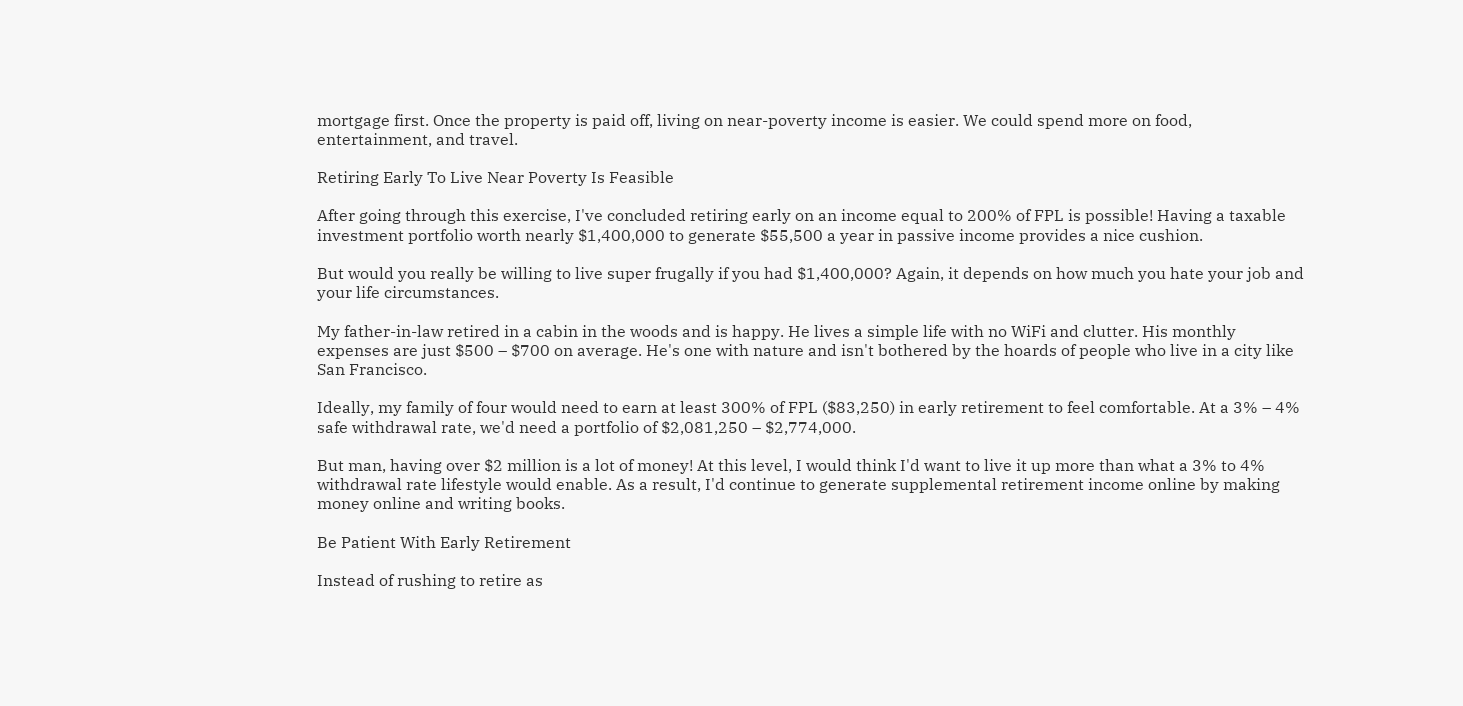mortgage first. Once the property is paid off, living on near-poverty income is easier. We could spend more on food, entertainment, and travel.

Retiring Early To Live Near Poverty Is Feasible

After going through this exercise, I've concluded retiring early on an income equal to 200% of FPL is possible! Having a taxable investment portfolio worth nearly $1,400,000 to generate $55,500 a year in passive income provides a nice cushion.

But would you really be willing to live super frugally if you had $1,400,000? Again, it depends on how much you hate your job and your life circumstances.

My father-in-law retired in a cabin in the woods and is happy. He lives a simple life with no WiFi and clutter. His monthly expenses are just $500 – $700 on average. He's one with nature and isn't bothered by the hoards of people who live in a city like San Francisco.

Ideally, my family of four would need to earn at least 300% of FPL ($83,250) in early retirement to feel comfortable. At a 3% – 4% safe withdrawal rate, we'd need a portfolio of $2,081,250 – $2,774,000.

But man, having over $2 million is a lot of money! At this level, I would think I'd want to live it up more than what a 3% to 4% withdrawal rate lifestyle would enable. As a result, I'd continue to generate supplemental retirement income online by making money online and writing books.

Be Patient With Early Retirement

Instead of rushing to retire as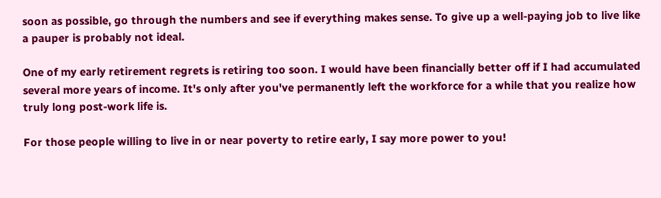soon as possible, go through the numbers and see if everything makes sense. To give up a well-paying job to live like a pauper is probably not ideal.

One of my early retirement regrets is retiring too soon. I would have been financially better off if I had accumulated several more years of income. It's only after you've permanently left the workforce for a while that you realize how truly long post-work life is.

For those people willing to live in or near poverty to retire early, I say more power to you!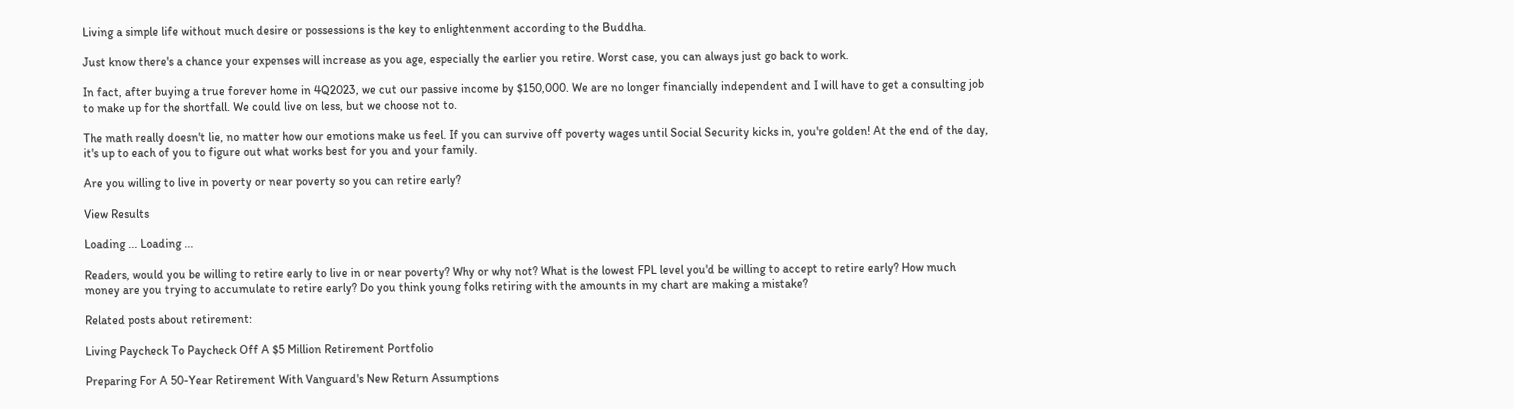Living a simple life without much desire or possessions is the key to enlightenment according to the Buddha.

Just know there's a chance your expenses will increase as you age, especially the earlier you retire. Worst case, you can always just go back to work.

In fact, after buying a true forever home in 4Q2023, we cut our passive income by $150,000. We are no longer financially independent and I will have to get a consulting job to make up for the shortfall. We could live on less, but we choose not to.

The math really doesn't lie, no matter how our emotions make us feel. If you can survive off poverty wages until Social Security kicks in, you're golden! At the end of the day, it's up to each of you to figure out what works best for you and your family.

Are you willing to live in poverty or near poverty so you can retire early?

View Results

Loading ... Loading ...

Readers, would you be willing to retire early to live in or near poverty? Why or why not? What is the lowest FPL level you'd be willing to accept to retire early? How much money are you trying to accumulate to retire early? Do you think young folks retiring with the amounts in my chart are making a mistake?

Related posts about retirement:

Living Paycheck To Paycheck Off A $5 Million Retirement Portfolio

Preparing For A 50-Year Retirement With Vanguard's New Return Assumptions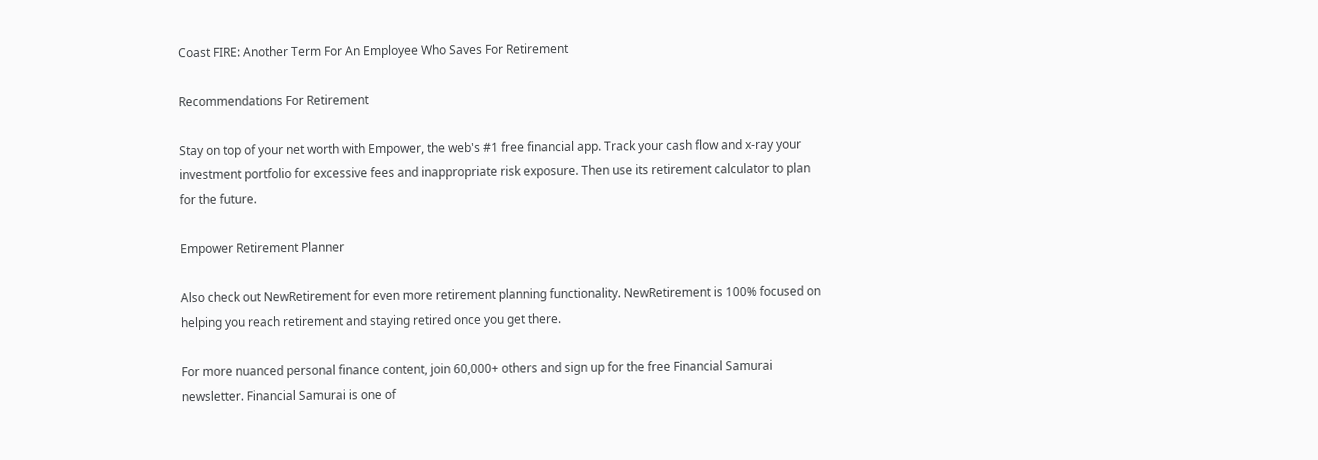Coast FIRE: Another Term For An Employee Who Saves For Retirement

Recommendations For Retirement

Stay on top of your net worth with Empower, the web's #1 free financial app. Track your cash flow and x-ray your investment portfolio for excessive fees and inappropriate risk exposure. Then use its retirement calculator to plan for the future.

Empower Retirement Planner

Also check out NewRetirement for even more retirement planning functionality. NewRetirement is 100% focused on helping you reach retirement and staying retired once you get there.

For more nuanced personal finance content, join 60,000+ others and sign up for the free Financial Samurai newsletter. Financial Samurai is one of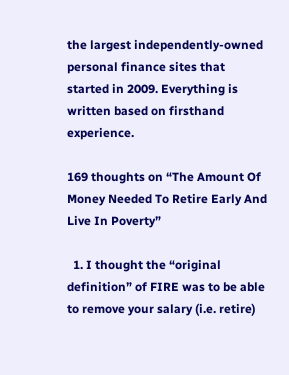the largest independently-owned personal finance sites that started in 2009. Everything is written based on firsthand experience.

169 thoughts on “The Amount Of Money Needed To Retire Early And Live In Poverty”

  1. I thought the “original definition” of FIRE was to be able to remove your salary (i.e. retire)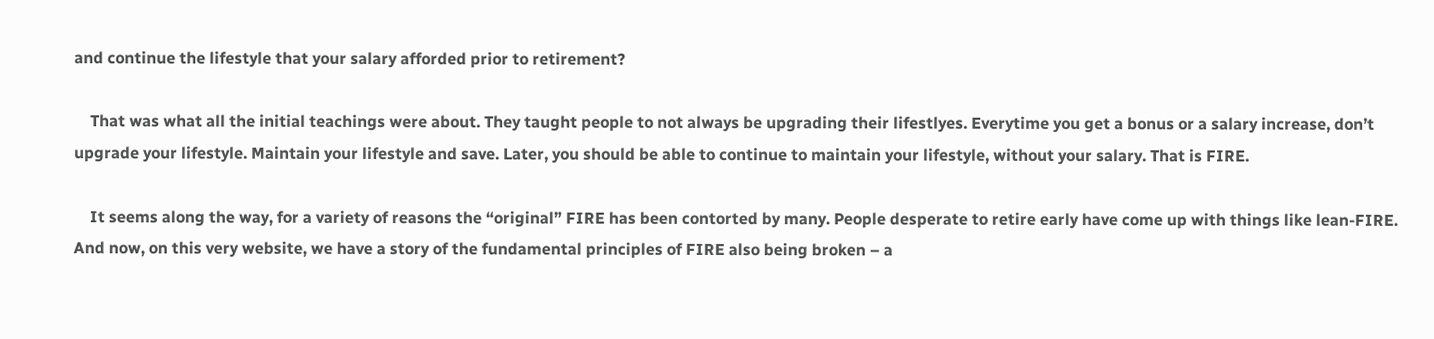and continue the lifestyle that your salary afforded prior to retirement?

    That was what all the initial teachings were about. They taught people to not always be upgrading their lifestlyes. Everytime you get a bonus or a salary increase, don’t upgrade your lifestyle. Maintain your lifestyle and save. Later, you should be able to continue to maintain your lifestyle, without your salary. That is FIRE.

    It seems along the way, for a variety of reasons the “original” FIRE has been contorted by many. People desperate to retire early have come up with things like lean-FIRE. And now, on this very website, we have a story of the fundamental principles of FIRE also being broken – a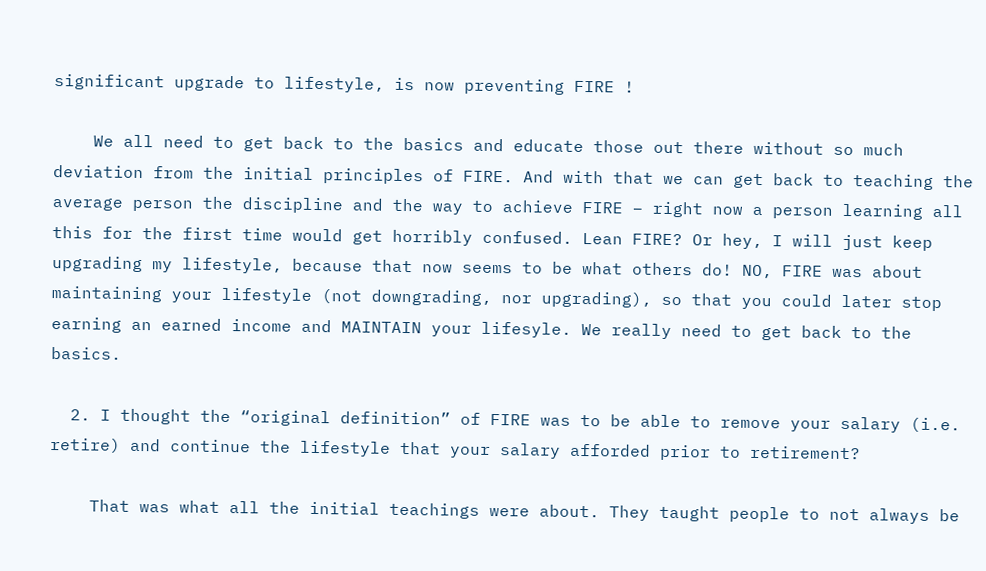significant upgrade to lifestyle, is now preventing FIRE !

    We all need to get back to the basics and educate those out there without so much deviation from the initial principles of FIRE. And with that we can get back to teaching the average person the discipline and the way to achieve FIRE – right now a person learning all this for the first time would get horribly confused. Lean FIRE? Or hey, I will just keep upgrading my lifestyle, because that now seems to be what others do! NO, FIRE was about maintaining your lifestyle (not downgrading, nor upgrading), so that you could later stop earning an earned income and MAINTAIN your lifesyle. We really need to get back to the basics.

  2. I thought the “original definition” of FIRE was to be able to remove your salary (i.e. retire) and continue the lifestyle that your salary afforded prior to retirement?

    That was what all the initial teachings were about. They taught people to not always be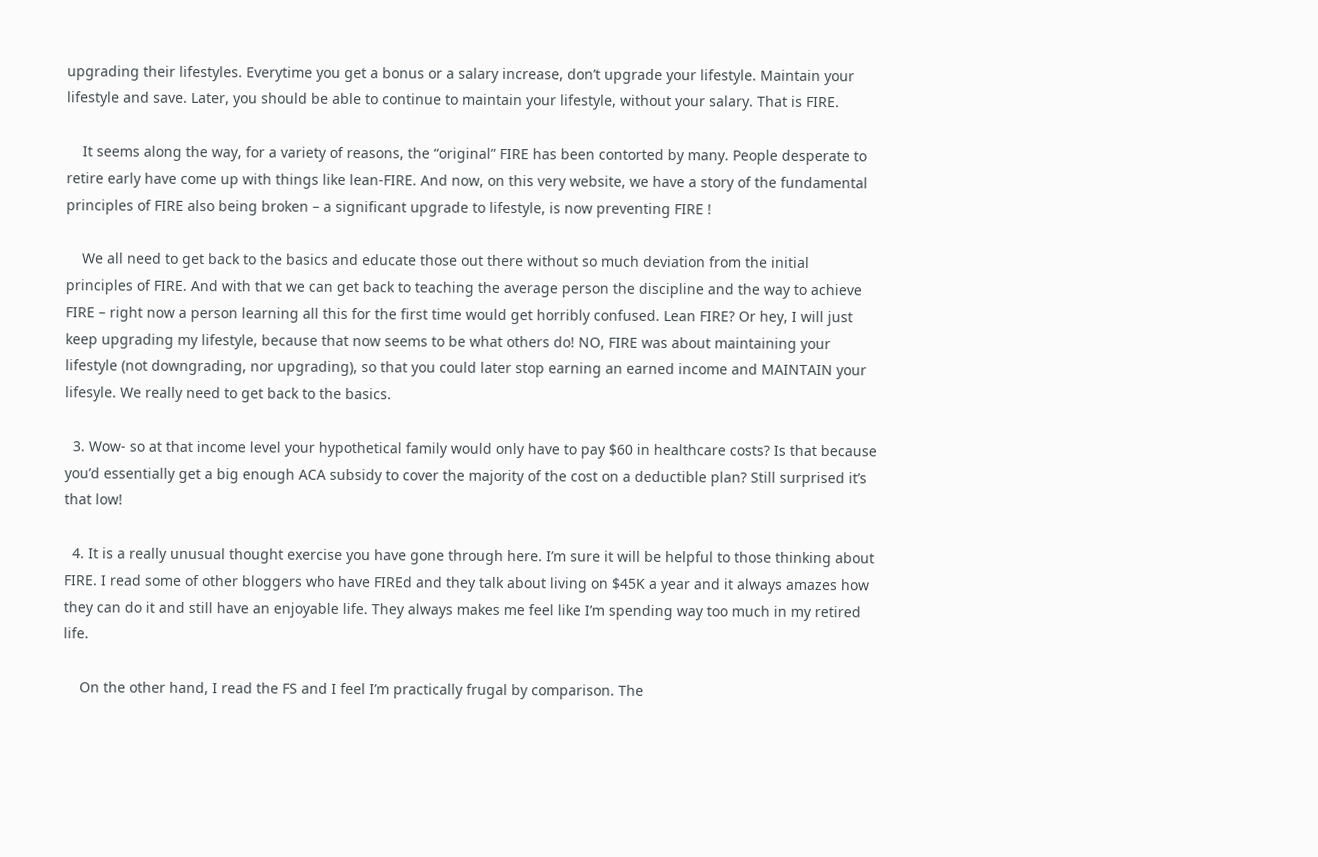upgrading their lifestyles. Everytime you get a bonus or a salary increase, don’t upgrade your lifestyle. Maintain your lifestyle and save. Later, you should be able to continue to maintain your lifestyle, without your salary. That is FIRE.

    It seems along the way, for a variety of reasons, the “original” FIRE has been contorted by many. People desperate to retire early have come up with things like lean-FIRE. And now, on this very website, we have a story of the fundamental principles of FIRE also being broken – a significant upgrade to lifestyle, is now preventing FIRE !

    We all need to get back to the basics and educate those out there without so much deviation from the initial principles of FIRE. And with that we can get back to teaching the average person the discipline and the way to achieve FIRE – right now a person learning all this for the first time would get horribly confused. Lean FIRE? Or hey, I will just keep upgrading my lifestyle, because that now seems to be what others do! NO, FIRE was about maintaining your lifestyle (not downgrading, nor upgrading), so that you could later stop earning an earned income and MAINTAIN your lifesyle. We really need to get back to the basics.

  3. Wow- so at that income level your hypothetical family would only have to pay $60 in healthcare costs? Is that because you’d essentially get a big enough ACA subsidy to cover the majority of the cost on a deductible plan? Still surprised it’s that low!

  4. It is a really unusual thought exercise you have gone through here. I’m sure it will be helpful to those thinking about FIRE. I read some of other bloggers who have FIREd and they talk about living on $45K a year and it always amazes how they can do it and still have an enjoyable life. They always makes me feel like I’m spending way too much in my retired life.

    On the other hand, I read the FS and I feel I’m practically frugal by comparison. The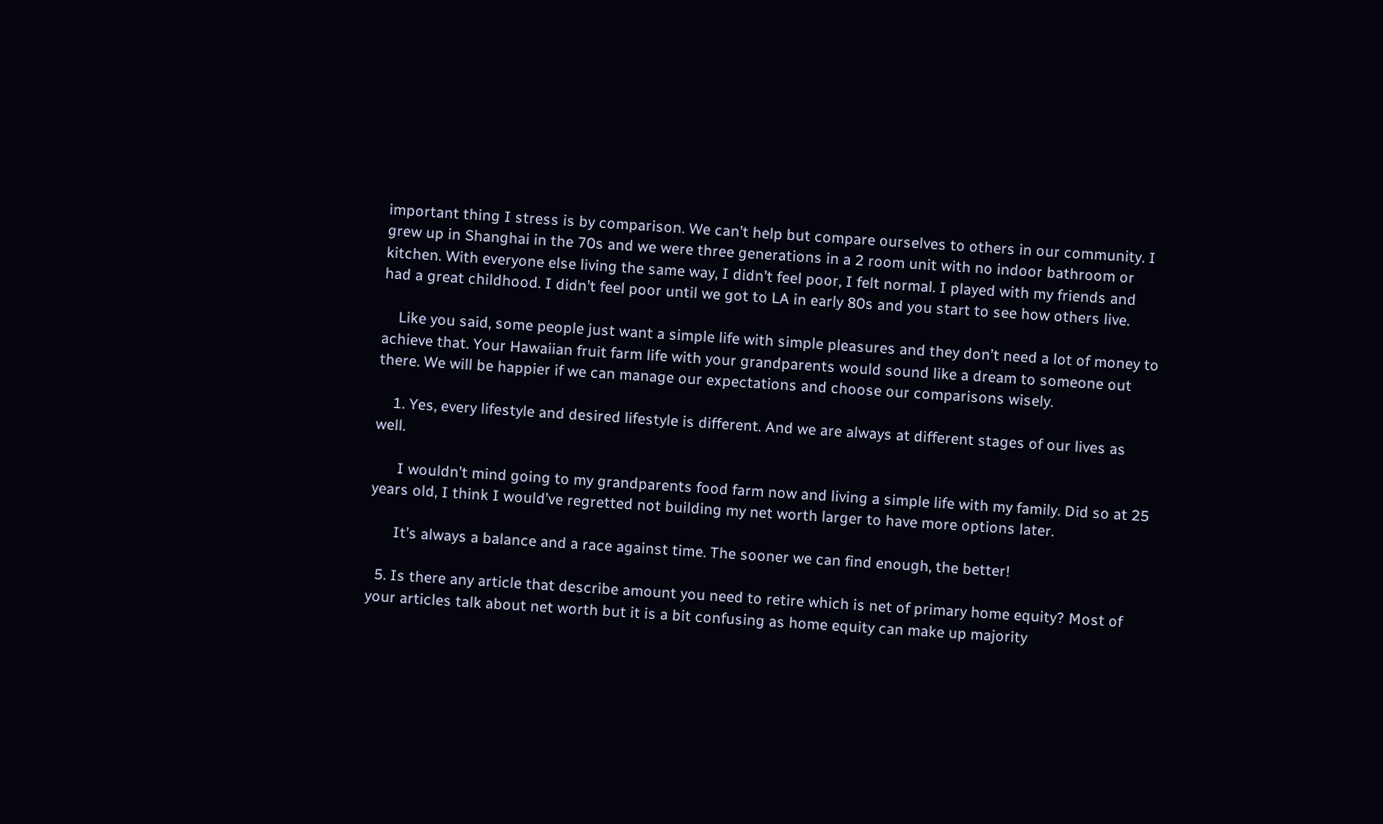important thing I stress is by comparison. We can’t help but compare ourselves to others in our community. I grew up in Shanghai in the 70s and we were three generations in a 2 room unit with no indoor bathroom or kitchen. With everyone else living the same way, I didn’t feel poor, I felt normal. I played with my friends and had a great childhood. I didn’t feel poor until we got to LA in early 80s and you start to see how others live.

    Like you said, some people just want a simple life with simple pleasures and they don’t need a lot of money to achieve that. Your Hawaiian fruit farm life with your grandparents would sound like a dream to someone out there. We will be happier if we can manage our expectations and choose our comparisons wisely.

    1. Yes, every lifestyle and desired lifestyle is different. And we are always at different stages of our lives as well.

      I wouldn’t mind going to my grandparents food farm now and living a simple life with my family. Did so at 25 years old, I think I would’ve regretted not building my net worth larger to have more options later.

      It’s always a balance and a race against time. The sooner we can find enough, the better!

  5. Is there any article that describe amount you need to retire which is net of primary home equity? Most of your articles talk about net worth but it is a bit confusing as home equity can make up majority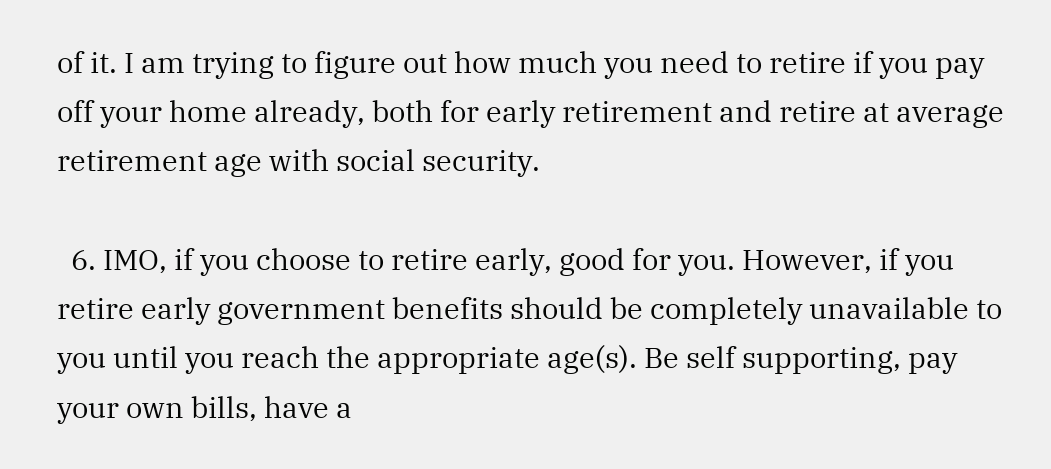of it. I am trying to figure out how much you need to retire if you pay off your home already, both for early retirement and retire at average retirement age with social security.

  6. IMO, if you choose to retire early, good for you. However, if you retire early government benefits should be completely unavailable to you until you reach the appropriate age(s). Be self supporting, pay your own bills, have a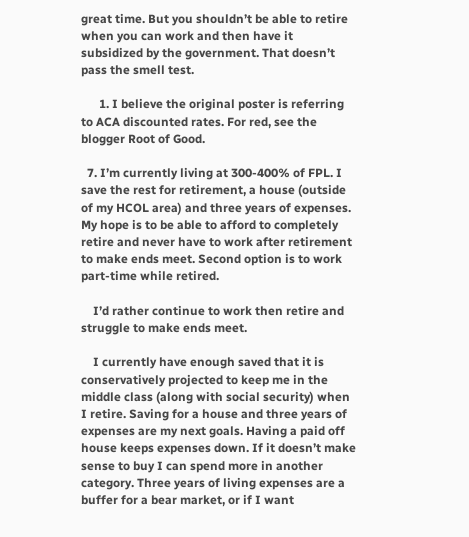great time. But you shouldn’t be able to retire when you can work and then have it subsidized by the government. That doesn’t pass the smell test.

      1. I believe the original poster is referring to ACA discounted rates. For red, see the blogger Root of Good.

  7. I’m currently living at 300-400% of FPL. I save the rest for retirement, a house (outside of my HCOL area) and three years of expenses. My hope is to be able to afford to completely retire and never have to work after retirement to make ends meet. Second option is to work part-time while retired.

    I’d rather continue to work then retire and struggle to make ends meet.

    I currently have enough saved that it is conservatively projected to keep me in the middle class (along with social security) when I retire. Saving for a house and three years of expenses are my next goals. Having a paid off house keeps expenses down. If it doesn’t make sense to buy I can spend more in another category. Three years of living expenses are a buffer for a bear market, or if I want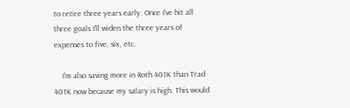to retire three years early. Once I’ve hit all three goals I’ll widen the three years of expenses to five, six, etc.

    I’m also saving more in Roth 401K than Trad 401K now because my salary is high. This would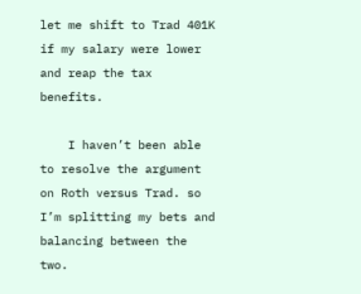let me shift to Trad 401K if my salary were lower and reap the tax benefits.

    I haven’t been able to resolve the argument on Roth versus Trad. so I’m splitting my bets and balancing between the two.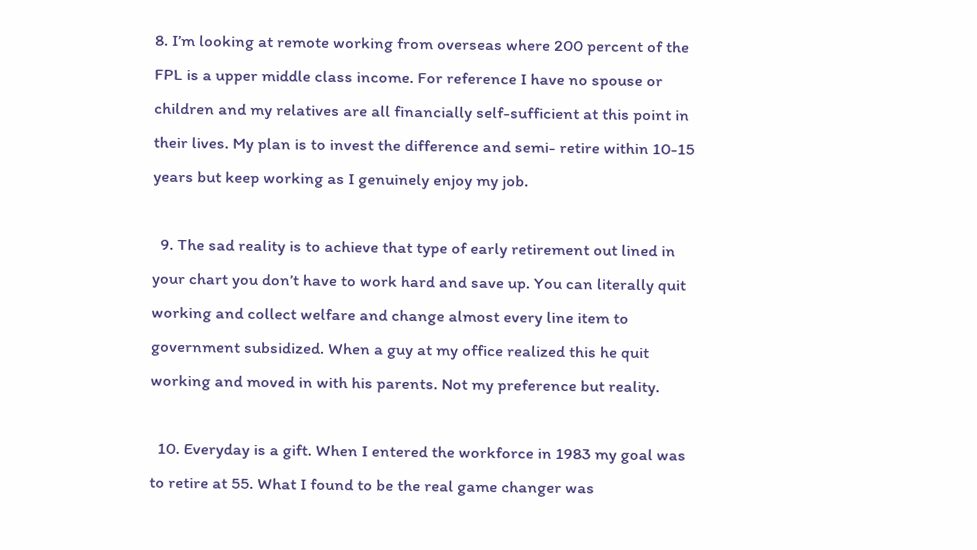8. I’m looking at remote working from overseas where 200 percent of the FPL is a upper middle class income. For reference I have no spouse or children and my relatives are all financially self-sufficient at this point in their lives. My plan is to invest the difference and semi- retire within 10-15 years but keep working as I genuinely enjoy my job.

  9. The sad reality is to achieve that type of early retirement out lined in your chart you don’t have to work hard and save up. You can literally quit working and collect welfare and change almost every line item to government subsidized. When a guy at my office realized this he quit working and moved in with his parents. Not my preference but reality.

  10. Everyday is a gift. When I entered the workforce in 1983 my goal was to retire at 55. What I found to be the real game changer was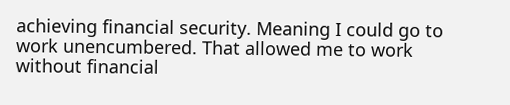achieving financial security. Meaning I could go to work unencumbered. That allowed me to work without financial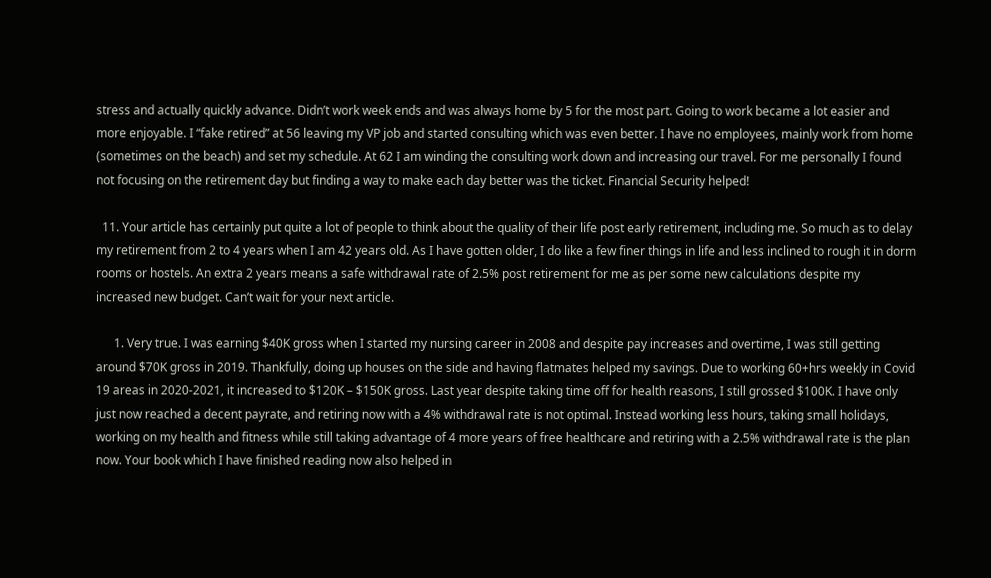stress and actually quickly advance. Didn’t work week ends and was always home by 5 for the most part. Going to work became a lot easier and more enjoyable. I “fake retired” at 56 leaving my VP job and started consulting which was even better. I have no employees, mainly work from home (sometimes on the beach) and set my schedule. At 62 I am winding the consulting work down and increasing our travel. For me personally I found not focusing on the retirement day but finding a way to make each day better was the ticket. Financial Security helped!

  11. Your article has certainly put quite a lot of people to think about the quality of their life post early retirement, including me. So much as to delay my retirement from 2 to 4 years when I am 42 years old. As I have gotten older, I do like a few finer things in life and less inclined to rough it in dorm rooms or hostels. An extra 2 years means a safe withdrawal rate of 2.5% post retirement for me as per some new calculations despite my increased new budget. Can’t wait for your next article.

      1. Very true. I was earning $40K gross when I started my nursing career in 2008 and despite pay increases and overtime, I was still getting around $70K gross in 2019. Thankfully, doing up houses on the side and having flatmates helped my savings. Due to working 60+hrs weekly in Covid 19 areas in 2020-2021, it increased to $120K – $150K gross. Last year despite taking time off for health reasons, I still grossed $100K. I have only just now reached a decent payrate, and retiring now with a 4% withdrawal rate is not optimal. Instead working less hours, taking small holidays, working on my health and fitness while still taking advantage of 4 more years of free healthcare and retiring with a 2.5% withdrawal rate is the plan now. Your book which I have finished reading now also helped in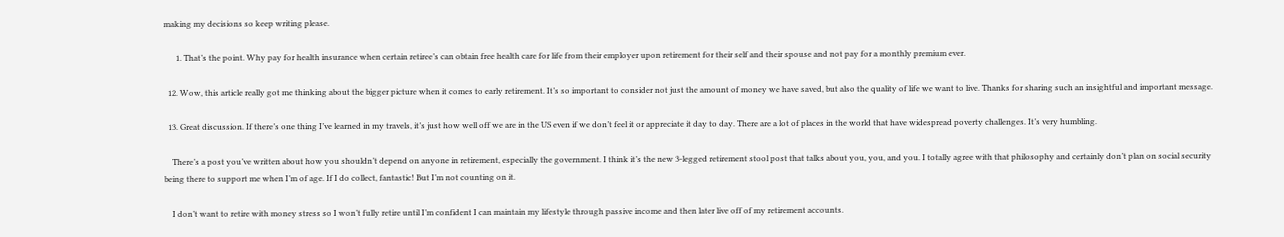making my decisions so keep writing please.

      1. That’s the point. Why pay for health insurance when certain retiree’s can obtain free health care for life from their employer upon retirement for their self and their spouse and not pay for a monthly premium ever.

  12. Wow, this article really got me thinking about the bigger picture when it comes to early retirement. It’s so important to consider not just the amount of money we have saved, but also the quality of life we want to live. Thanks for sharing such an insightful and important message.

  13. Great discussion. If there’s one thing I’ve learned in my travels, it’s just how well off we are in the US even if we don’t feel it or appreciate it day to day. There are a lot of places in the world that have widespread poverty challenges. It’s very humbling.

    There’s a post you’ve written about how you shouldn’t depend on anyone in retirement, especially the government. I think it’s the new 3-legged retirement stool post that talks about you, you, and you. I totally agree with that philosophy and certainly don’t plan on social security being there to support me when I’m of age. If I do collect, fantastic! But I’m not counting on it.

    I don’t want to retire with money stress so I won’t fully retire until I’m confident I can maintain my lifestyle through passive income and then later live off of my retirement accounts.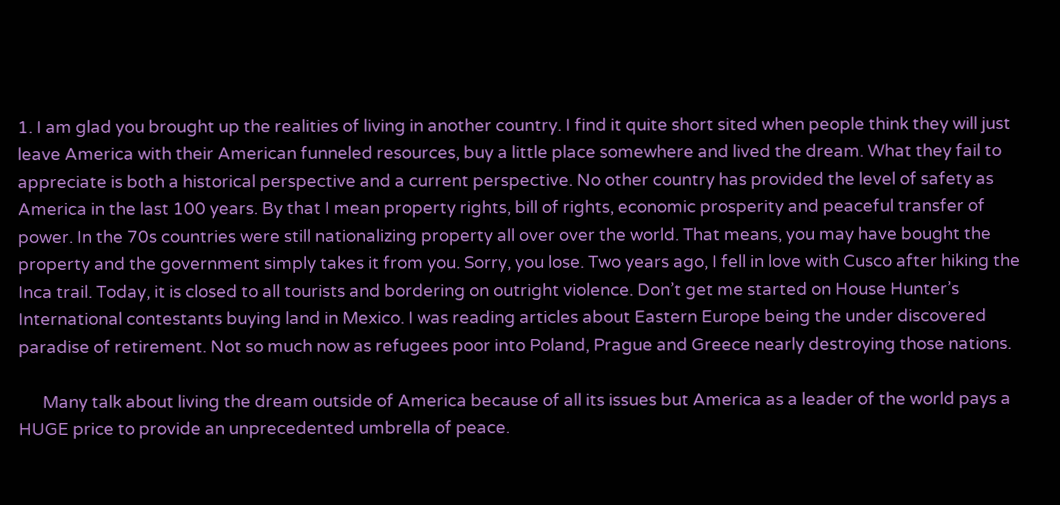1. I am glad you brought up the realities of living in another country. I find it quite short sited when people think they will just leave America with their American funneled resources, buy a little place somewhere and lived the dream. What they fail to appreciate is both a historical perspective and a current perspective. No other country has provided the level of safety as America in the last 100 years. By that I mean property rights, bill of rights, economic prosperity and peaceful transfer of power. In the 70s countries were still nationalizing property all over over the world. That means, you may have bought the property and the government simply takes it from you. Sorry, you lose. Two years ago, I fell in love with Cusco after hiking the Inca trail. Today, it is closed to all tourists and bordering on outright violence. Don’t get me started on House Hunter’s International contestants buying land in Mexico. I was reading articles about Eastern Europe being the under discovered paradise of retirement. Not so much now as refugees poor into Poland, Prague and Greece nearly destroying those nations.

      Many talk about living the dream outside of America because of all its issues but America as a leader of the world pays a HUGE price to provide an unprecedented umbrella of peace.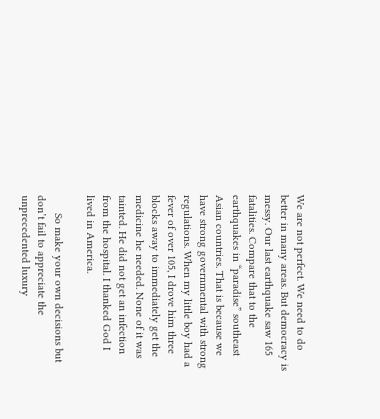We are not perfect. We need to do better in many areas. But democracy is messy. Our last earthquake saw 165 fatalities. Compare that to the earthquakes in “paradise” southeast Asian countries. That is because we have strong governmental with strong regulations. When my little boy had a fever of over 105, I drove him three blocks away to immediately get the medicine he needed. None of it was tainted. He did not get an infection from the hospital. I thanked God I lived in America.

      So make your own decisions but don’t fail to appreciate the unprecedented luxury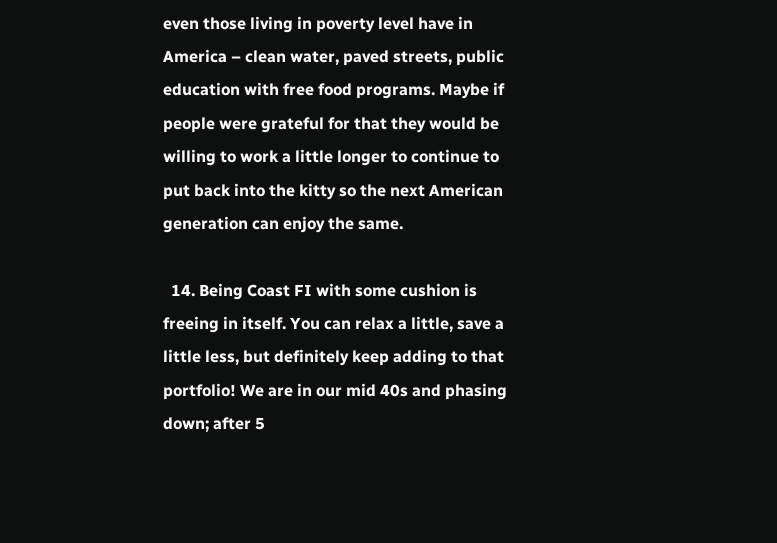even those living in poverty level have in America – clean water, paved streets, public education with free food programs. Maybe if people were grateful for that they would be willing to work a little longer to continue to put back into the kitty so the next American generation can enjoy the same.

  14. Being Coast FI with some cushion is freeing in itself. You can relax a little, save a little less, but definitely keep adding to that portfolio! We are in our mid 40s and phasing down; after 5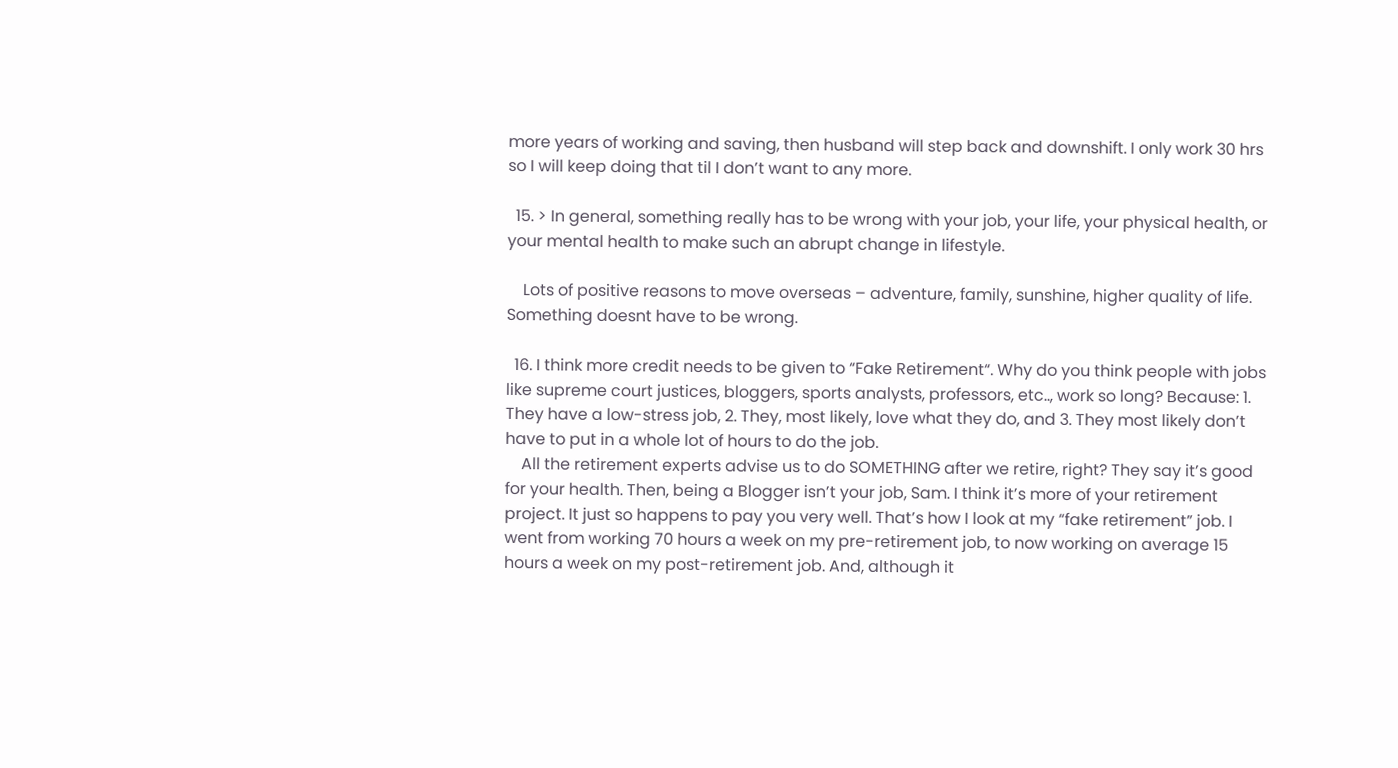more years of working and saving, then husband will step back and downshift. I only work 30 hrs so I will keep doing that til I don’t want to any more.

  15. > In general, something really has to be wrong with your job, your life, your physical health, or your mental health to make such an abrupt change in lifestyle.

    Lots of positive reasons to move overseas – adventure, family, sunshine, higher quality of life. Something doesnt have to be wrong.

  16. I think more credit needs to be given to “Fake Retirement“. Why do you think people with jobs like supreme court justices, bloggers, sports analysts, professors, etc.., work so long? Because: 1. They have a low-stress job, 2. They, most likely, love what they do, and 3. They most likely don’t have to put in a whole lot of hours to do the job.
    All the retirement experts advise us to do SOMETHING after we retire, right? They say it’s good for your health. Then, being a Blogger isn’t your job, Sam. I think it’s more of your retirement project. It just so happens to pay you very well. That’s how I look at my “fake retirement” job. I went from working 70 hours a week on my pre-retirement job, to now working on average 15 hours a week on my post-retirement job. And, although it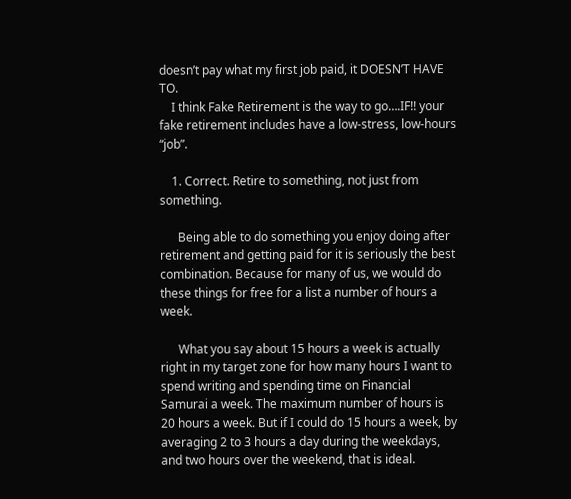doesn’t pay what my first job paid, it DOESN’T HAVE TO.
    I think Fake Retirement is the way to go….IF!! your fake retirement includes have a low-stress, low-hours “job”.

    1. Correct. Retire to something, not just from something.

      Being able to do something you enjoy doing after retirement and getting paid for it is seriously the best combination. Because for many of us, we would do these things for free for a list a number of hours a week.

      What you say about 15 hours a week is actually right in my target zone for how many hours I want to spend writing and spending time on Financial Samurai a week. The maximum number of hours is 20 hours a week. But if I could do 15 hours a week, by averaging 2 to 3 hours a day during the weekdays, and two hours over the weekend, that is ideal.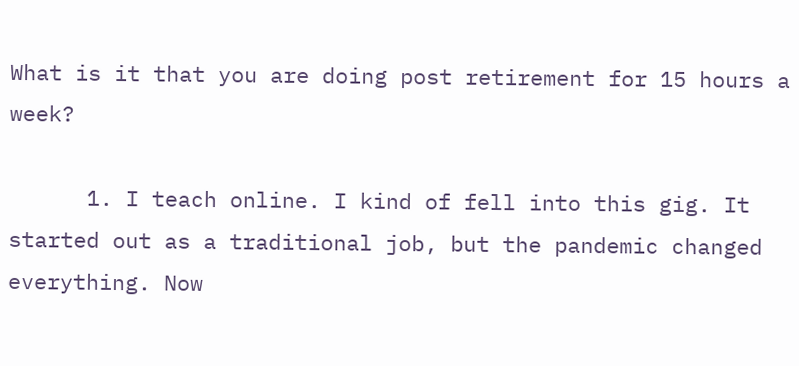What is it that you are doing post retirement for 15 hours a week?

      1. I teach online. I kind of fell into this gig. It started out as a traditional job, but the pandemic changed everything. Now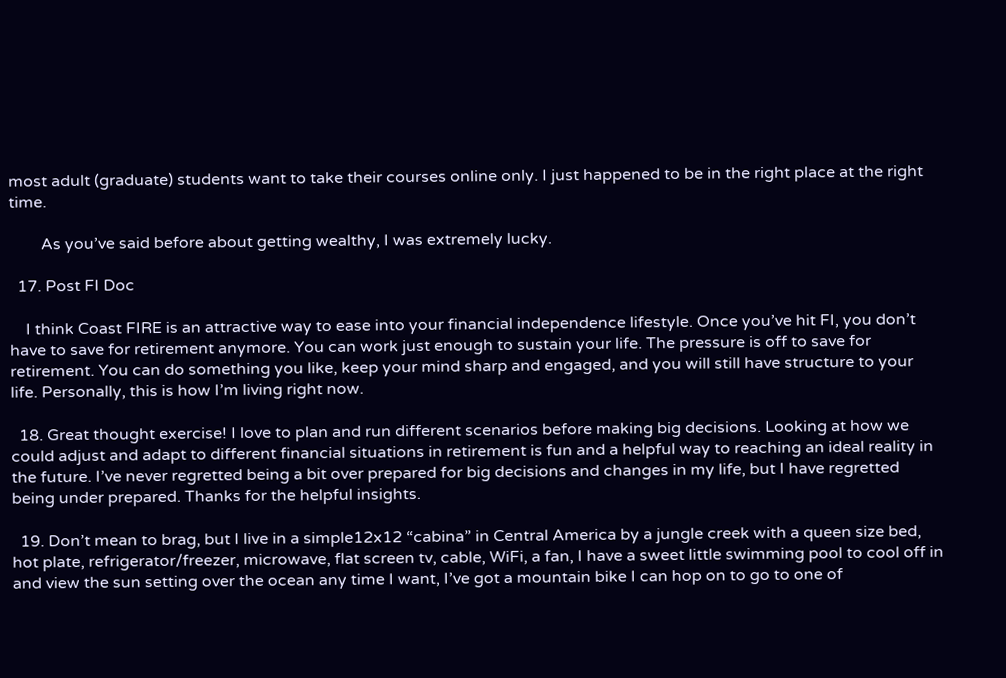most adult (graduate) students want to take their courses online only. I just happened to be in the right place at the right time.

        As you’ve said before about getting wealthy, I was extremely lucky.

  17. Post FI Doc

    I think Coast FIRE is an attractive way to ease into your financial independence lifestyle. Once you’ve hit FI, you don’t have to save for retirement anymore. You can work just enough to sustain your life. The pressure is off to save for retirement. You can do something you like, keep your mind sharp and engaged, and you will still have structure to your life. Personally, this is how I’m living right now.

  18. Great thought exercise! I love to plan and run different scenarios before making big decisions. Looking at how we could adjust and adapt to different financial situations in retirement is fun and a helpful way to reaching an ideal reality in the future. I’ve never regretted being a bit over prepared for big decisions and changes in my life, but I have regretted being under prepared. Thanks for the helpful insights.

  19. Don’t mean to brag, but I live in a simple12x12 “cabina” in Central America by a jungle creek with a queen size bed, hot plate, refrigerator/freezer, microwave, flat screen tv, cable, WiFi, a fan, I have a sweet little swimming pool to cool off in and view the sun setting over the ocean any time I want, I’ve got a mountain bike I can hop on to go to one of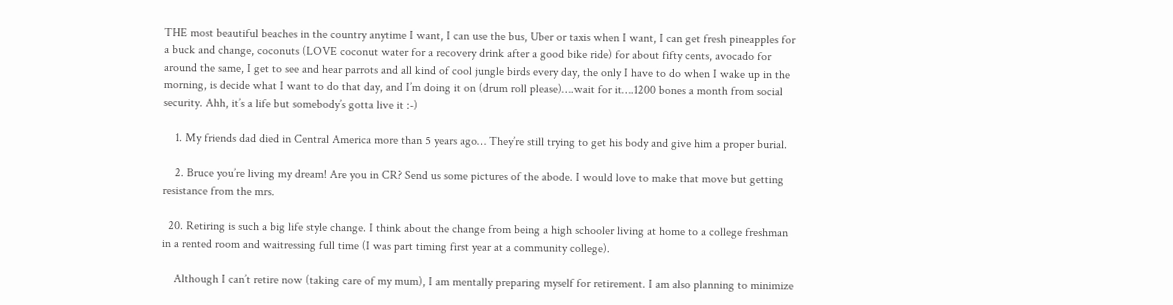THE most beautiful beaches in the country anytime I want, I can use the bus, Uber or taxis when I want, I can get fresh pineapples for a buck and change, coconuts (LOVE coconut water for a recovery drink after a good bike ride) for about fifty cents, avocado for around the same, I get to see and hear parrots and all kind of cool jungle birds every day, the only I have to do when I wake up in the morning, is decide what I want to do that day, and I’m doing it on (drum roll please)….wait for it….1200 bones a month from social security. Ahh, it’s a life but somebody’s gotta live it :-)

    1. My friends dad died in Central America more than 5 years ago… They’re still trying to get his body and give him a proper burial.

    2. Bruce you’re living my dream! Are you in CR? Send us some pictures of the abode. I would love to make that move but getting resistance from the mrs.

  20. Retiring is such a big life style change. I think about the change from being a high schooler living at home to a college freshman in a rented room and waitressing full time (I was part timing first year at a community college).

    Although I can’t retire now (taking care of my mum), I am mentally preparing myself for retirement. I am also planning to minimize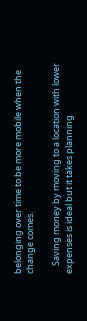belonging over time to be more mobile when the change comes.

    Saving money by moving to a location with lower expenses is ideal but it takes planning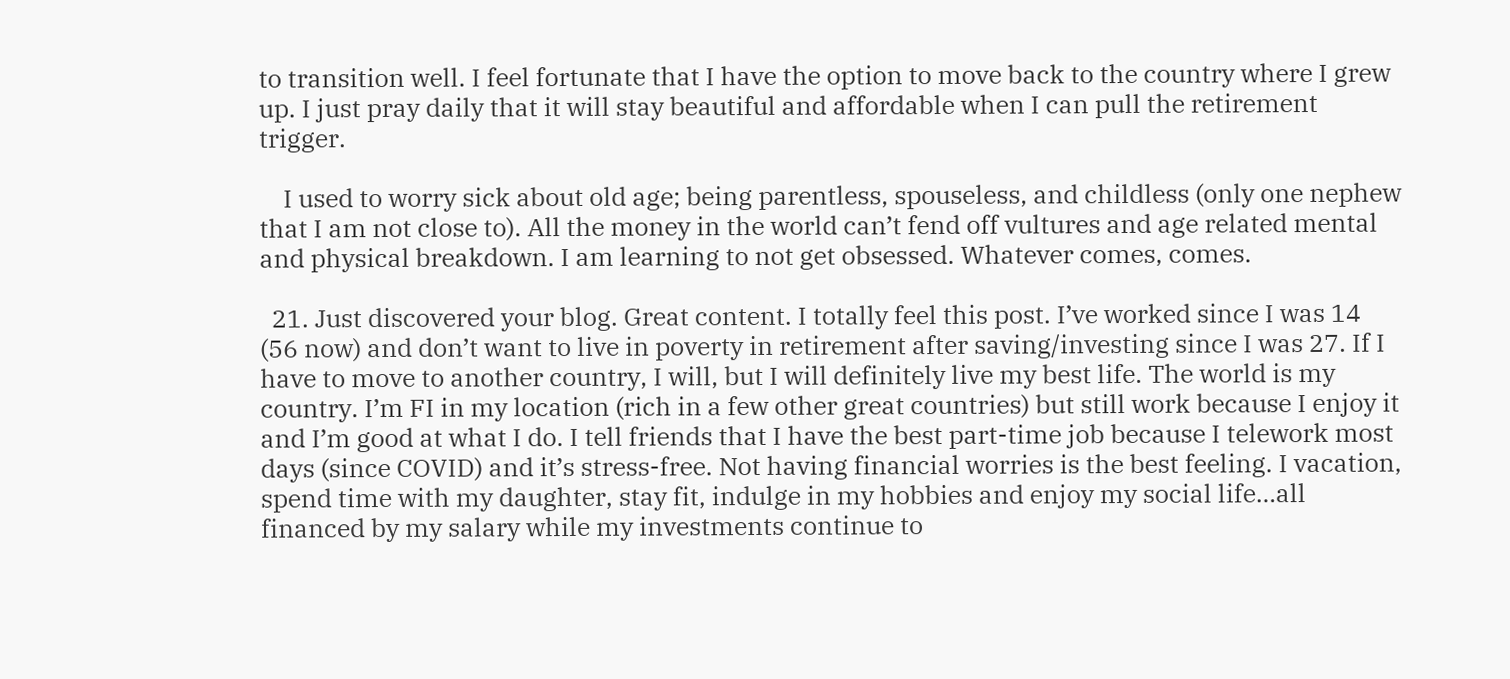to transition well. I feel fortunate that I have the option to move back to the country where I grew up. I just pray daily that it will stay beautiful and affordable when I can pull the retirement trigger.

    I used to worry sick about old age; being parentless, spouseless, and childless (only one nephew that I am not close to). All the money in the world can’t fend off vultures and age related mental and physical breakdown. I am learning to not get obsessed. Whatever comes, comes.

  21. Just discovered your blog. Great content. I totally feel this post. I’ve worked since I was 14 (56 now) and don’t want to live in poverty in retirement after saving/investing since I was 27. If I have to move to another country, I will, but I will definitely live my best life. The world is my country. I’m FI in my location (rich in a few other great countries) but still work because I enjoy it and I’m good at what I do. I tell friends that I have the best part-time job because I telework most days (since COVID) and it’s stress-free. Not having financial worries is the best feeling. I vacation, spend time with my daughter, stay fit, indulge in my hobbies and enjoy my social life…all financed by my salary while my investments continue to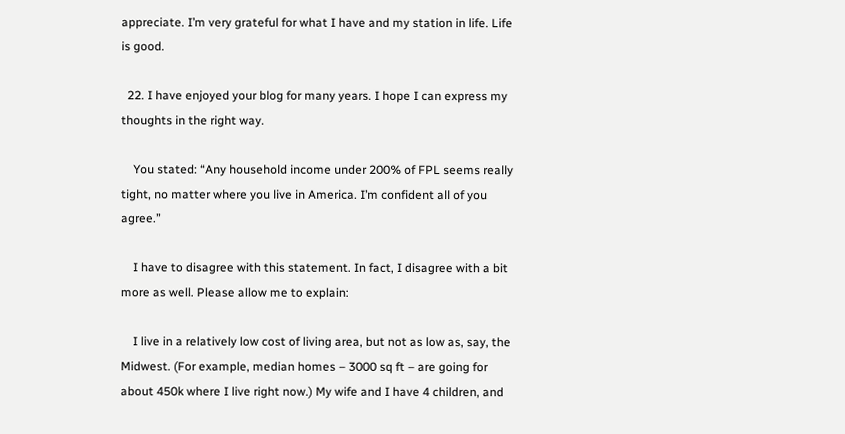appreciate. I’m very grateful for what I have and my station in life. Life is good.

  22. I have enjoyed your blog for many years. I hope I can express my thoughts in the right way.

    You stated: “Any household income under 200% of FPL seems really tight, no matter where you live in America. I’m confident all of you agree.”

    I have to disagree with this statement. In fact, I disagree with a bit more as well. Please allow me to explain:

    I live in a relatively low cost of living area, but not as low as, say, the Midwest. (For example, median homes – 3000 sq ft – are going for about 450k where I live right now.) My wife and I have 4 children, and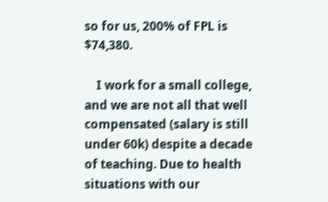so for us, 200% of FPL is $74,380.

    I work for a small college, and we are not all that well compensated (salary is still under 60k) despite a decade of teaching. Due to health situations with our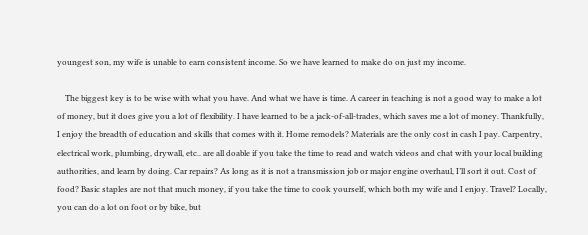youngest son, my wife is unable to earn consistent income. So we have learned to make do on just my income.

    The biggest key is to be wise with what you have. And what we have is time. A career in teaching is not a good way to make a lot of money, but it does give you a lot of flexibility. I have learned to be a jack-of-all-trades, which saves me a lot of money. Thankfully, I enjoy the breadth of education and skills that comes with it. Home remodels? Materials are the only cost in cash I pay. Carpentry, electrical work, plumbing, drywall, etc.. are all doable if you take the time to read and watch videos and chat with your local building authorities, and learn by doing. Car repairs? As long as it is not a transmission job or major engine overhaul, I’ll sort it out. Cost of food? Basic staples are not that much money, if you take the time to cook yourself, which both my wife and I enjoy. Travel? Locally, you can do a lot on foot or by bike, but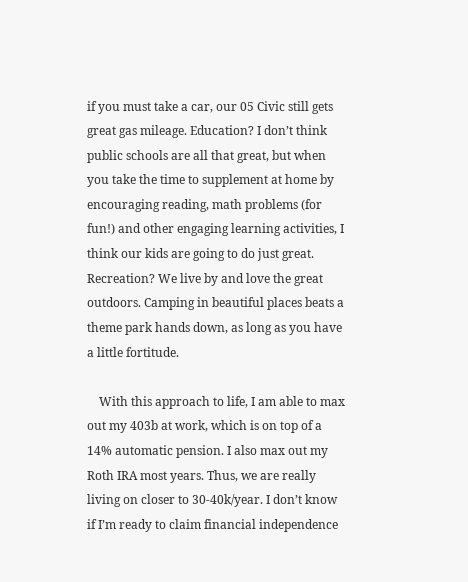if you must take a car, our 05 Civic still gets great gas mileage. Education? I don’t think public schools are all that great, but when you take the time to supplement at home by encouraging reading, math problems (for fun!) and other engaging learning activities, I think our kids are going to do just great. Recreation? We live by and love the great outdoors. Camping in beautiful places beats a theme park hands down, as long as you have a little fortitude.

    With this approach to life, I am able to max out my 403b at work, which is on top of a 14% automatic pension. I also max out my Roth IRA most years. Thus, we are really living on closer to 30-40k/year. I don’t know if I’m ready to claim financial independence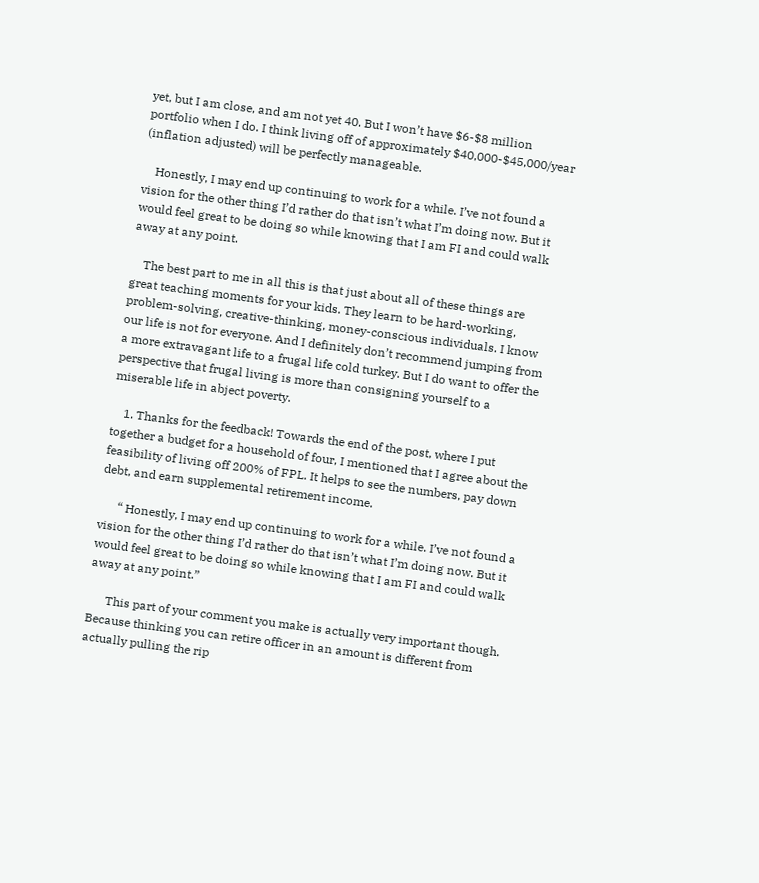yet, but I am close, and am not yet 40. But I won’t have $6-$8 million portfolio when I do. I think living off of approximately $40,000-$45,000/year (inflation adjusted) will be perfectly manageable.

    Honestly, I may end up continuing to work for a while. I’ve not found a vision for the other thing I’d rather do that isn’t what I’m doing now. But it would feel great to be doing so while knowing that I am FI and could walk away at any point.

    The best part to me in all this is that just about all of these things are great teaching moments for your kids. They learn to be hard-working, problem-solving, creative-thinking, money-conscious individuals. I know our life is not for everyone. And I definitely don’t recommend jumping from a more extravagant life to a frugal life cold turkey. But I do want to offer the perspective that frugal living is more than consigning yourself to a miserable life in abject poverty.

    1. Thanks for the feedback! Towards the end of the post, where I put together a budget for a household of four, I mentioned that I agree about the feasibility of living off 200% of FPL. It helps to see the numbers, pay down debt, and earn supplemental retirement income.

      “ Honestly, I may end up continuing to work for a while. I’ve not found a vision for the other thing I’d rather do that isn’t what I’m doing now. But it would feel great to be doing so while knowing that I am FI and could walk away at any point.”

      This part of your comment you make is actually very important though. Because thinking you can retire officer in an amount is different from actually pulling the rip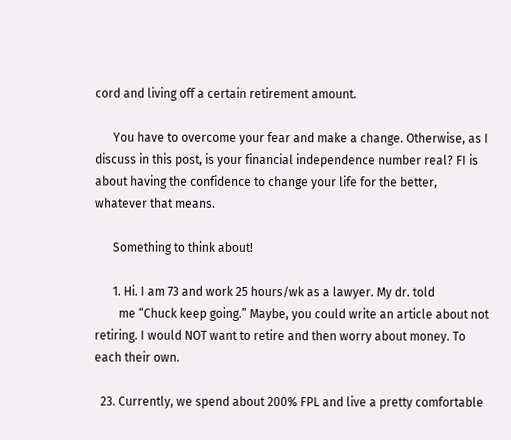cord and living off a certain retirement amount.

      You have to overcome your fear and make a change. Otherwise, as I discuss in this post, is your financial independence number real? FI is about having the confidence to change your life for the better, whatever that means.

      Something to think about!

      1. Hi. I am 73 and work 25 hours/wk as a lawyer. My dr. told
        me “Chuck keep going.” Maybe, you could write an article about not retiring. I would NOT want to retire and then worry about money. To each their own.

  23. Currently, we spend about 200% FPL and live a pretty comfortable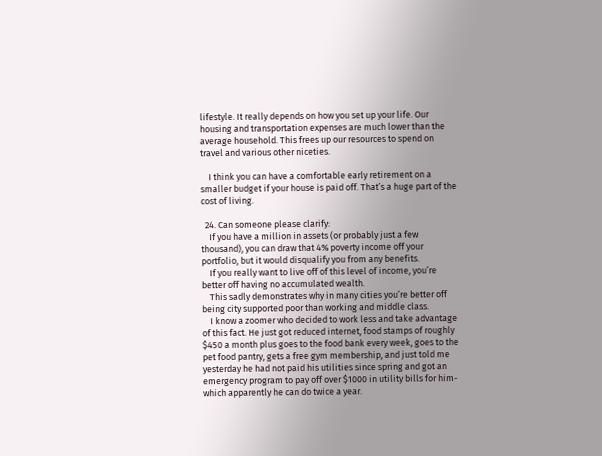lifestyle. It really depends on how you set up your life. Our housing and transportation expenses are much lower than the average household. This frees up our resources to spend on travel and various other niceties.

    I think you can have a comfortable early retirement on a smaller budget if your house is paid off. That’s a huge part of the cost of living.

  24. Can someone please clarify:
    If you have a million in assets (or probably just a few thousand), you can draw that 4% poverty income off your portfolio, but it would disqualify you from any benefits.
    If you really want to live off of this level of income, you’re better off having no accumulated wealth.
    This sadly demonstrates why in many cities you’re better off being city supported poor than working and middle class.
    I know a zoomer who decided to work less and take advantage of this fact. He just got reduced internet, food stamps of roughly $450 a month plus goes to the food bank every week, goes to the pet food pantry, gets a free gym membership, and just told me yesterday he had not paid his utilities since spring and got an emergency program to pay off over $1000 in utility bills for him-which apparently he can do twice a year.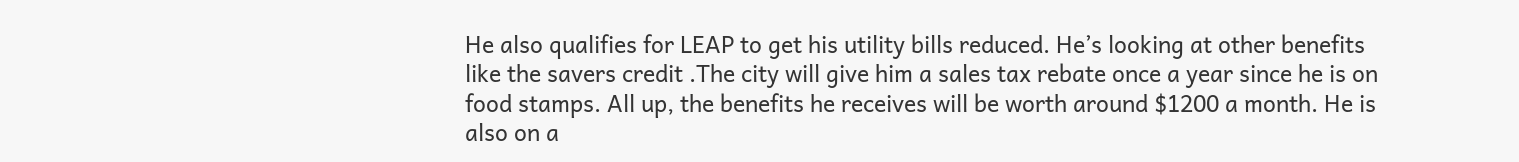He also qualifies for LEAP to get his utility bills reduced. He’s looking at other benefits like the savers credit .The city will give him a sales tax rebate once a year since he is on food stamps. All up, the benefits he receives will be worth around $1200 a month. He is also on a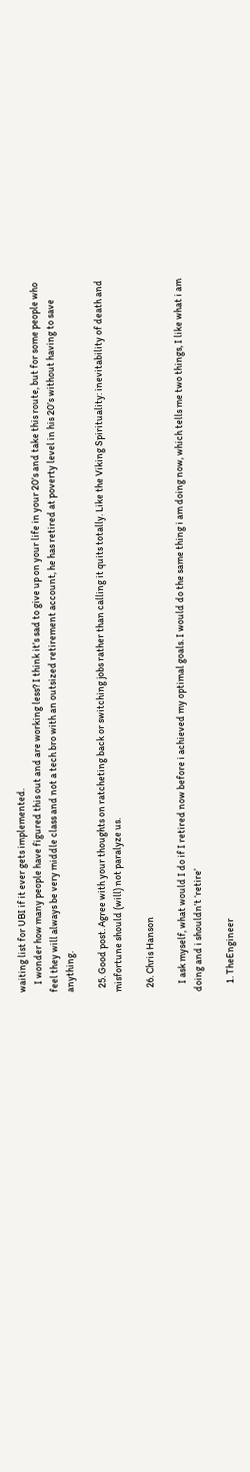waiting list for UBI if it ever gets implemented.
    I wonder how many people have figured this out and are working less? I think it’s sad to give up on your life in your 20’s and take this route, but for some people who feel they will always be very middle class and not a tech bro with an outsized retirement account, he has retired at poverty level in his 20’s without having to save anything.

  25. Good post. Agree with your thoughts on ratcheting back or switching jobs rather than calling it quits totally. Like the Viking Spirituality: inevitability of death and misfortune should (will) not paralyze us.

  26. Chris Hanson

    I ask myself, what would I do if I retired now before i achieved my optimal goals. I would do the same thing i am doing now, which tells me two things, I like what i am doing and i shouldn’t ‘retire’

    1. TheEngineer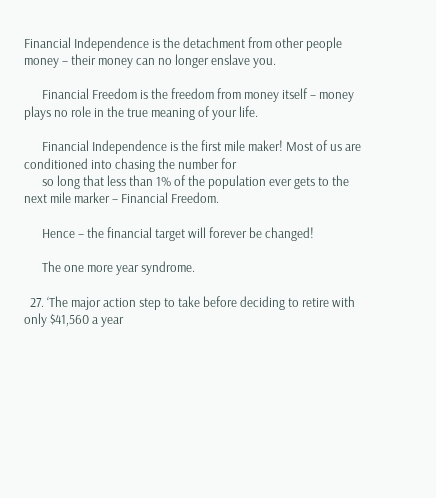Financial Independence is the detachment from other people money – their money can no longer enslave you.

      Financial Freedom is the freedom from money itself – money plays no role in the true meaning of your life.

      Financial Independence is the first mile maker! Most of us are conditioned into chasing the number for
      so long that less than 1% of the population ever gets to the next mile marker – Financial Freedom.

      Hence – the financial target will forever be changed!

      The one more year syndrome.

  27. ‘The major action step to take before deciding to retire with only $41,560 a year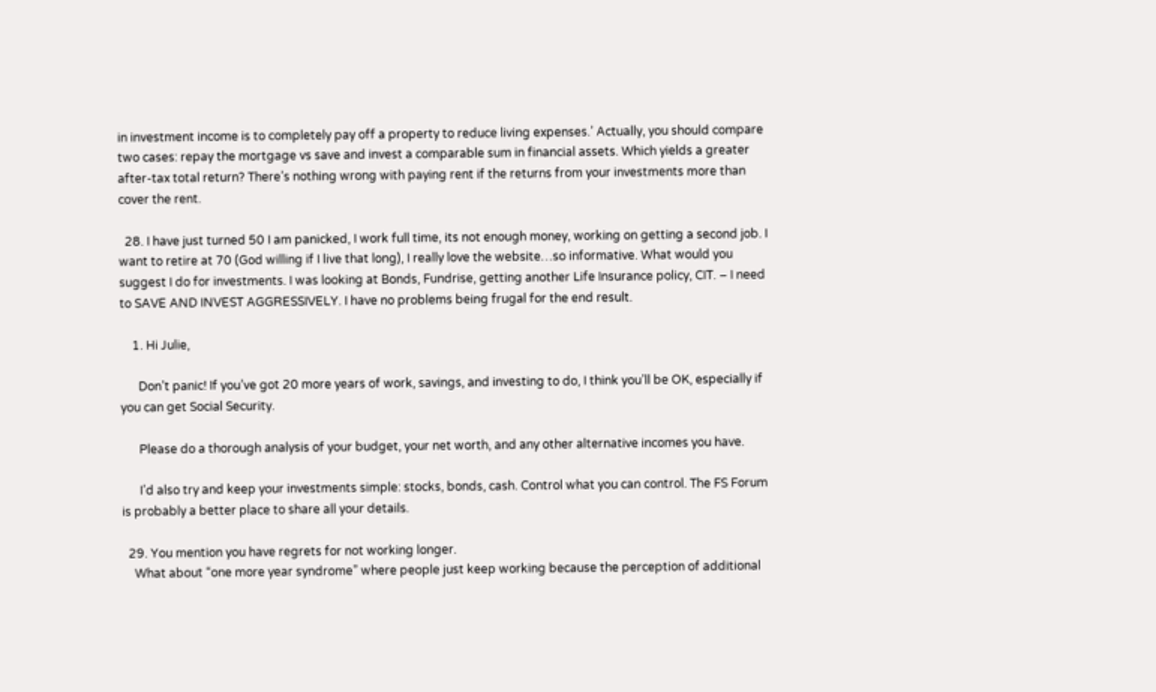in investment income is to completely pay off a property to reduce living expenses.’ Actually, you should compare two cases: repay the mortgage vs save and invest a comparable sum in financial assets. Which yields a greater after-tax total return? There’s nothing wrong with paying rent if the returns from your investments more than cover the rent.

  28. I have just turned 50 I am panicked, I work full time, its not enough money, working on getting a second job. I want to retire at 70 (God willing if I live that long), I really love the website…so informative. What would you suggest I do for investments. I was looking at Bonds, Fundrise, getting another Life Insurance policy, CIT. – I need to SAVE AND INVEST AGGRESSIVELY. I have no problems being frugal for the end result.

    1. Hi Julie,

      Don’t panic! If you’ve got 20 more years of work, savings, and investing to do, I think you’ll be OK, especially if you can get Social Security.

      Please do a thorough analysis of your budget, your net worth, and any other alternative incomes you have.

      I’d also try and keep your investments simple: stocks, bonds, cash. Control what you can control. The FS Forum is probably a better place to share all your details.

  29. You mention you have regrets for not working longer.
    What about “one more year syndrome” where people just keep working because the perception of additional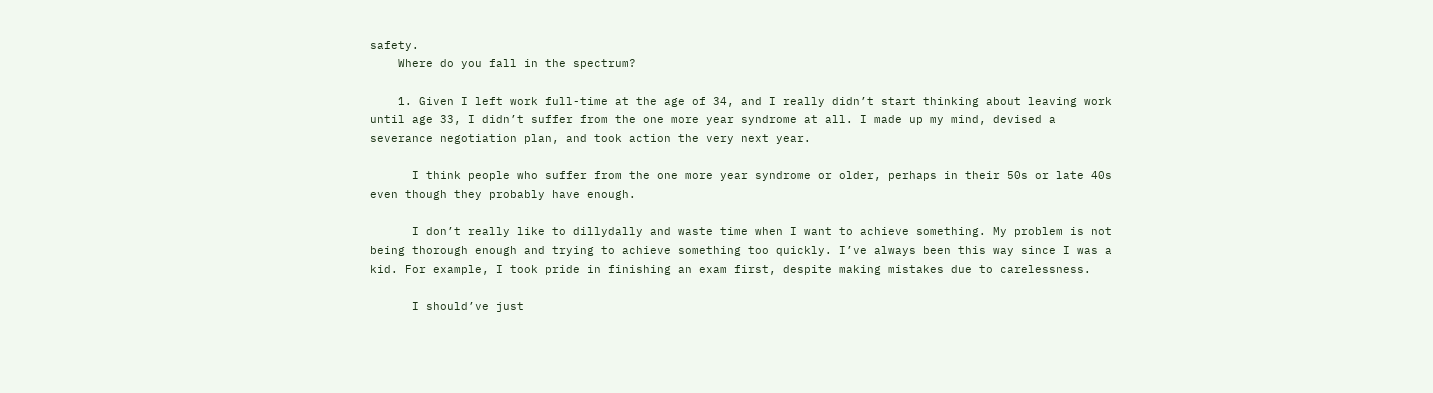safety.
    Where do you fall in the spectrum?

    1. Given I left work full-time at the age of 34, and I really didn’t start thinking about leaving work until age 33, I didn’t suffer from the one more year syndrome at all. I made up my mind, devised a severance negotiation plan, and took action the very next year.

      I think people who suffer from the one more year syndrome or older, perhaps in their 50s or late 40s even though they probably have enough.

      I don’t really like to dillydally and waste time when I want to achieve something. My problem is not being thorough enough and trying to achieve something too quickly. I’ve always been this way since I was a kid. For example, I took pride in finishing an exam first, despite making mistakes due to carelessness.

      I should’ve just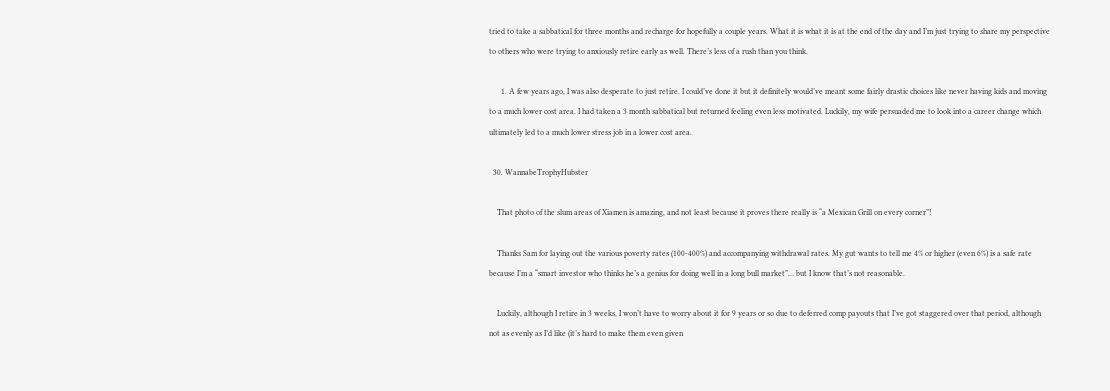tried to take a sabbatical for three months and recharge for hopefully a couple years. What it is what it is at the end of the day and I’m just trying to share my perspective to others who were trying to anxiously retire early as well. There’s less of a rush than you think.

      1. A few years ago, I was also desperate to just retire. I could’ve done it but it definitely would’ve meant some fairly drastic choices like never having kids and moving to a much lower cost area. I had taken a 3 month sabbatical but returned feeling even less motivated. Luckily, my wife persuaded me to look into a career change which ultimately led to a much lower stress job in a lower cost area.

  30. WannabeTrophyHubster

    That photo of the slum areas of Xiamen is amazing, and not least because it proves there really is “a Mexican Grill on every corner”!

    Thanks Sam for laying out the various poverty rates (100-400%) and accompanying withdrawal rates. My gut wants to tell me 4% or higher (even 6%) is a safe rate because I’m a “smart investor who thinks he’s a genius for doing well in a long bull market”… but I know that’s not reasonable.

    Luckily, although I retire in 3 weeks, I won’t have to worry about it for 9 years or so due to deferred comp payouts that I’ve got staggered over that period, although not as evenly as I’d like (it’s hard to make them even given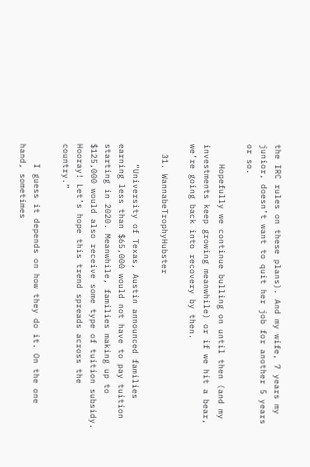the IRC rules on these plans). And my wife, 7 years my junior, doesn’t want to quit her job for another 5 years or so.

    Hopefully we continue bulling on until then (and my investments keep growing meanwhile) or if we hit a bear, we’re going back into recovery by then.

  31. WannabeTrophyHubster

    “University of Texas, Austin announced families earning less than $65,000 would not have to pay tuition starting in 2020. Meanwhile, families making up to $125,000 would also receive some type of tuition subsidy. Hooray! Let’s hope this trend spreads across the country.”

    I guess it depends on how they do it. On the one hand, sometimes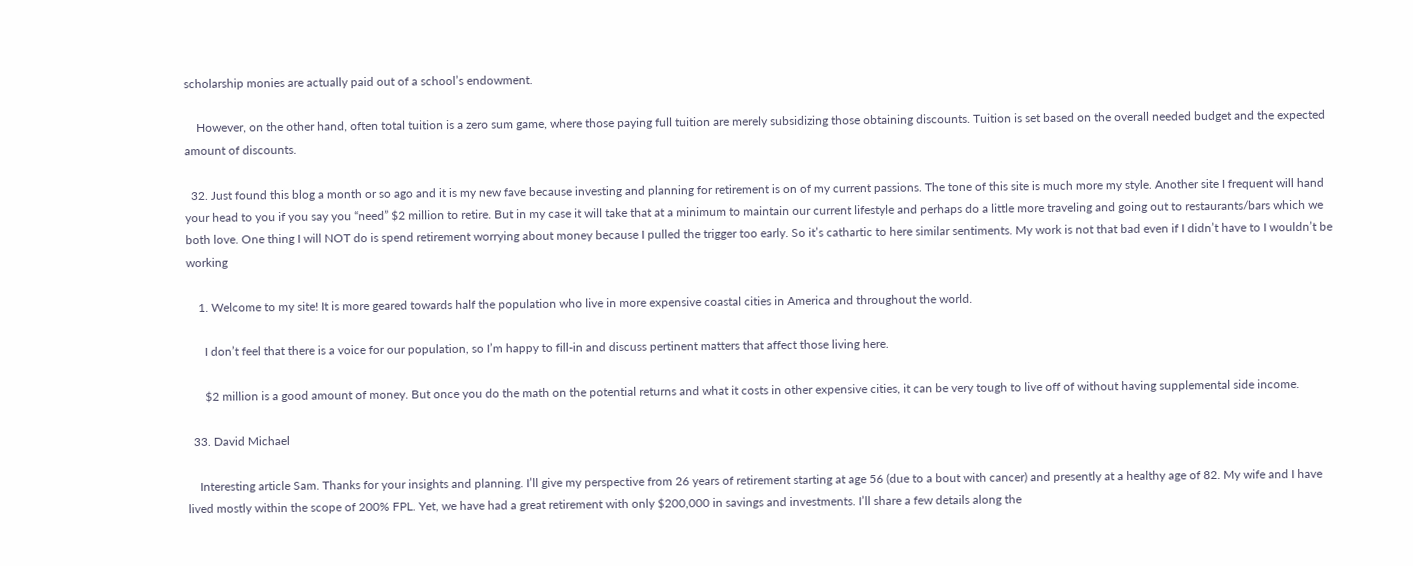scholarship monies are actually paid out of a school’s endowment.

    However, on the other hand, often total tuition is a zero sum game, where those paying full tuition are merely subsidizing those obtaining discounts. Tuition is set based on the overall needed budget and the expected amount of discounts.

  32. Just found this blog a month or so ago and it is my new fave because investing and planning for retirement is on of my current passions. The tone of this site is much more my style. Another site I frequent will hand your head to you if you say you “need” $2 million to retire. But in my case it will take that at a minimum to maintain our current lifestyle and perhaps do a little more traveling and going out to restaurants/bars which we both love. One thing I will NOT do is spend retirement worrying about money because I pulled the trigger too early. So it’s cathartic to here similar sentiments. My work is not that bad even if I didn’t have to I wouldn’t be working

    1. Welcome to my site! It is more geared towards half the population who live in more expensive coastal cities in America and throughout the world.

      I don’t feel that there is a voice for our population, so I’m happy to fill-in and discuss pertinent matters that affect those living here.

      $2 million is a good amount of money. But once you do the math on the potential returns and what it costs in other expensive cities, it can be very tough to live off of without having supplemental side income.

  33. David Michael

    Interesting article Sam. Thanks for your insights and planning. I’ll give my perspective from 26 years of retirement starting at age 56 (due to a bout with cancer) and presently at a healthy age of 82. My wife and I have lived mostly within the scope of 200% FPL. Yet, we have had a great retirement with only $200,000 in savings and investments. I’ll share a few details along the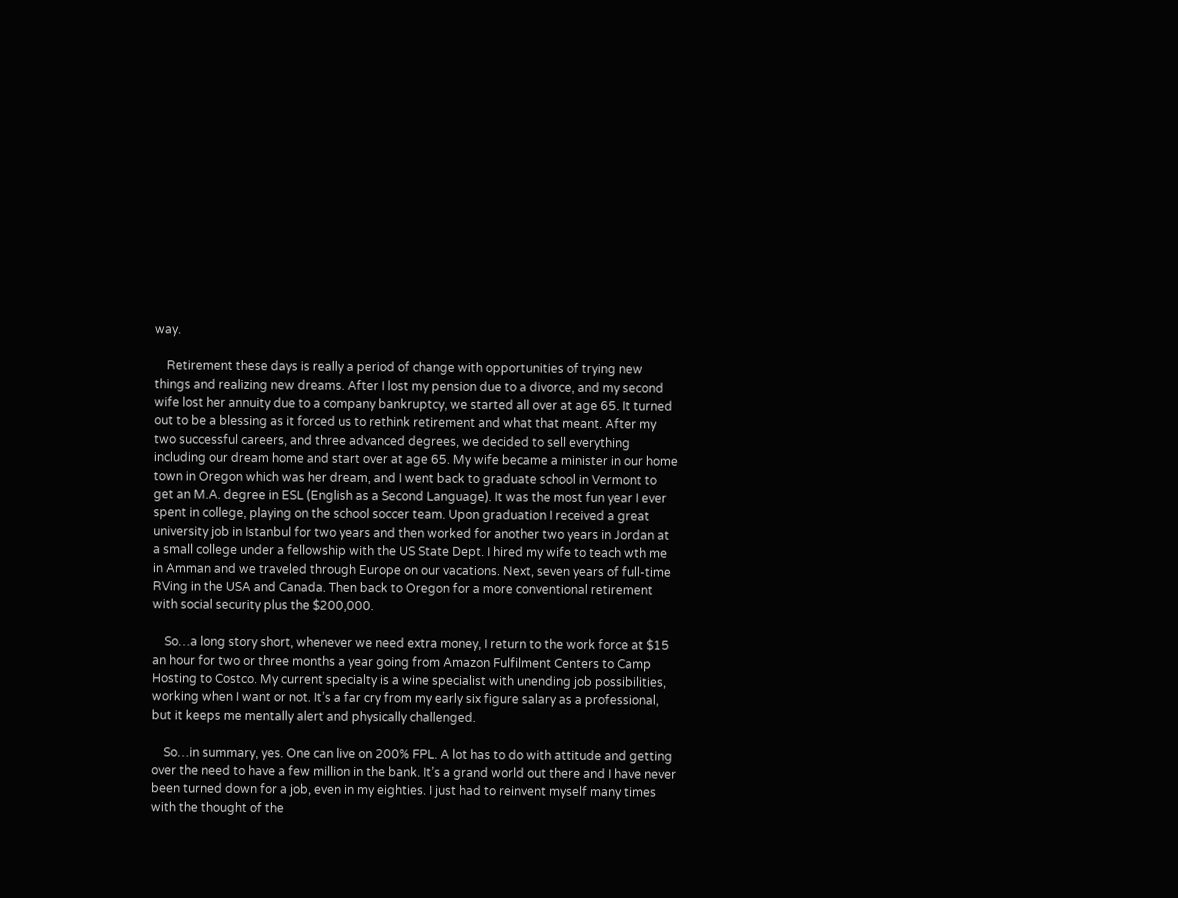way.

    Retirement these days is really a period of change with opportunities of trying new things and realizing new dreams. After I lost my pension due to a divorce, and my second wife lost her annuity due to a company bankruptcy, we started all over at age 65. It turned out to be a blessing as it forced us to rethink retirement and what that meant. After my two successful careers, and three advanced degrees, we decided to sell everything including our dream home and start over at age 65. My wife became a minister in our home town in Oregon which was her dream, and I went back to graduate school in Vermont to get an M.A. degree in ESL (English as a Second Language). It was the most fun year I ever spent in college, playing on the school soccer team. Upon graduation I received a great university job in Istanbul for two years and then worked for another two years in Jordan at a small college under a fellowship with the US State Dept. I hired my wife to teach wth me in Amman and we traveled through Europe on our vacations. Next, seven years of full-time RVing in the USA and Canada. Then back to Oregon for a more conventional retirement with social security plus the $200,000.

    So…a long story short, whenever we need extra money, I return to the work force at $15 an hour for two or three months a year going from Amazon Fulfilment Centers to Camp Hosting to Costco. My current specialty is a wine specialist with unending job possibilities, working when I want or not. It’s a far cry from my early six figure salary as a professional, but it keeps me mentally alert and physically challenged.

    So…in summary, yes. One can live on 200% FPL. A lot has to do with attitude and getting over the need to have a few million in the bank. It’s a grand world out there and I have never been turned down for a job, even in my eighties. I just had to reinvent myself many times with the thought of the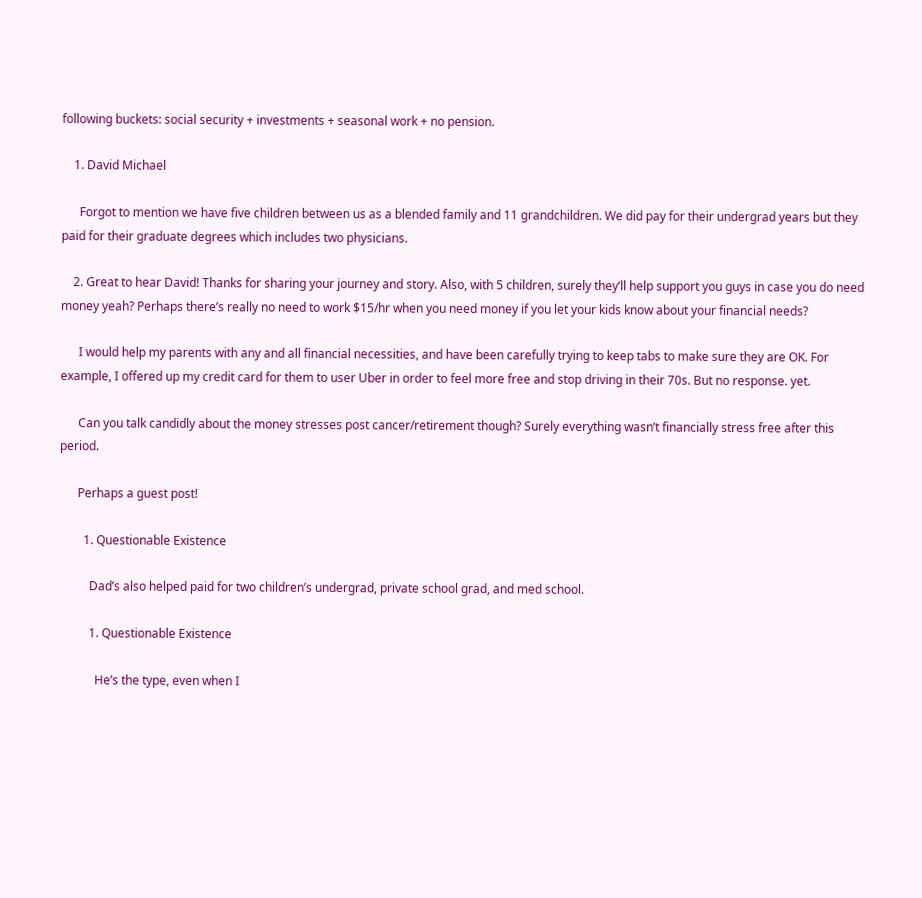following buckets: social security + investments + seasonal work + no pension.

    1. David Michael

      Forgot to mention we have five children between us as a blended family and 11 grandchildren. We did pay for their undergrad years but they paid for their graduate degrees which includes two physicians.

    2. Great to hear David! Thanks for sharing your journey and story. Also, with 5 children, surely they’ll help support you guys in case you do need money yeah? Perhaps there’s really no need to work $15/hr when you need money if you let your kids know about your financial needs?

      I would help my parents with any and all financial necessities, and have been carefully trying to keep tabs to make sure they are OK. For example, I offered up my credit card for them to user Uber in order to feel more free and stop driving in their 70s. But no response. yet.

      Can you talk candidly about the money stresses post cancer/retirement though? Surely everything wasn’t financially stress free after this period.

      Perhaps a guest post!

        1. Questionable Existence

          Dad’s also helped paid for two children’s undergrad, private school grad, and med school.

          1. Questionable Existence

            He’s the type, even when I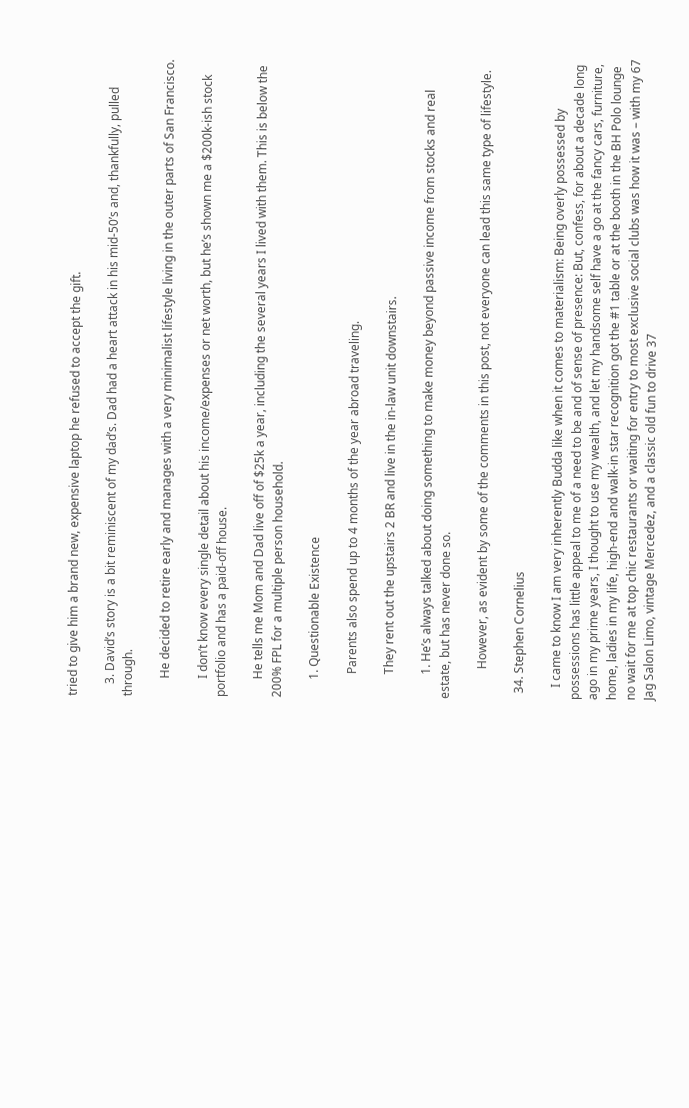tried to give him a brand new, expensive laptop he refused to accept the gift.

    3. David’s story is a bit reminiscent of my dad’s. Dad had a heart attack in his mid-50’s and, thankfully, pulled through.

      He decided to retire early and manages with a very minimalist lifestyle living in the outer parts of San Francisco.

      I don’t know every single detail about his income/expenses or net worth, but he’s shown me a $200k-ish stock portfolio and has a paid-off house.

      He tells me Mom and Dad live off of $25k a year, including the several years I lived with them. This is below the 200% FPL for a multiple person household.

      1. Questionable Existence

        Parents also spend up to 4 months of the year abroad traveling.

        They rent out the upstairs 2 BR and live in the in-law unit downstairs.

        1. He’s always talked about doing something to make money beyond passive income from stocks and real estate, but has never done so.

          However, as evident by some of the comments in this post, not everyone can lead this same type of lifestyle.

  34. Stephen Cornelius

    I came to know I am very inherently Budda like when it comes to materialism: Being overly possessed by possessions has little appeal to me of a need to be and of sense of presence: But, confess, for about a decade long ago in my prime years, I thought to use my wealth, and let my handsome self have a go at the fancy cars, furniture, home, ladies in my life, high-end and walk-in star recognition got the #1 table or at the booth in the BH Polo lounge no wait for me at top chic restaurants or waiting for entry to most exclusive social clubs was how it was – with my 67 Jag Salon Limo, vintage Mercedez, and a classic old fun to drive 37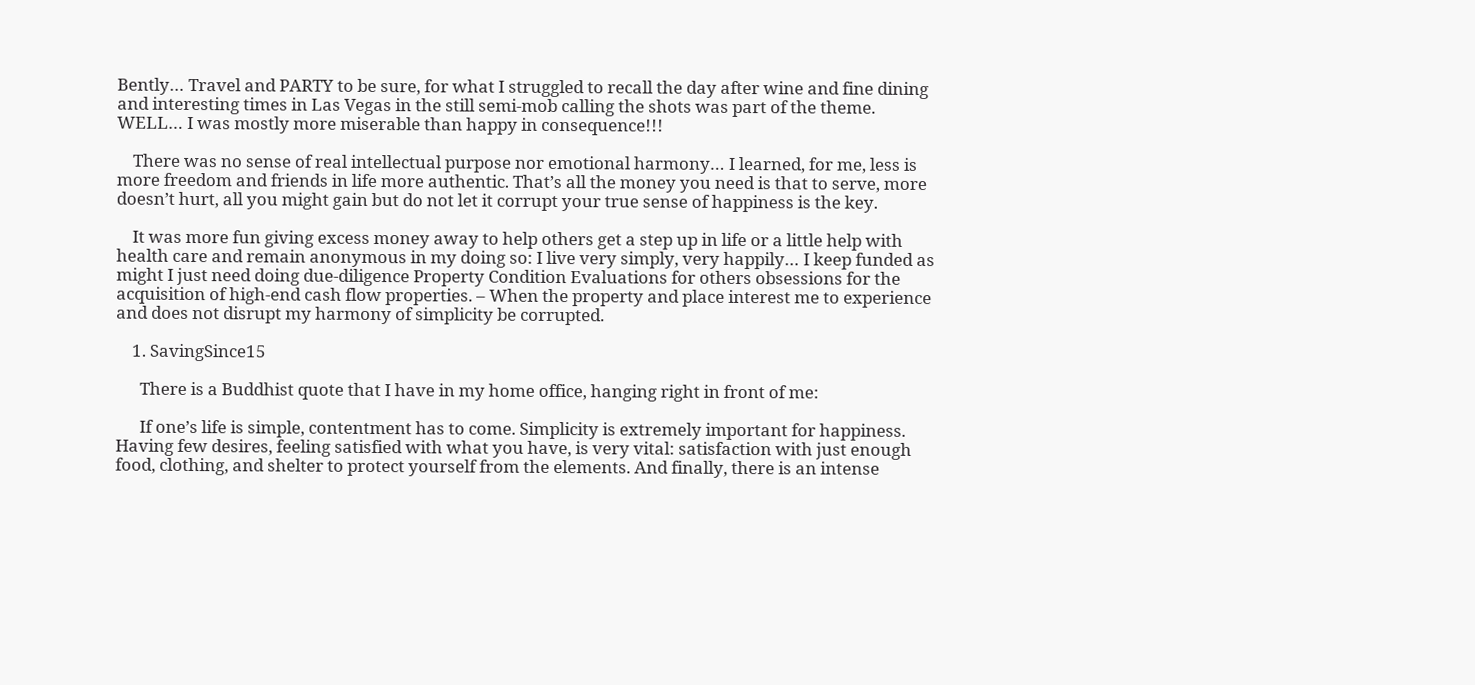Bently… Travel and PARTY to be sure, for what I struggled to recall the day after wine and fine dining and interesting times in Las Vegas in the still semi-mob calling the shots was part of the theme. WELL… I was mostly more miserable than happy in consequence!!!

    There was no sense of real intellectual purpose nor emotional harmony… I learned, for me, less is more freedom and friends in life more authentic. That’s all the money you need is that to serve, more doesn’t hurt, all you might gain but do not let it corrupt your true sense of happiness is the key.

    It was more fun giving excess money away to help others get a step up in life or a little help with health care and remain anonymous in my doing so: I live very simply, very happily… I keep funded as might I just need doing due-diligence Property Condition Evaluations for others obsessions for the acquisition of high-end cash flow properties. – When the property and place interest me to experience and does not disrupt my harmony of simplicity be corrupted.

    1. SavingSince15

      There is a Buddhist quote that I have in my home office, hanging right in front of me:

      If one’s life is simple, contentment has to come. Simplicity is extremely important for happiness. Having few desires, feeling satisfied with what you have, is very vital: satisfaction with just enough food, clothing, and shelter to protect yourself from the elements. And finally, there is an intense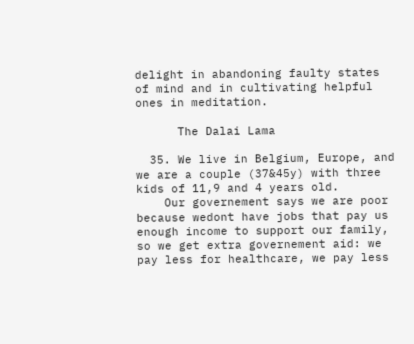delight in abandoning faulty states of mind and in cultivating helpful ones in meditation.

      The Dalai Lama

  35. We live in Belgium, Europe, and we are a couple (37&45y) with three kids of 11,9 and 4 years old.
    Our governement says we are poor because wedont have jobs that pay us enough income to support our family, so we get extra governement aid: we pay less for healthcare, we pay less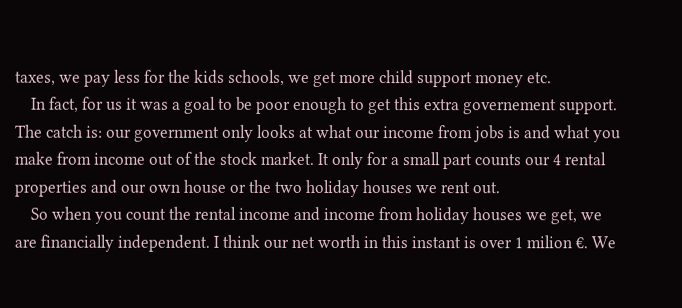taxes, we pay less for the kids schools, we get more child support money etc.
    In fact, for us it was a goal to be poor enough to get this extra governement support. The catch is: our government only looks at what our income from jobs is and what you make from income out of the stock market. It only for a small part counts our 4 rental properties and our own house or the two holiday houses we rent out.
    So when you count the rental income and income from holiday houses we get, we are financially independent. I think our net worth in this instant is over 1 milion €. We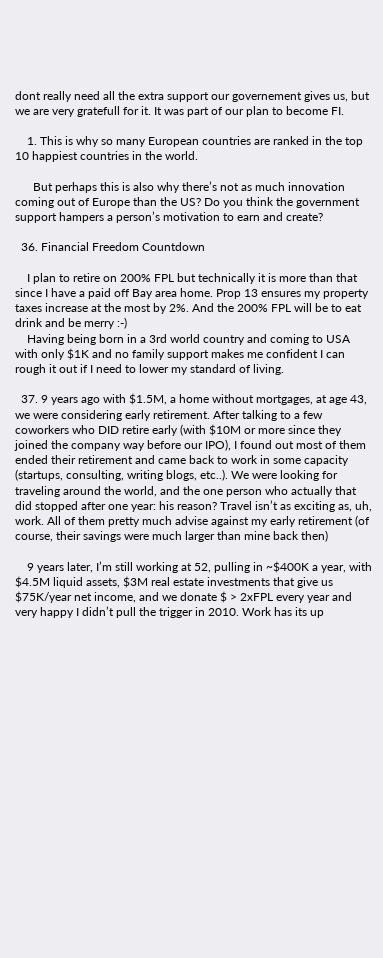dont really need all the extra support our governement gives us, but we are very gratefull for it. It was part of our plan to become FI.

    1. This is why so many European countries are ranked in the top 10 happiest countries in the world.

      But perhaps this is also why there’s not as much innovation coming out of Europe than the US? Do you think the government support hampers a person’s motivation to earn and create?

  36. Financial Freedom Countdown

    I plan to retire on 200% FPL but technically it is more than that since I have a paid off Bay area home. Prop 13 ensures my property taxes increase at the most by 2%. And the 200% FPL will be to eat drink and be merry :-)
    Having being born in a 3rd world country and coming to USA with only $1K and no family support makes me confident I can rough it out if I need to lower my standard of living.

  37. 9 years ago with $1.5M, a home without mortgages, at age 43, we were considering early retirement. After talking to a few coworkers who DID retire early (with $10M or more since they joined the company way before our IPO), I found out most of them ended their retirement and came back to work in some capacity (startups, consulting, writing blogs, etc..). We were looking for traveling around the world, and the one person who actually that did stopped after one year: his reason? Travel isn’t as exciting as, uh, work. All of them pretty much advise against my early retirement (of course, their savings were much larger than mine back then)

    9 years later, I’m still working at 52, pulling in ~$400K a year, with $4.5M liquid assets, $3M real estate investments that give us $75K/year net income, and we donate $ > 2xFPL every year and very happy I didn’t pull the trigger in 2010. Work has its up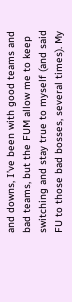and downs, I’ve been with good teams and bad teams, but the FUM allow me to keep switching and stay true to myself (and said FU to those bad bosses, several times). My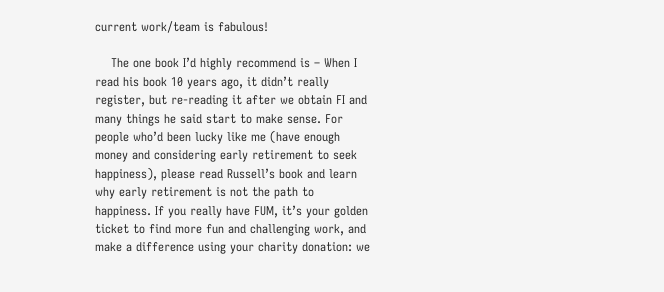current work/team is fabulous!

    The one book I’d highly recommend is – When I read his book 10 years ago, it didn’t really register, but re-reading it after we obtain FI and many things he said start to make sense. For people who’d been lucky like me (have enough money and considering early retirement to seek happiness), please read Russell’s book and learn why early retirement is not the path to happiness. If you really have FUM, it’s your golden ticket to find more fun and challenging work, and make a difference using your charity donation: we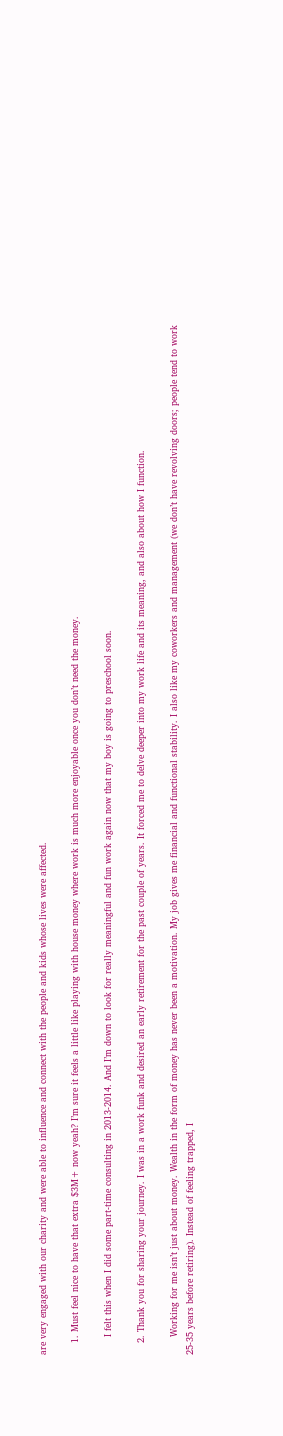are very engaged with our charity and were able to influence and connect with the people and kids whose lives were affected.

    1. Must feel nice to have that extra $3M+ now yeah? I’m sure it feels a little like playing with house money where work is much more enjoyable once you don’t need the money.

      I felt this when I did some part-time consulting in 2013-2014. And I’m down to look for really meaningful and fun work again now that my boy is going to preschool soon.

    2. Thank you for sharing your journey. I was in a work funk and desired an early retirement for the past couple of years. It forced me to delve deeper into my work life and its meaning, and also about how I function.

      Working for me isn’t just about money. Wealth in the form of money has never been a motivation. My job gives me financial and functional stability. I also like my coworkers and management (we don’t have revolving doors; people tend to work 25-35 years before retiring). Instead of feeling trapped, I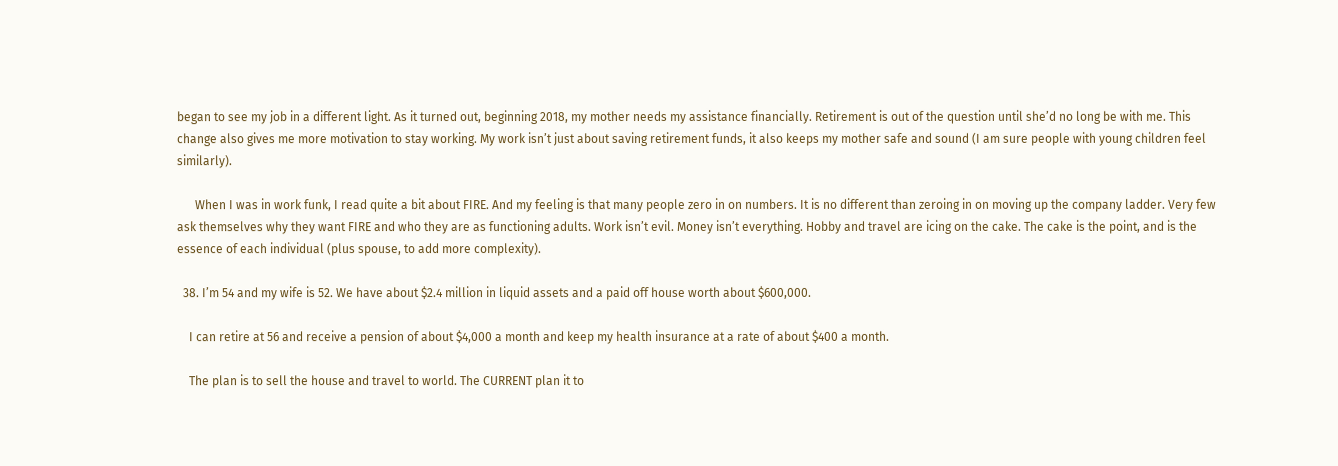began to see my job in a different light. As it turned out, beginning 2018, my mother needs my assistance financially. Retirement is out of the question until she’d no long be with me. This change also gives me more motivation to stay working. My work isn’t just about saving retirement funds, it also keeps my mother safe and sound (I am sure people with young children feel similarly).

      When I was in work funk, I read quite a bit about FIRE. And my feeling is that many people zero in on numbers. It is no different than zeroing in on moving up the company ladder. Very few ask themselves why they want FIRE and who they are as functioning adults. Work isn’t evil. Money isn’t everything. Hobby and travel are icing on the cake. The cake is the point, and is the essence of each individual (plus spouse, to add more complexity).

  38. I’m 54 and my wife is 52. We have about $2.4 million in liquid assets and a paid off house worth about $600,000.

    I can retire at 56 and receive a pension of about $4,000 a month and keep my health insurance at a rate of about $400 a month.

    The plan is to sell the house and travel to world. The CURRENT plan it to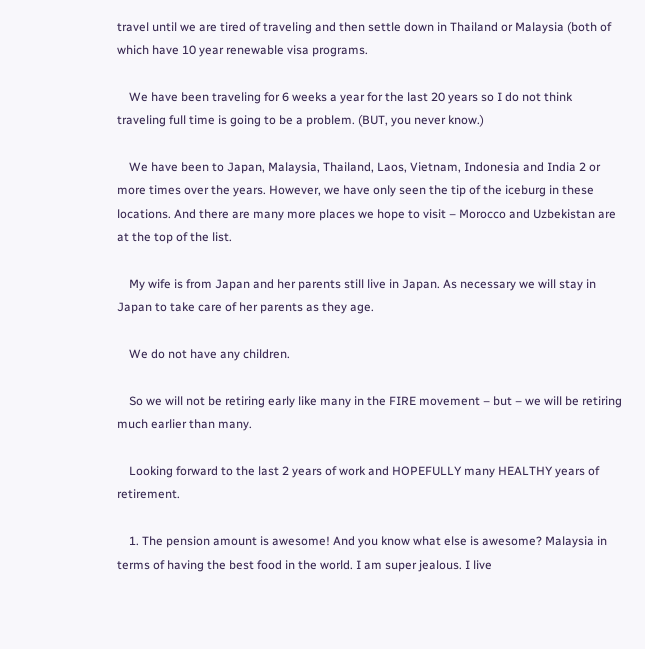travel until we are tired of traveling and then settle down in Thailand or Malaysia (both of which have 10 year renewable visa programs.

    We have been traveling for 6 weeks a year for the last 20 years so I do not think traveling full time is going to be a problem. (BUT, you never know.)

    We have been to Japan, Malaysia, Thailand, Laos, Vietnam, Indonesia and India 2 or more times over the years. However, we have only seen the tip of the iceburg in these locations. And there are many more places we hope to visit – Morocco and Uzbekistan are at the top of the list.

    My wife is from Japan and her parents still live in Japan. As necessary we will stay in Japan to take care of her parents as they age.

    We do not have any children.

    So we will not be retiring early like many in the FIRE movement – but – we will be retiring much earlier than many.

    Looking forward to the last 2 years of work and HOPEFULLY many HEALTHY years of retirement.

    1. The pension amount is awesome! And you know what else is awesome? Malaysia in terms of having the best food in the world. I am super jealous. I live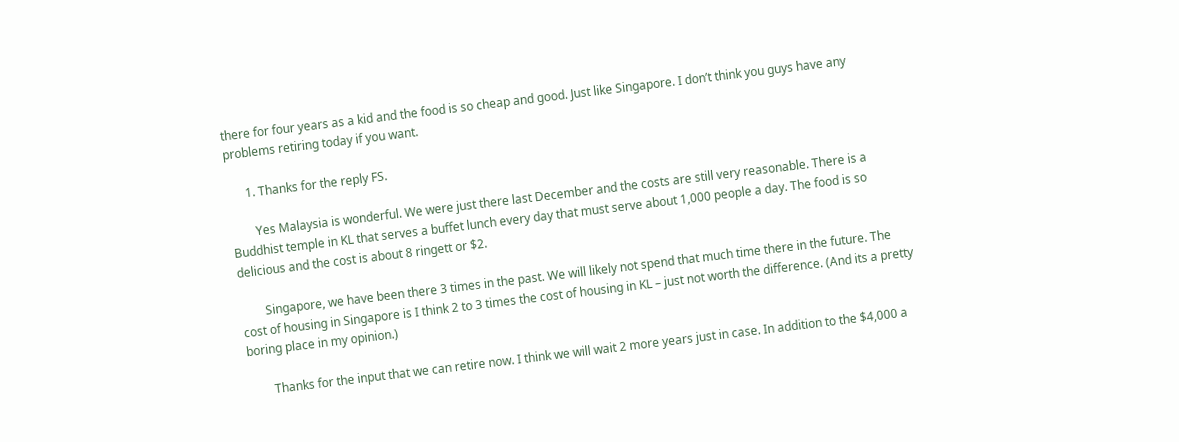there for four years as a kid and the food is so cheap and good. Just like Singapore. I don’t think you guys have any problems retiring today if you want.

      1. Thanks for the reply FS.

        Yes Malaysia is wonderful. We were just there last December and the costs are still very reasonable. There is a Buddhist temple in KL that serves a buffet lunch every day that must serve about 1,000 people a day. The food is so delicious and the cost is about 8 ringett or $2.

        Singapore, we have been there 3 times in the past. We will likely not spend that much time there in the future. The cost of housing in Singapore is I think 2 to 3 times the cost of housing in KL – just not worth the difference. (And its a pretty boring place in my opinion.)

        Thanks for the input that we can retire now. I think we will wait 2 more years just in case. In addition to the $4,000 a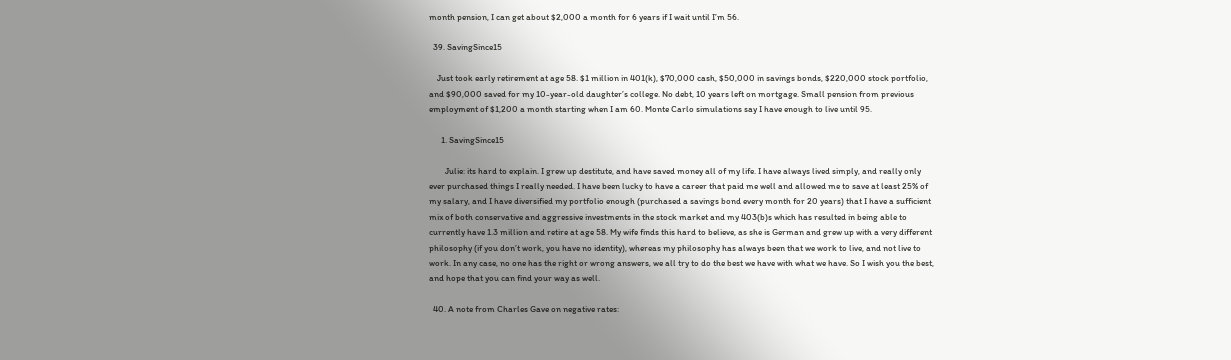month pension, I can get about $2,000 a month for 6 years if I wait until I’m 56.

  39. SavingSince15

    Just took early retirement at age 58. $1 million in 401(k), $70,000 cash, $50,000 in savings bonds, $220,000 stock portfolio, and $90,000 saved for my 10-year-old daughter’s college. No debt, 10 years left on mortgage. Small pension from previous employment of $1,200 a month starting when I am 60. Monte Carlo simulations say I have enough to live until 95.

      1. SavingSince15

        Julie: its hard to explain. I grew up destitute, and have saved money all of my life. I have always lived simply, and really only ever purchased things I really needed. I have been lucky to have a career that paid me well and allowed me to save at least 25% of my salary, and I have diversified my portfolio enough (purchased a savings bond every month for 20 years) that I have a sufficient mix of both conservative and aggressive investments in the stock market and my 403(b)s which has resulted in being able to currently have 1.3 million and retire at age 58. My wife finds this hard to believe, as she is German and grew up with a very different philosophy (if you don’t work, you have no identity), whereas my philosophy has always been that we work to live, and not live to work. In any case, no one has the right or wrong answers, we all try to do the best we have with what we have. So I wish you the best, and hope that you can find your way as well.

  40. A note from Charles Gave on negative rates: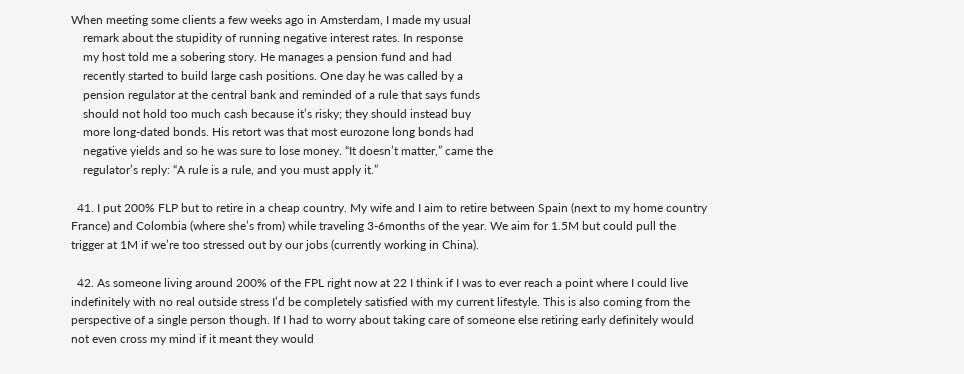When meeting some clients a few weeks ago in Amsterdam, I made my usual
    remark about the stupidity of running negative interest rates. In response
    my host told me a sobering story. He manages a pension fund and had
    recently started to build large cash positions. One day he was called by a
    pension regulator at the central bank and reminded of a rule that says funds
    should not hold too much cash because it’s risky; they should instead buy
    more long-dated bonds. His retort was that most eurozone long bonds had
    negative yields and so he was sure to lose money. “It doesn’t matter,” came the
    regulator’s reply: “A rule is a rule, and you must apply it.”

  41. I put 200% FLP but to retire in a cheap country. My wife and I aim to retire between Spain (next to my home country France) and Colombia (where she’s from) while traveling 3-6months of the year. We aim for 1.5M but could pull the trigger at 1M if we’re too stressed out by our jobs (currently working in China).

  42. As someone living around 200% of the FPL right now at 22 I think if I was to ever reach a point where I could live indefinitely with no real outside stress I’d be completely satisfied with my current lifestyle. This is also coming from the perspective of a single person though. If I had to worry about taking care of someone else retiring early definitely would not even cross my mind if it meant they would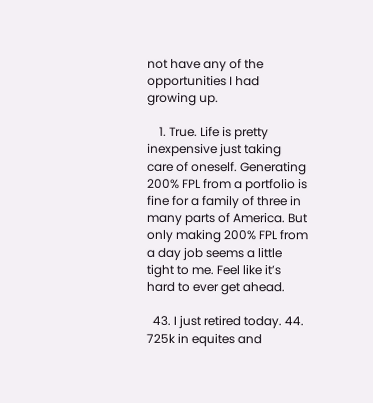not have any of the opportunities I had growing up.

    1. True. Life is pretty inexpensive just taking care of oneself. Generating 200% FPL from a portfolio is fine for a family of three in many parts of America. But only making 200% FPL from a day job seems a little tight to me. Feel like it’s hard to ever get ahead.

  43. I just retired today. 44. 725k in equites and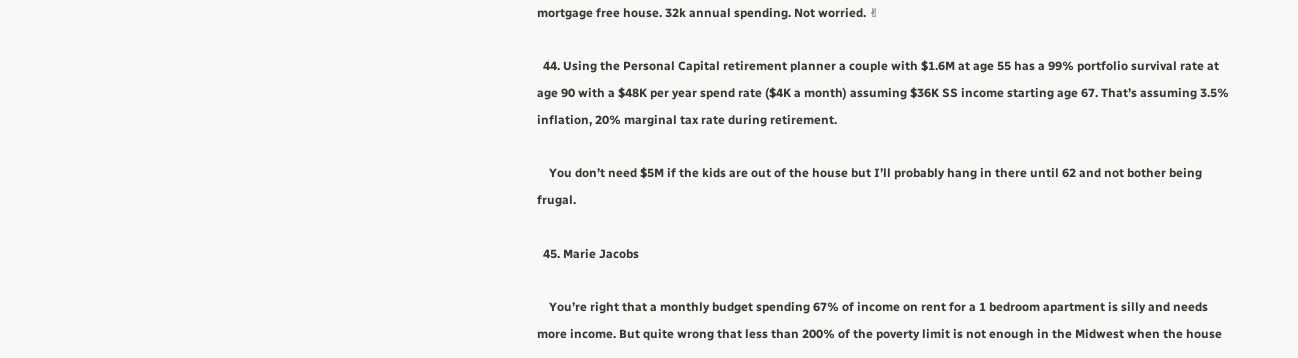mortgage free house. 32k annual spending. Not worried. ✌

  44. Using the Personal Capital retirement planner a couple with $1.6M at age 55 has a 99% portfolio survival rate at age 90 with a $48K per year spend rate ($4K a month) assuming $36K SS income starting age 67. That’s assuming 3.5% inflation, 20% marginal tax rate during retirement.

    You don’t need $5M if the kids are out of the house but I’ll probably hang in there until 62 and not bother being frugal.

  45. Marie Jacobs

    You’re right that a monthly budget spending 67% of income on rent for a 1 bedroom apartment is silly and needs more income. But quite wrong that less than 200% of the poverty limit is not enough in the Midwest when the house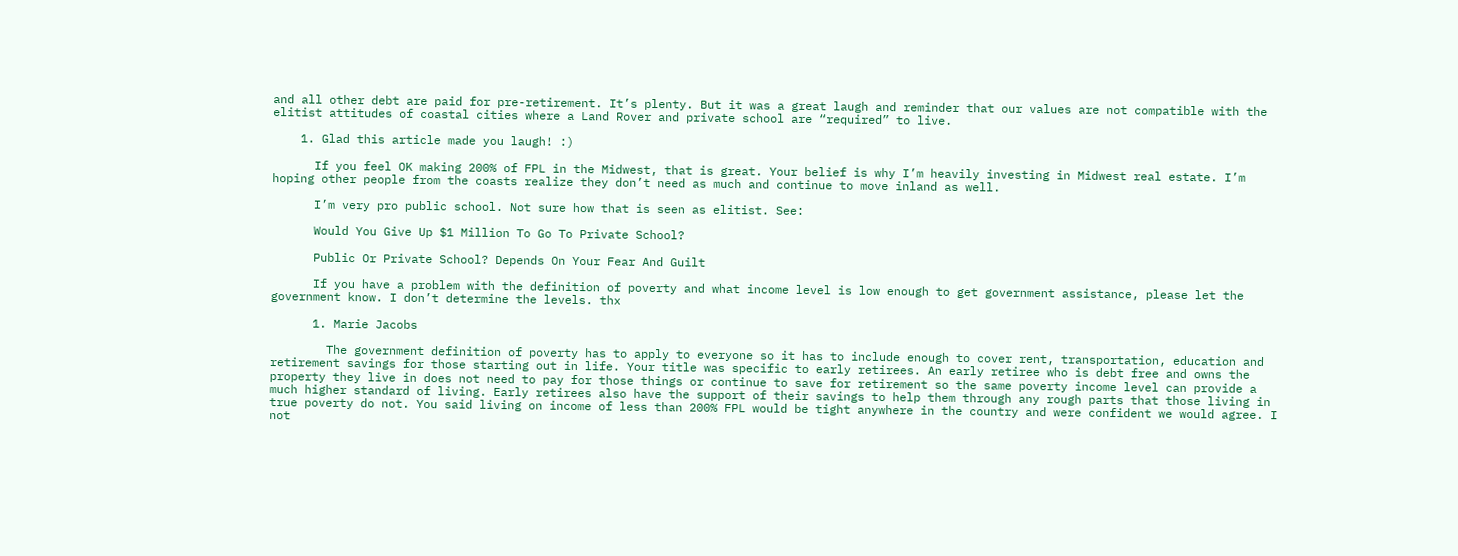and all other debt are paid for pre-retirement. It’s plenty. But it was a great laugh and reminder that our values are not compatible with the elitist attitudes of coastal cities where a Land Rover and private school are “required” to live.

    1. Glad this article made you laugh! :)

      If you feel OK making 200% of FPL in the Midwest, that is great. Your belief is why I’m heavily investing in Midwest real estate. I’m hoping other people from the coasts realize they don’t need as much and continue to move inland as well.

      I’m very pro public school. Not sure how that is seen as elitist. See:

      Would You Give Up $1 Million To Go To Private School?

      Public Or Private School? Depends On Your Fear And Guilt

      If you have a problem with the definition of poverty and what income level is low enough to get government assistance, please let the government know. I don’t determine the levels. thx

      1. Marie Jacobs

        The government definition of poverty has to apply to everyone so it has to include enough to cover rent, transportation, education and retirement savings for those starting out in life. Your title was specific to early retirees. An early retiree who is debt free and owns the property they live in does not need to pay for those things or continue to save for retirement so the same poverty income level can provide a much higher standard of living. Early retirees also have the support of their savings to help them through any rough parts that those living in true poverty do not. You said living on income of less than 200% FPL would be tight anywhere in the country and were confident we would agree. I not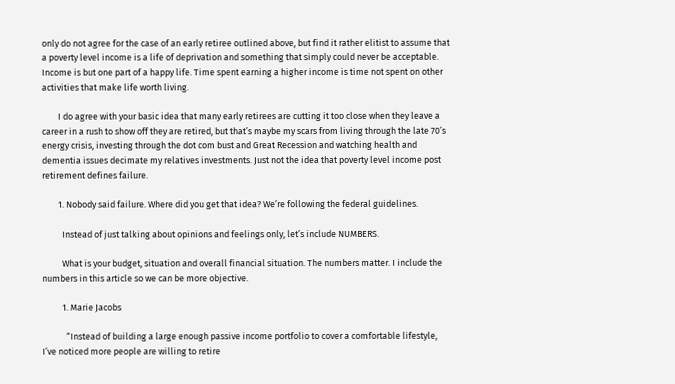only do not agree for the case of an early retiree outlined above, but find it rather elitist to assume that a poverty level income is a life of deprivation and something that simply could never be acceptable. Income is but one part of a happy life. Time spent earning a higher income is time not spent on other activities that make life worth living.

        I do agree with your basic idea that many early retirees are cutting it too close when they leave a career in a rush to show off they are retired, but that’s maybe my scars from living through the late 70’s energy crisis, investing through the dot com bust and Great Recession and watching health and dementia issues decimate my relatives investments. Just not the idea that poverty level income post retirement defines failure.

        1. Nobody said failure. Where did you get that idea? We’re following the federal guidelines.

          Instead of just talking about opinions and feelings only, let’s include NUMBERS.

          What is your budget, situation and overall financial situation. The numbers matter. I include the numbers in this article so we can be more objective.

          1. Marie Jacobs

            “Instead of building a large enough passive income portfolio to cover a comfortable lifestyle, I’ve noticed more people are willing to retire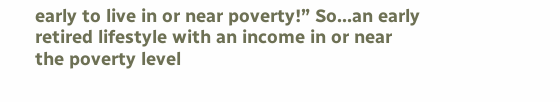early to live in or near poverty!” So…an early retired lifestyle with an income in or near the poverty level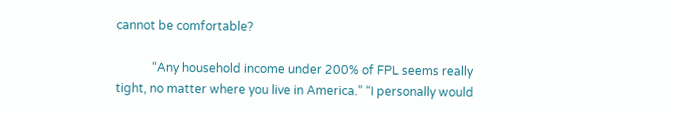cannot be comfortable?

            “Any household income under 200% of FPL seems really tight, no matter where you live in America.” “I personally would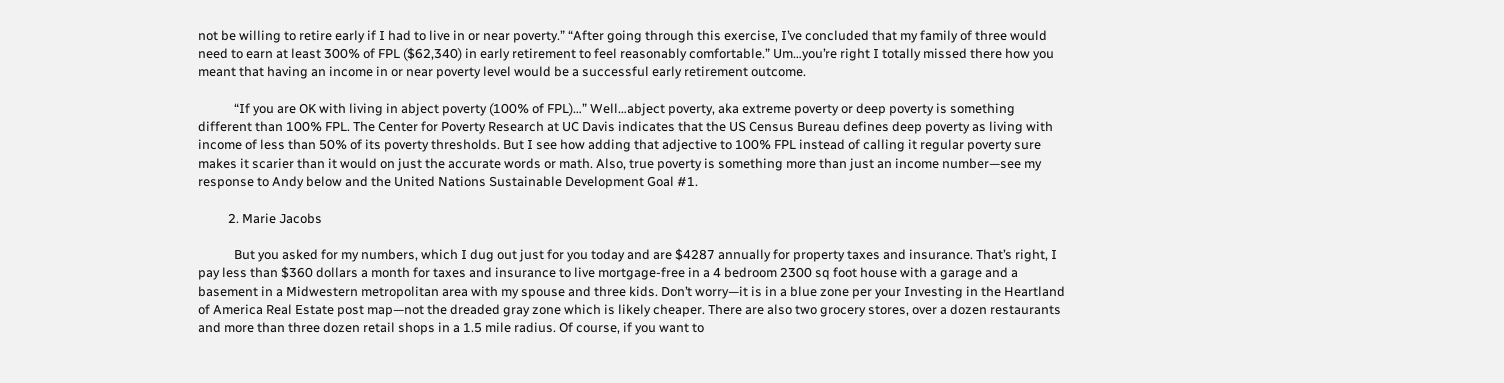not be willing to retire early if I had to live in or near poverty.” “After going through this exercise, I’ve concluded that my family of three would need to earn at least 300% of FPL ($62,340) in early retirement to feel reasonably comfortable.” Um…you’re right I totally missed there how you meant that having an income in or near poverty level would be a successful early retirement outcome.

            “If you are OK with living in abject poverty (100% of FPL)…” Well…abject poverty, aka extreme poverty or deep poverty is something different than 100% FPL. The Center for Poverty Research at UC Davis indicates that the US Census Bureau defines deep poverty as living with income of less than 50% of its poverty thresholds. But I see how adding that adjective to 100% FPL instead of calling it regular poverty sure makes it scarier than it would on just the accurate words or math. Also, true poverty is something more than just an income number—see my response to Andy below and the United Nations Sustainable Development Goal #1.

          2. Marie Jacobs

            But you asked for my numbers, which I dug out just for you today and are $4287 annually for property taxes and insurance. That’s right, I pay less than $360 dollars a month for taxes and insurance to live mortgage-free in a 4 bedroom 2300 sq foot house with a garage and a basement in a Midwestern metropolitan area with my spouse and three kids. Don’t worry—it is in a blue zone per your Investing in the Heartland of America Real Estate post map—not the dreaded gray zone which is likely cheaper. There are also two grocery stores, over a dozen restaurants and more than three dozen retail shops in a 1.5 mile radius. Of course, if you want to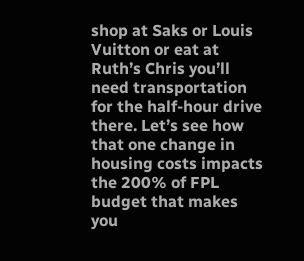shop at Saks or Louis Vuitton or eat at Ruth’s Chris you’ll need transportation for the half-hour drive there. Let’s see how that one change in housing costs impacts the 200% of FPL budget that makes you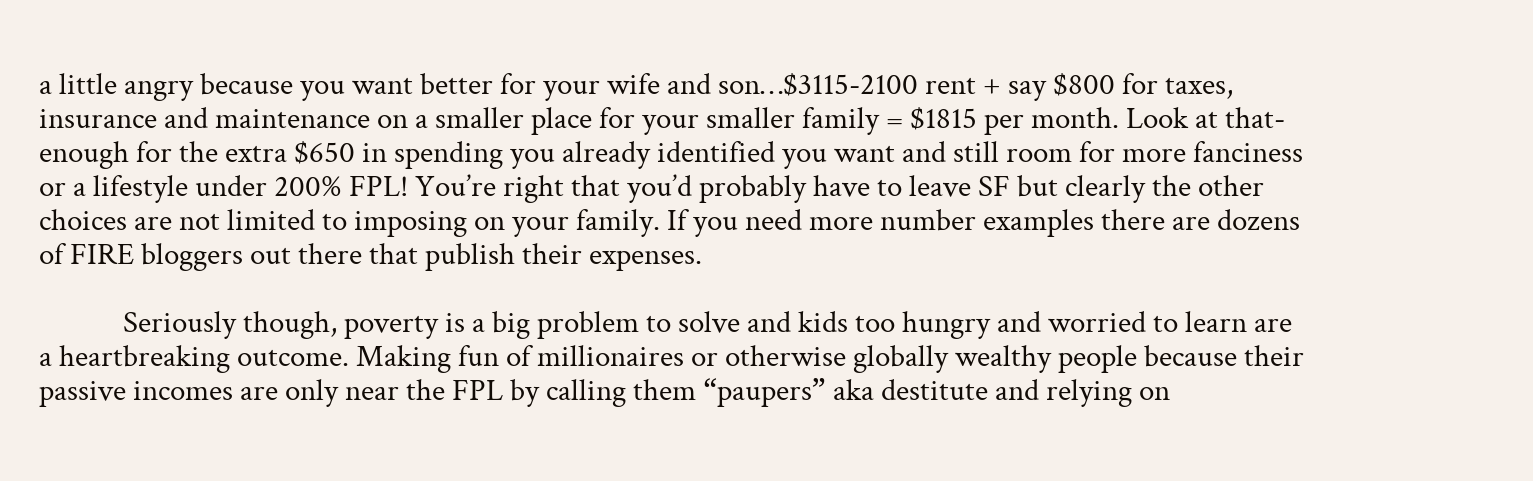a little angry because you want better for your wife and son…$3115-2100 rent + say $800 for taxes, insurance and maintenance on a smaller place for your smaller family = $1815 per month. Look at that-enough for the extra $650 in spending you already identified you want and still room for more fanciness or a lifestyle under 200% FPL! You’re right that you’d probably have to leave SF but clearly the other choices are not limited to imposing on your family. If you need more number examples there are dozens of FIRE bloggers out there that publish their expenses.

            Seriously though, poverty is a big problem to solve and kids too hungry and worried to learn are a heartbreaking outcome. Making fun of millionaires or otherwise globally wealthy people because their passive incomes are only near the FPL by calling them “paupers” aka destitute and relying on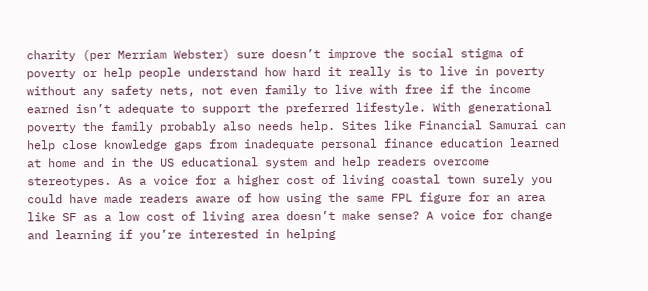charity (per Merriam Webster) sure doesn’t improve the social stigma of poverty or help people understand how hard it really is to live in poverty without any safety nets, not even family to live with free if the income earned isn’t adequate to support the preferred lifestyle. With generational poverty the family probably also needs help. Sites like Financial Samurai can help close knowledge gaps from inadequate personal finance education learned at home and in the US educational system and help readers overcome stereotypes. As a voice for a higher cost of living coastal town surely you could have made readers aware of how using the same FPL figure for an area like SF as a low cost of living area doesn’t make sense? A voice for change and learning if you’re interested in helping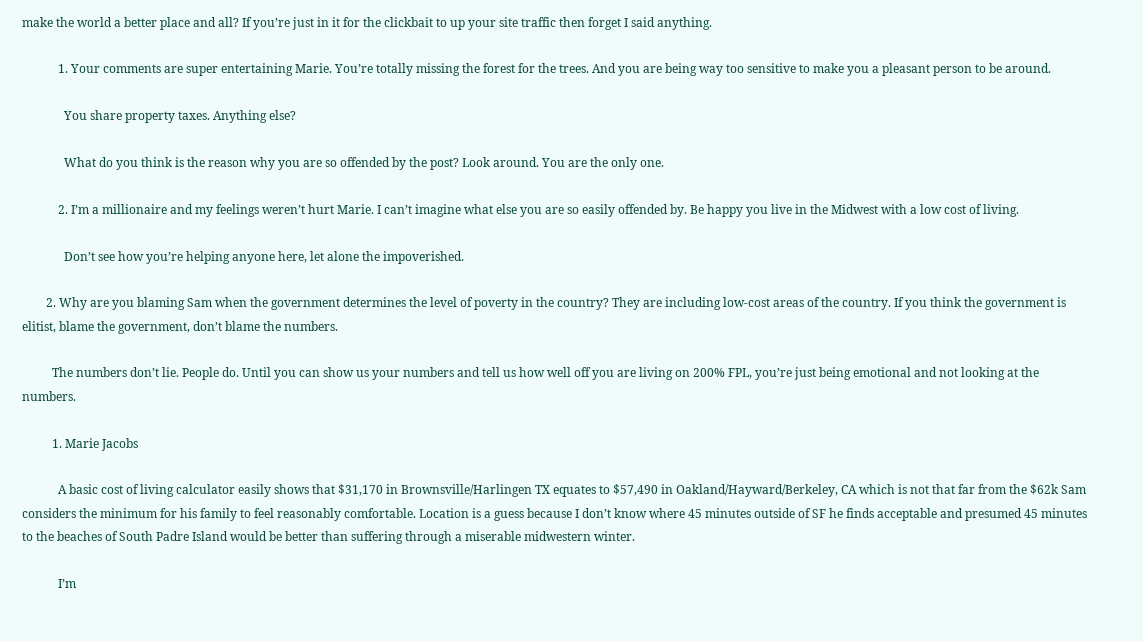make the world a better place and all? If you’re just in it for the clickbait to up your site traffic then forget I said anything.

            1. Your comments are super entertaining Marie. You’re totally missing the forest for the trees. And you are being way too sensitive to make you a pleasant person to be around.

              You share property taxes. Anything else?

              What do you think is the reason why you are so offended by the post? Look around. You are the only one.

            2. I’m a millionaire and my feelings weren’t hurt Marie. I can’t imagine what else you are so easily offended by. Be happy you live in the Midwest with a low cost of living.

              Don’t see how you’re helping anyone here, let alone the impoverished.

        2. Why are you blaming Sam when the government determines the level of poverty in the country? They are including low-cost areas of the country. If you think the government is elitist, blame the government, don’t blame the numbers.

          The numbers don’t lie. People do. Until you can show us your numbers and tell us how well off you are living on 200% FPL, you’re just being emotional and not looking at the numbers.

          1. Marie Jacobs

            A basic cost of living calculator easily shows that $31,170 in Brownsville/Harlingen TX equates to $57,490 in Oakland/Hayward/Berkeley, CA which is not that far from the $62k Sam considers the minimum for his family to feel reasonably comfortable. Location is a guess because I don’t know where 45 minutes outside of SF he finds acceptable and presumed 45 minutes to the beaches of South Padre Island would be better than suffering through a miserable midwestern winter.

            I’m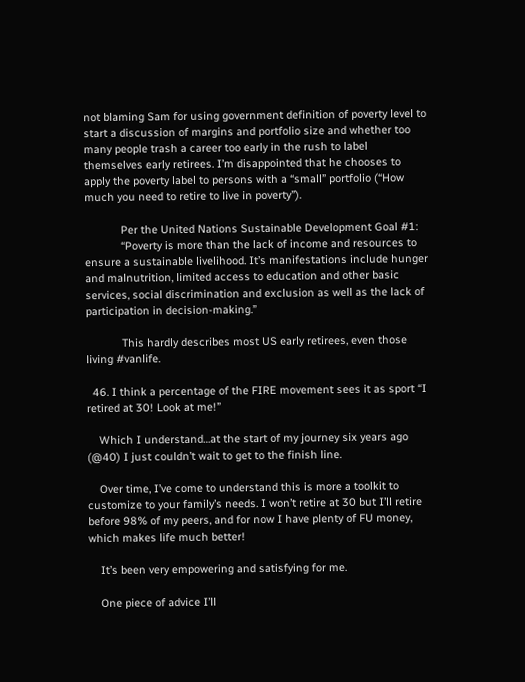not blaming Sam for using government definition of poverty level to start a discussion of margins and portfolio size and whether too many people trash a career too early in the rush to label themselves early retirees. I’m disappointed that he chooses to apply the poverty label to persons with a “small” portfolio (“How much you need to retire to live in poverty”).

            Per the United Nations Sustainable Development Goal #1:
            “Poverty is more than the lack of income and resources to ensure a sustainable livelihood. It’s manifestations include hunger and malnutrition, limited access to education and other basic services, social discrimination and exclusion as well as the lack of participation in decision-making.”

            This hardly describes most US early retirees, even those living #vanlife.

  46. I think a percentage of the FIRE movement sees it as sport “I retired at 30! Look at me!”

    Which I understand…at the start of my journey six years ago (@40) I just couldn’t wait to get to the finish line.

    Over time, I’ve come to understand this is more a toolkit to customize to your family’s needs. I won’t retire at 30 but I’ll retire before 98% of my peers, and for now I have plenty of FU money, which makes life much better!

    It’s been very empowering and satisfying for me.

    One piece of advice I’ll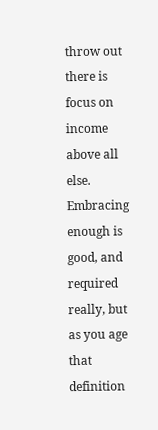throw out there is focus on income above all else. Embracing enough is good, and required really, but as you age that definition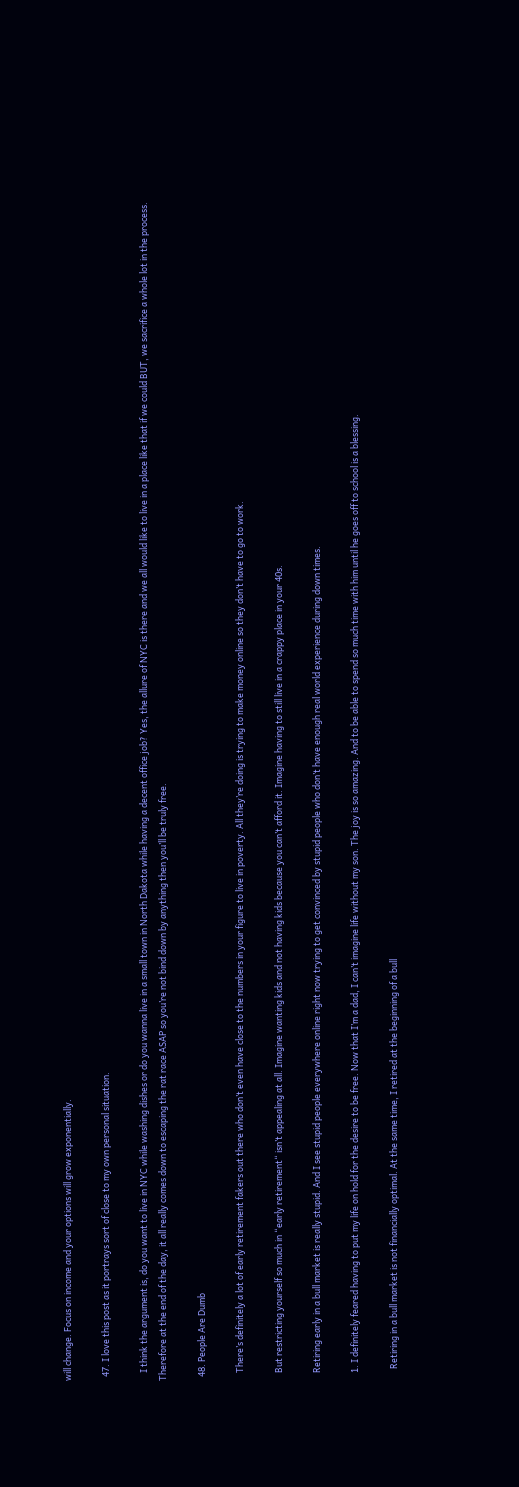will change. Focus on income and your options will grow exponentially.

  47. I love this post as it portrays sort of close to my own personal situation.

    I think the argument is, do you want to live in NYC while washing dishes or do you wanna live in a small town in North Dakota while having a decent office job? Yes, the allure of NYC is there and we all would like to live in a place like that if we could BUT, we sacrifice a whole lot in the process. Therefore at the end of the day, it all really comes down to escaping the rat race ASAP so you’re not bind down by anything then you’ll be truly free.

  48. People Are Dumb

    There’s definitely a lot of early retirement fakers out there who don’t even have close to the numbers in your figure to live in poverty. All they’re doing is trying to make money online so they don’t have to go to work.

    But restricting yourself so much in “early retirement“ isn’t appealing at all. Imagine wanting kids and not having kids because you can’t afford it. Imagine having to still live in a crappy place in your 40s.

    Retiring early in a bull market is really stupid. And I see stupid people everywhere online right now trying to get convinced by stupid people who don’t have enough real world experience during down times.

    1. I definitely feared having to put my life on hold for the desire to be free. Now that I’m a dad, I can’t imagine life without my son. The joy is so amazing. And to be able to spend so much time with him until he goes off to school is a blessing.

      Retiring in a bull market is not financially optimal. At the same time, I retired at the beginning of a bull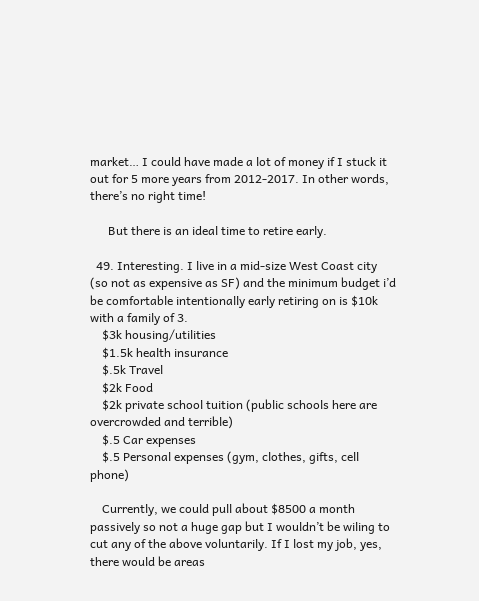market… I could have made a lot of money if I stuck it out for 5 more years from 2012-2017. In other words, there’s no right time!

      But there is an ideal time to retire early.

  49. Interesting. I live in a mid-size West Coast city (so not as expensive as SF) and the minimum budget i’d be comfortable intentionally early retiring on is $10k with a family of 3.
    $3k housing/utilities
    $1.5k health insurance
    $.5k Travel
    $2k Food
    $2k private school tuition (public schools here are overcrowded and terrible)
    $.5 Car expenses
    $.5 Personal expenses (gym, clothes, gifts, cell phone)

    Currently, we could pull about $8500 a month passively so not a huge gap but I wouldn’t be wiling to cut any of the above voluntarily. If I lost my job, yes, there would be areas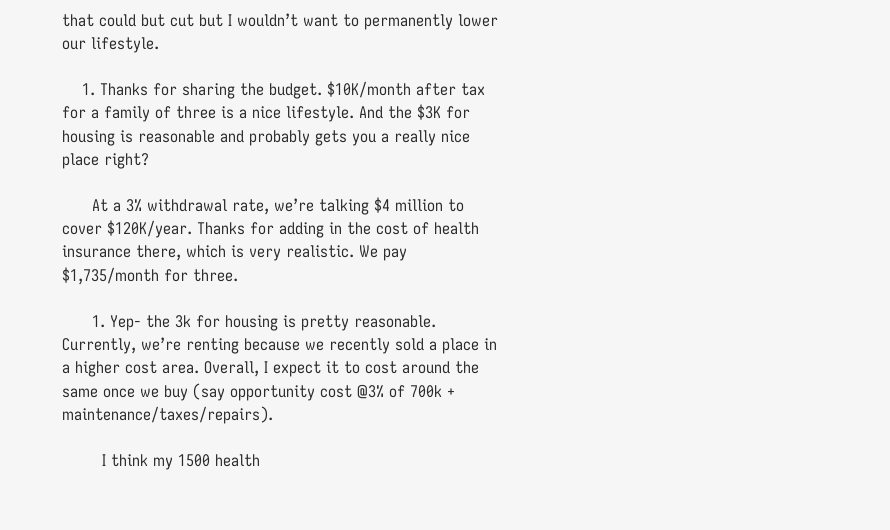that could but cut but I wouldn’t want to permanently lower our lifestyle.

    1. Thanks for sharing the budget. $10K/month after tax for a family of three is a nice lifestyle. And the $3K for housing is reasonable and probably gets you a really nice place right?

      At a 3% withdrawal rate, we’re talking $4 million to cover $120K/year. Thanks for adding in the cost of health insurance there, which is very realistic. We pay $1,735/month for three.

      1. Yep- the 3k for housing is pretty reasonable. Currently, we’re renting because we recently sold a place in a higher cost area. Overall, I expect it to cost around the same once we buy (say opportunity cost @3% of 700k + maintenance/taxes/repairs).

        I think my 1500 health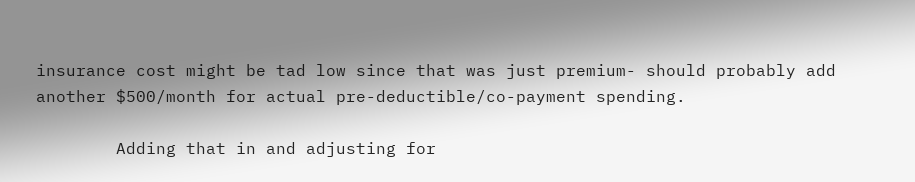insurance cost might be tad low since that was just premium- should probably add another $500/month for actual pre-deductible/co-payment spending.

        Adding that in and adjusting for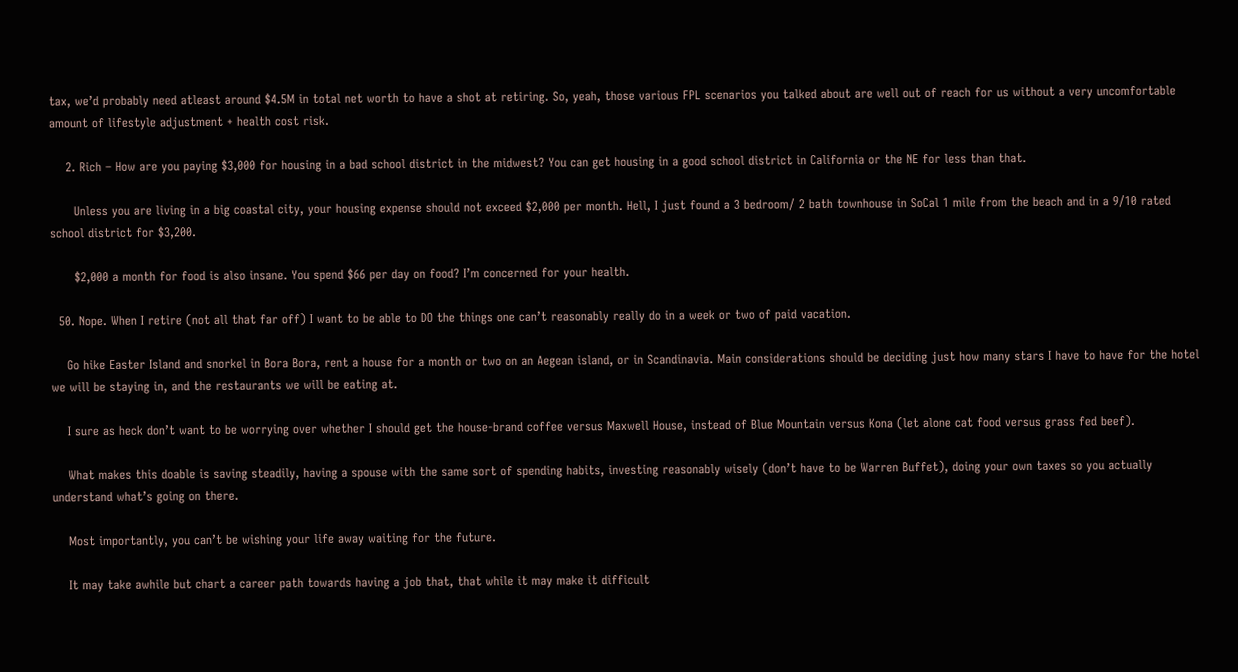tax, we’d probably need atleast around $4.5M in total net worth to have a shot at retiring. So, yeah, those various FPL scenarios you talked about are well out of reach for us without a very uncomfortable amount of lifestyle adjustment + health cost risk.

    2. Rich – How are you paying $3,000 for housing in a bad school district in the midwest? You can get housing in a good school district in California or the NE for less than that.

      Unless you are living in a big coastal city, your housing expense should not exceed $2,000 per month. Hell, I just found a 3 bedroom/ 2 bath townhouse in SoCal 1 mile from the beach and in a 9/10 rated school district for $3,200.

      $2,000 a month for food is also insane. You spend $66 per day on food? I’m concerned for your health.

  50. Nope. When I retire (not all that far off) I want to be able to DO the things one can’t reasonably really do in a week or two of paid vacation.

    Go hike Easter Island and snorkel in Bora Bora, rent a house for a month or two on an Aegean island, or in Scandinavia. Main considerations should be deciding just how many stars I have to have for the hotel we will be staying in, and the restaurants we will be eating at.

    I sure as heck don’t want to be worrying over whether I should get the house-brand coffee versus Maxwell House, instead of Blue Mountain versus Kona (let alone cat food versus grass fed beef).

    What makes this doable is saving steadily, having a spouse with the same sort of spending habits, investing reasonably wisely (don’t have to be Warren Buffet), doing your own taxes so you actually understand what’s going on there.

    Most importantly, you can’t be wishing your life away waiting for the future.

    It may take awhile but chart a career path towards having a job that, that while it may make it difficult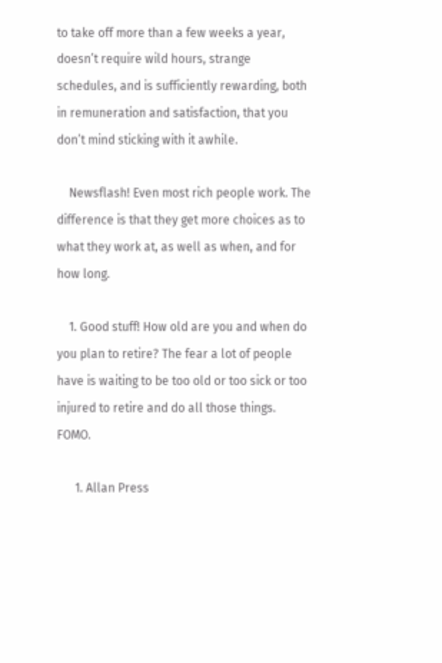to take off more than a few weeks a year, doesn’t require wild hours, strange schedules, and is sufficiently rewarding, both in remuneration and satisfaction, that you don’t mind sticking with it awhile.

    Newsflash! Even most rich people work. The difference is that they get more choices as to what they work at, as well as when, and for how long.

    1. Good stuff! How old are you and when do you plan to retire? The fear a lot of people have is waiting to be too old or too sick or too injured to retire and do all those things. FOMO.

      1. Allan Press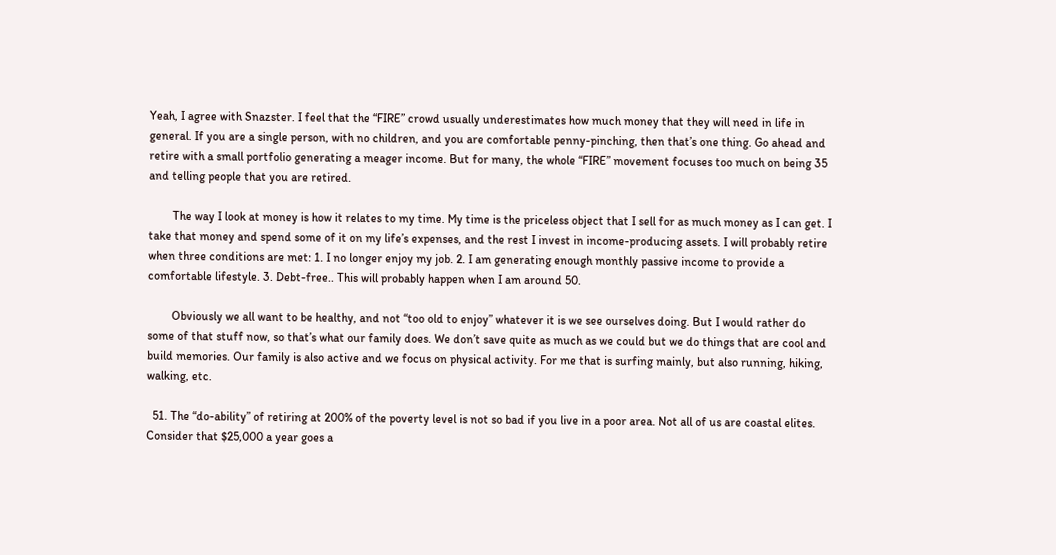Yeah, I agree with Snazster. I feel that the “FIRE” crowd usually underestimates how much money that they will need in life in general. If you are a single person, with no children, and you are comfortable penny-pinching, then that’s one thing. Go ahead and retire with a small portfolio generating a meager income. But for many, the whole “FIRE” movement focuses too much on being 35 and telling people that you are retired.

        The way I look at money is how it relates to my time. My time is the priceless object that I sell for as much money as I can get. I take that money and spend some of it on my life’s expenses, and the rest I invest in income-producing assets. I will probably retire when three conditions are met: 1. I no longer enjoy my job. 2. I am generating enough monthly passive income to provide a comfortable lifestyle. 3. Debt-free.. This will probably happen when I am around 50.

        Obviously we all want to be healthy, and not “too old to enjoy” whatever it is we see ourselves doing. But I would rather do some of that stuff now, so that’s what our family does. We don’t save quite as much as we could but we do things that are cool and build memories. Our family is also active and we focus on physical activity. For me that is surfing mainly, but also running, hiking, walking, etc.

  51. The “do-ability” of retiring at 200% of the poverty level is not so bad if you live in a poor area. Not all of us are coastal elites. Consider that $25,000 a year goes a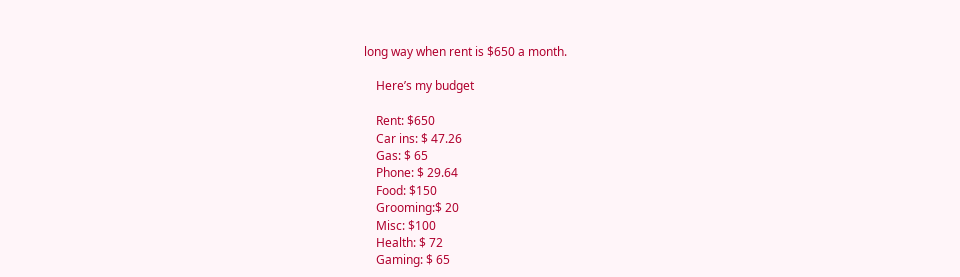long way when rent is $650 a month.

    Here’s my budget

    Rent: $650
    Car ins: $ 47.26
    Gas: $ 65
    Phone: $ 29.64
    Food: $150
    Grooming:$ 20
    Misc: $100
    Health: $ 72
    Gaming: $ 65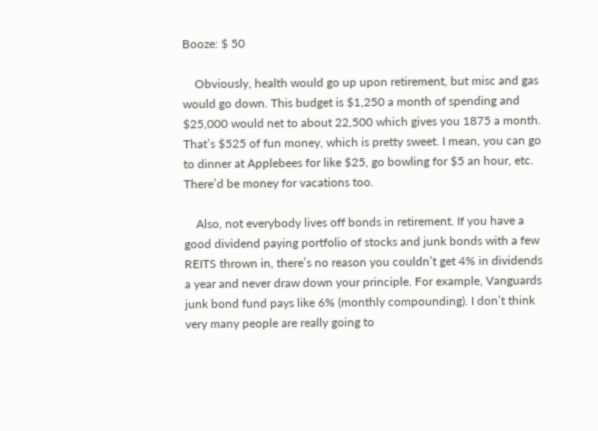Booze: $ 50

    Obviously, health would go up upon retirement, but misc and gas would go down. This budget is $1,250 a month of spending and $25,000 would net to about 22,500 which gives you 1875 a month. That’s $525 of fun money, which is pretty sweet. I mean, you can go to dinner at Applebees for like $25, go bowling for $5 an hour, etc. There’d be money for vacations too.

    Also, not everybody lives off bonds in retirement. If you have a good dividend paying portfolio of stocks and junk bonds with a few REITS thrown in, there’s no reason you couldn’t get 4% in dividends a year and never draw down your principle. For example, Vanguards junk bond fund pays like 6% (monthly compounding). I don’t think very many people are really going to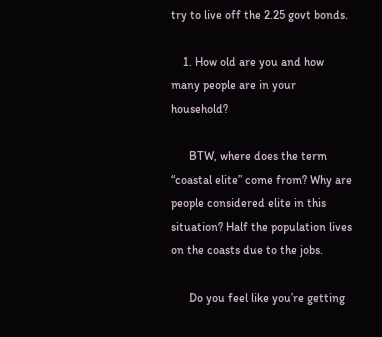try to live off the 2.25 govt bonds.

    1. How old are you and how many people are in your household?

      BTW, where does the term “coastal elite” come from? Why are people considered elite in this situation? Half the population lives on the coasts due to the jobs.

      Do you feel like you’re getting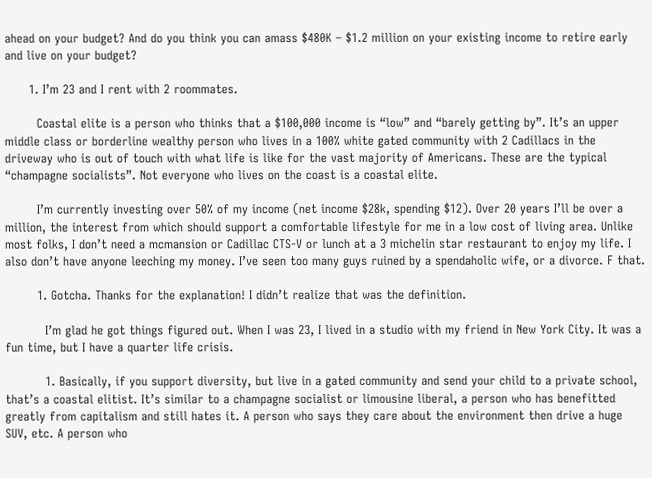ahead on your budget? And do you think you can amass $480K – $1.2 million on your existing income to retire early and live on your budget?

      1. I’m 23 and I rent with 2 roommates.

        Coastal elite is a person who thinks that a $100,000 income is “low” and “barely getting by”. It’s an upper middle class or borderline wealthy person who lives in a 100% white gated community with 2 Cadillacs in the driveway who is out of touch with what life is like for the vast majority of Americans. These are the typical “champagne socialists”. Not everyone who lives on the coast is a coastal elite.

        I’m currently investing over 50% of my income (net income $28k, spending $12). Over 20 years I’ll be over a million, the interest from which should support a comfortable lifestyle for me in a low cost of living area. Unlike most folks, I don’t need a mcmansion or Cadillac CTS-V or lunch at a 3 michelin star restaurant to enjoy my life. I also don’t have anyone leeching my money. I’ve seen too many guys ruined by a spendaholic wife, or a divorce. F that.

        1. Gotcha. Thanks for the explanation! I didn’t realize that was the definition.

          I’m glad he got things figured out. When I was 23, I lived in a studio with my friend in New York City. It was a fun time, but I have a quarter life crisis.

          1. Basically, if you support diversity, but live in a gated community and send your child to a private school, that’s a coastal elitist. It’s similar to a champagne socialist or limousine liberal, a person who has benefitted greatly from capitalism and still hates it. A person who says they care about the environment then drive a huge SUV, etc. A person who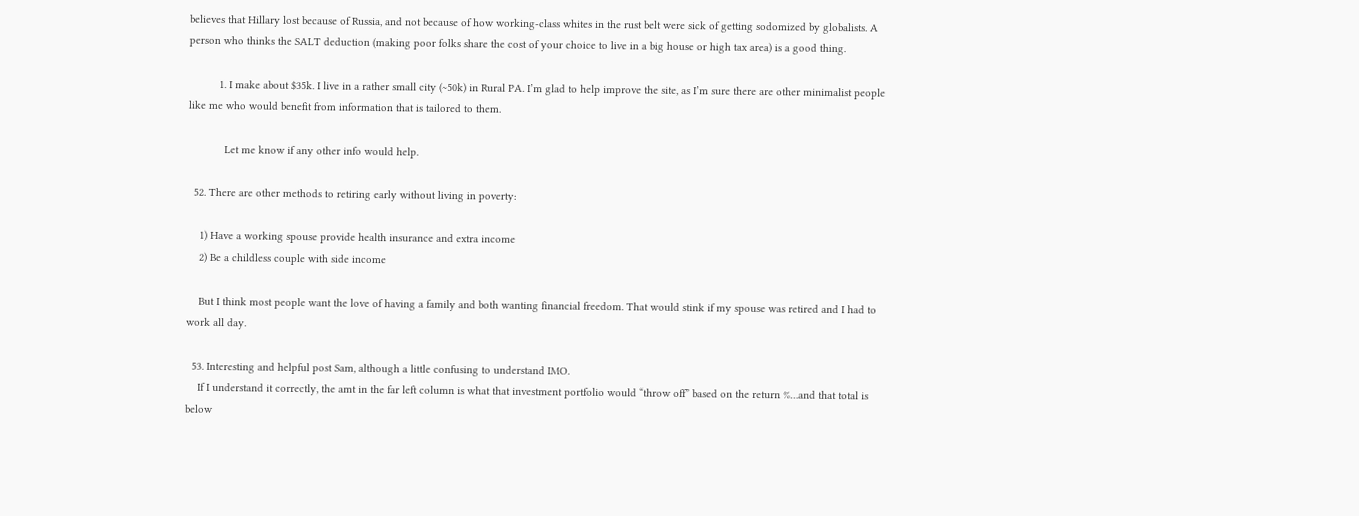believes that Hillary lost because of Russia, and not because of how working-class whites in the rust belt were sick of getting sodomized by globalists. A person who thinks the SALT deduction (making poor folks share the cost of your choice to live in a big house or high tax area) is a good thing.

          1. I make about $35k. I live in a rather small city (~50k) in Rural PA. I’m glad to help improve the site, as I’m sure there are other minimalist people like me who would benefit from information that is tailored to them.

            Let me know if any other info would help.

  52. There are other methods to retiring early without living in poverty:

    1) Have a working spouse provide health insurance and extra income
    2) Be a childless couple with side income

    But I think most people want the love of having a family and both wanting financial freedom. That would stink if my spouse was retired and I had to work all day.

  53. Interesting and helpful post Sam, although a little confusing to understand IMO.
    If I understand it correctly, the amt in the far left column is what that investment portfolio would “throw off” based on the return %…and that total is below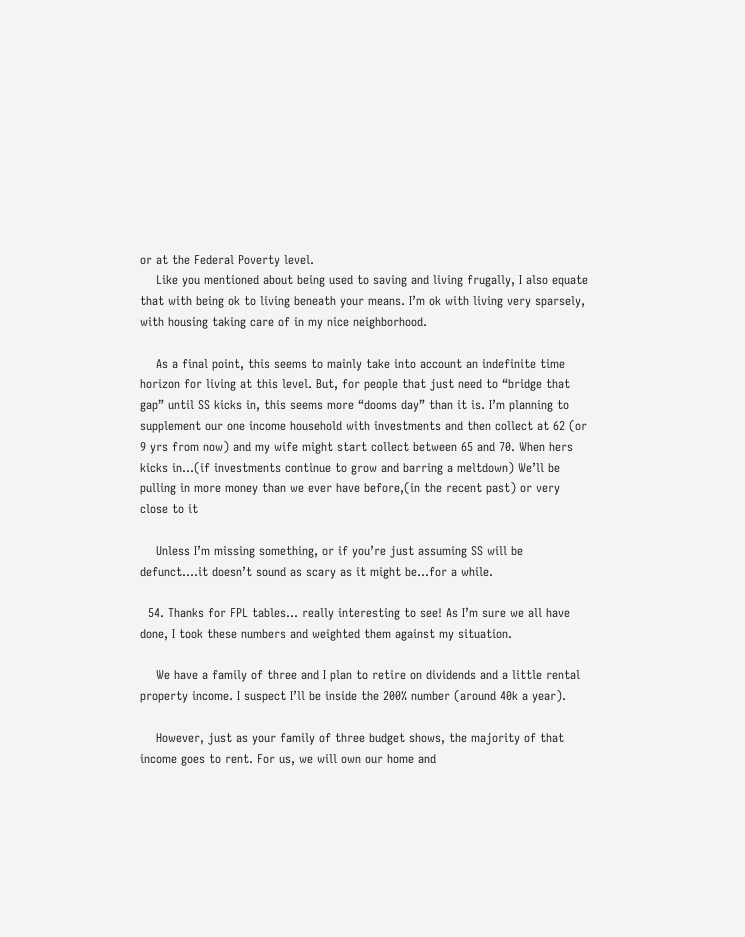or at the Federal Poverty level.
    Like you mentioned about being used to saving and living frugally, I also equate that with being ok to living beneath your means. I’m ok with living very sparsely, with housing taking care of in my nice neighborhood.

    As a final point, this seems to mainly take into account an indefinite time horizon for living at this level. But, for people that just need to “bridge that gap” until SS kicks in, this seems more “dooms day” than it is. I’m planning to supplement our one income household with investments and then collect at 62 (or 9 yrs from now) and my wife might start collect between 65 and 70. When hers kicks in…(if investments continue to grow and barring a meltdown) We’ll be pulling in more money than we ever have before,(in the recent past) or very close to it

    Unless I’m missing something, or if you’re just assuming SS will be defunct….it doesn’t sound as scary as it might be…for a while.

  54. Thanks for FPL tables… really interesting to see! As I’m sure we all have done, I took these numbers and weighted them against my situation.

    We have a family of three and I plan to retire on dividends and a little rental property income. I suspect I’ll be inside the 200% number (around 40k a year).

    However, just as your family of three budget shows, the majority of that income goes to rent. For us, we will own our home and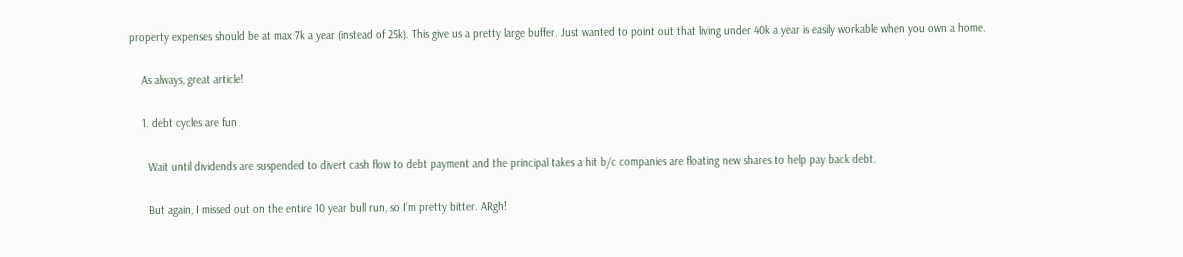property expenses should be at max 7k a year (instead of 25k). This give us a pretty large buffer. Just wanted to point out that living under 40k a year is easily workable when you own a home.

    As always, great article!

    1. debt cycles are fun

      Wait until dividends are suspended to divert cash flow to debt payment and the principal takes a hit b/c companies are floating new shares to help pay back debt.

      But again, I missed out on the entire 10 year bull run, so I’m pretty bitter. ARgh!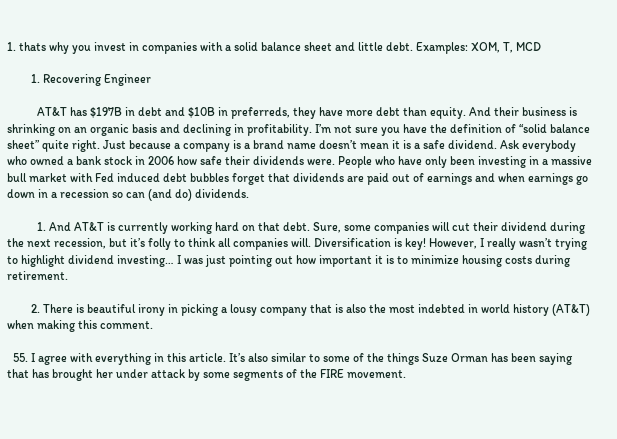1. thats why you invest in companies with a solid balance sheet and little debt. Examples: XOM, T, MCD

        1. Recovering Engineer

          AT&T has $197B in debt and $10B in preferreds, they have more debt than equity. And their business is shrinking on an organic basis and declining in profitability. I’m not sure you have the definition of “solid balance sheet” quite right. Just because a company is a brand name doesn’t mean it is a safe dividend. Ask everybody who owned a bank stock in 2006 how safe their dividends were. People who have only been investing in a massive bull market with Fed induced debt bubbles forget that dividends are paid out of earnings and when earnings go down in a recession so can (and do) dividends.

          1. And AT&T is currently working hard on that debt. Sure, some companies will cut their dividend during the next recession, but it’s folly to think all companies will. Diversification is key! However, I really wasn’t trying to highlight dividend investing… I was just pointing out how important it is to minimize housing costs during retirement.

        2. There is beautiful irony in picking a lousy company that is also the most indebted in world history (AT&T) when making this comment.

  55. I agree with everything in this article. It’s also similar to some of the things Suze Orman has been saying that has brought her under attack by some segments of the FIRE movement.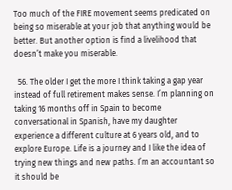Too much of the FIRE movement seems predicated on being so miserable at your job that anything would be better. But another option is find a livelihood that doesn’t make you miserable.

  56. The older I get the more I think taking a gap year instead of full retirement makes sense. I’m planning on taking 16 months off in Spain to become conversational in Spanish, have my daughter experience a different culture at 6 years old, and to explore Europe. Life is a journey and I like the idea of trying new things and new paths. I’m an accountant so it should be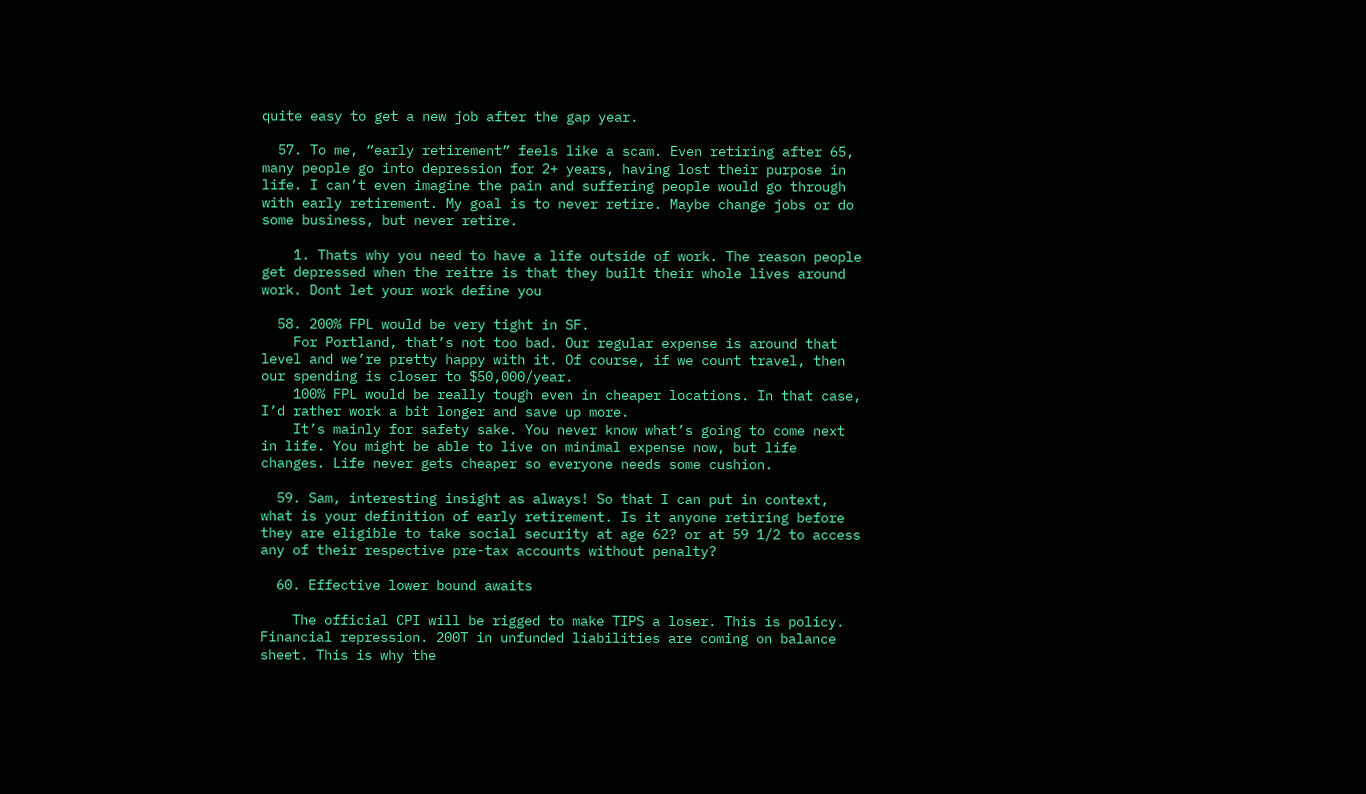quite easy to get a new job after the gap year.

  57. To me, “early retirement” feels like a scam. Even retiring after 65, many people go into depression for 2+ years, having lost their purpose in life. I can’t even imagine the pain and suffering people would go through with early retirement. My goal is to never retire. Maybe change jobs or do some business, but never retire.

    1. Thats why you need to have a life outside of work. The reason people get depressed when the reitre is that they built their whole lives around work. Dont let your work define you

  58. 200% FPL would be very tight in SF.
    For Portland, that’s not too bad. Our regular expense is around that level and we’re pretty happy with it. Of course, if we count travel, then our spending is closer to $50,000/year.
    100% FPL would be really tough even in cheaper locations. In that case, I’d rather work a bit longer and save up more.
    It’s mainly for safety sake. You never know what’s going to come next in life. You might be able to live on minimal expense now, but life changes. Life never gets cheaper so everyone needs some cushion.

  59. Sam, interesting insight as always! So that I can put in context, what is your definition of early retirement. Is it anyone retiring before they are eligible to take social security at age 62? or at 59 1/2 to access any of their respective pre-tax accounts without penalty?

  60. Effective lower bound awaits

    The official CPI will be rigged to make TIPS a loser. This is policy. Financial repression. 200T in unfunded liabilities are coming on balance sheet. This is why the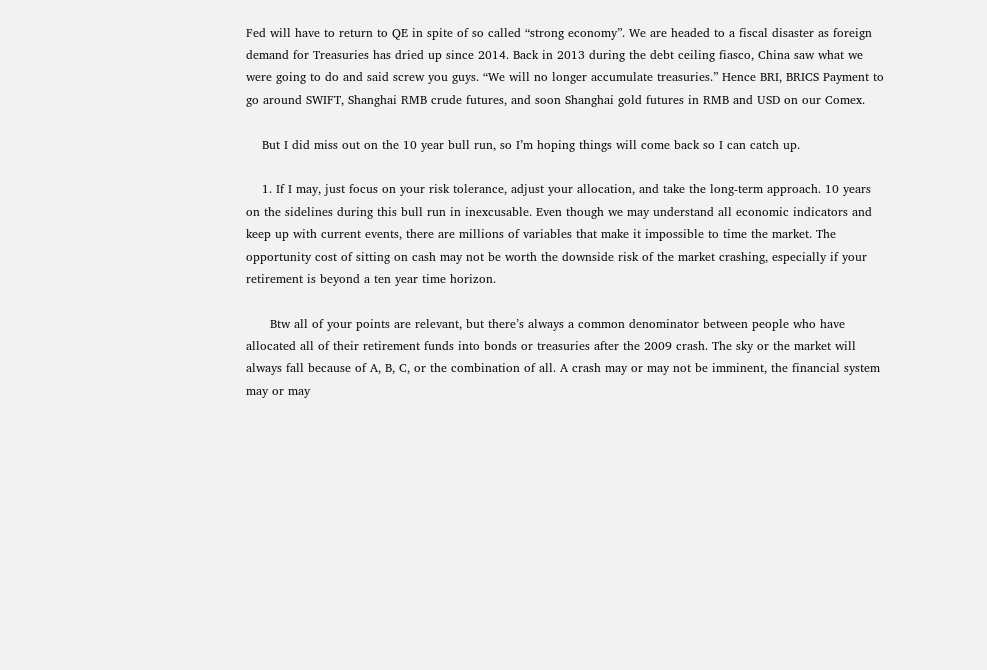Fed will have to return to QE in spite of so called “strong economy”. We are headed to a fiscal disaster as foreign demand for Treasuries has dried up since 2014. Back in 2013 during the debt ceiling fiasco, China saw what we were going to do and said screw you guys. “We will no longer accumulate treasuries.” Hence BRI, BRICS Payment to go around SWIFT, Shanghai RMB crude futures, and soon Shanghai gold futures in RMB and USD on our Comex.

    But I did miss out on the 10 year bull run, so I’m hoping things will come back so I can catch up.

    1. If I may, just focus on your risk tolerance, adjust your allocation, and take the long-term approach. 10 years on the sidelines during this bull run in inexcusable. Even though we may understand all economic indicators and keep up with current events, there are millions of variables that make it impossible to time the market. The opportunity cost of sitting on cash may not be worth the downside risk of the market crashing, especially if your retirement is beyond a ten year time horizon.

      Btw all of your points are relevant, but there’s always a common denominator between people who have allocated all of their retirement funds into bonds or treasuries after the 2009 crash. The sky or the market will always fall because of A, B, C, or the combination of all. A crash may or may not be imminent, the financial system may or may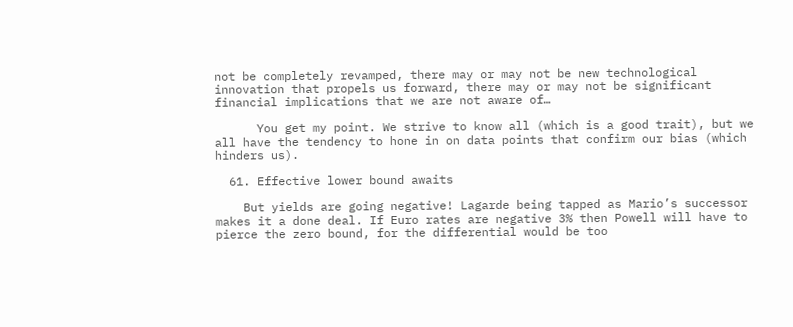not be completely revamped, there may or may not be new technological innovation that propels us forward, there may or may not be significant financial implications that we are not aware of…

      You get my point. We strive to know all (which is a good trait), but we all have the tendency to hone in on data points that confirm our bias (which hinders us).

  61. Effective lower bound awaits

    But yields are going negative! Lagarde being tapped as Mario’s successor makes it a done deal. If Euro rates are negative 3% then Powell will have to pierce the zero bound, for the differential would be too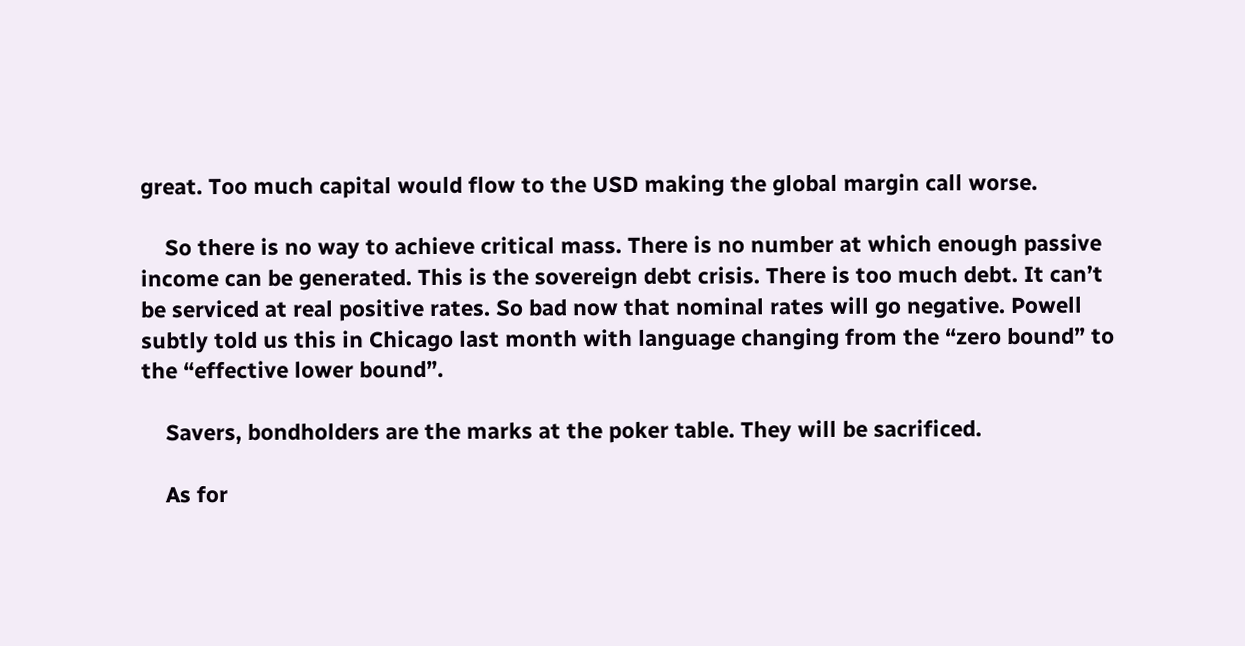great. Too much capital would flow to the USD making the global margin call worse.

    So there is no way to achieve critical mass. There is no number at which enough passive income can be generated. This is the sovereign debt crisis. There is too much debt. It can’t be serviced at real positive rates. So bad now that nominal rates will go negative. Powell subtly told us this in Chicago last month with language changing from the “zero bound” to the “effective lower bound”.

    Savers, bondholders are the marks at the poker table. They will be sacrificed.

    As for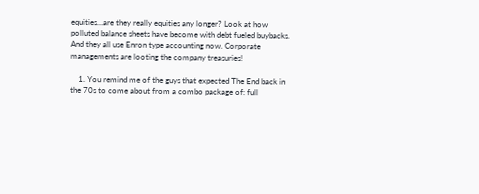equities…are they really equities any longer? Look at how polluted balance sheets have become with debt fueled buybacks. And they all use Enron type accounting now. Corporate managements are looting the company treasuries!

    1. You remind me of the guys that expected The End back in the 70s to come about from a combo package of: full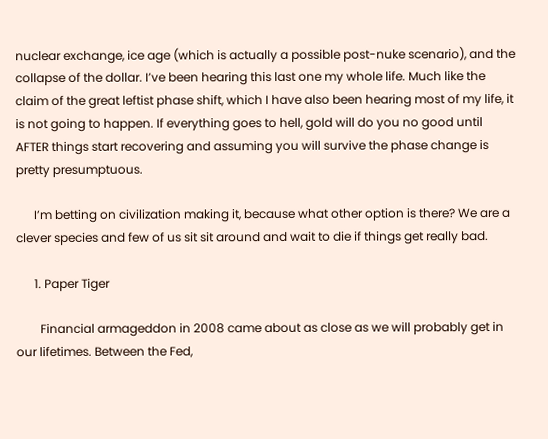nuclear exchange, ice age (which is actually a possible post-nuke scenario), and the collapse of the dollar. I’ve been hearing this last one my whole life. Much like the claim of the great leftist phase shift, which I have also been hearing most of my life, it is not going to happen. If everything goes to hell, gold will do you no good until AFTER things start recovering and assuming you will survive the phase change is pretty presumptuous.

      I’m betting on civilization making it, because what other option is there? We are a clever species and few of us sit sit around and wait to die if things get really bad.

      1. Paper Tiger

        Financial armageddon in 2008 came about as close as we will probably get in our lifetimes. Between the Fed,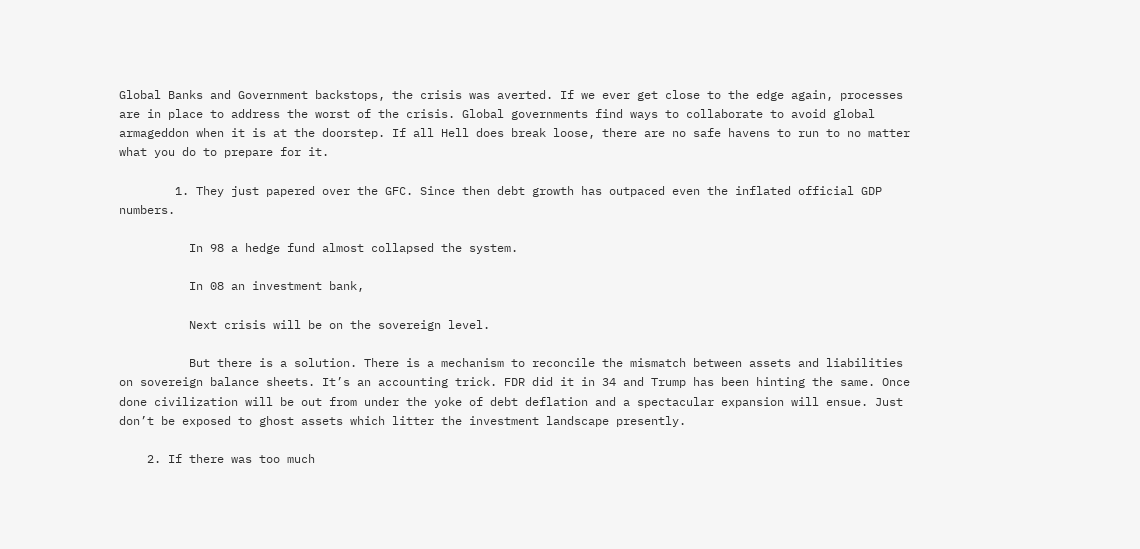Global Banks and Government backstops, the crisis was averted. If we ever get close to the edge again, processes are in place to address the worst of the crisis. Global governments find ways to collaborate to avoid global armageddon when it is at the doorstep. If all Hell does break loose, there are no safe havens to run to no matter what you do to prepare for it.

        1. They just papered over the GFC. Since then debt growth has outpaced even the inflated official GDP numbers.

          In 98 a hedge fund almost collapsed the system.

          In 08 an investment bank,

          Next crisis will be on the sovereign level.

          But there is a solution. There is a mechanism to reconcile the mismatch between assets and liabilities on sovereign balance sheets. It’s an accounting trick. FDR did it in 34 and Trump has been hinting the same. Once done civilization will be out from under the yoke of debt deflation and a spectacular expansion will ensue. Just don’t be exposed to ghost assets which litter the investment landscape presently.

    2. If there was too much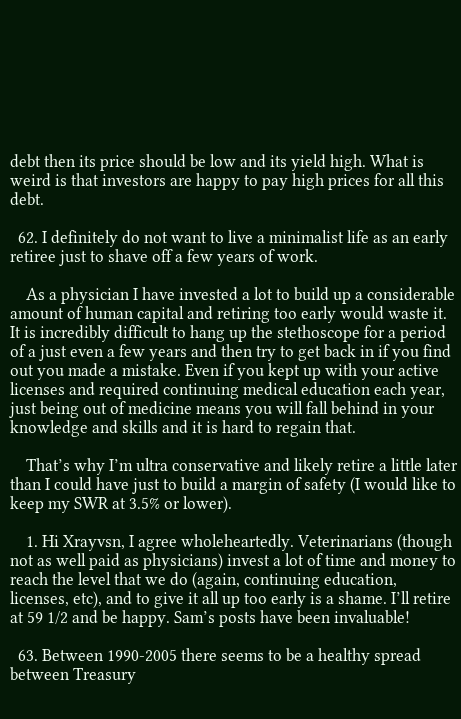debt then its price should be low and its yield high. What is weird is that investors are happy to pay high prices for all this debt.

  62. I definitely do not want to live a minimalist life as an early retiree just to shave off a few years of work.

    As a physician I have invested a lot to build up a considerable amount of human capital and retiring too early would waste it. It is incredibly difficult to hang up the stethoscope for a period of a just even a few years and then try to get back in if you find out you made a mistake. Even if you kept up with your active licenses and required continuing medical education each year, just being out of medicine means you will fall behind in your knowledge and skills and it is hard to regain that.

    That’s why I’m ultra conservative and likely retire a little later than I could have just to build a margin of safety (I would like to keep my SWR at 3.5% or lower).

    1. Hi Xrayvsn, I agree wholeheartedly. Veterinarians (though not as well paid as physicians) invest a lot of time and money to reach the level that we do (again, continuing education, licenses, etc), and to give it all up too early is a shame. I’ll retire at 59 1/2 and be happy. Sam’s posts have been invaluable!

  63. Between 1990-2005 there seems to be a healthy spread between Treasury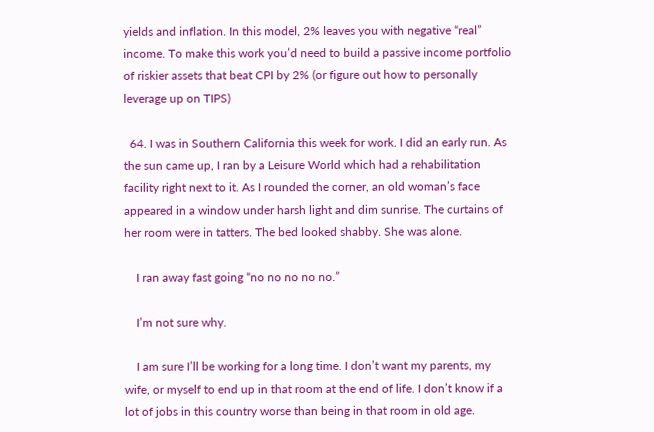yields and inflation. In this model, 2% leaves you with negative “real” income. To make this work you’d need to build a passive income portfolio of riskier assets that beat CPI by 2% (or figure out how to personally leverage up on TIPS)

  64. I was in Southern California this week for work. I did an early run. As the sun came up, I ran by a Leisure World which had a rehabilitation facility right next to it. As I rounded the corner, an old woman’s face appeared in a window under harsh light and dim sunrise. The curtains of her room were in tatters. The bed looked shabby. She was alone.

    I ran away fast going “no no no no no.”

    I’m not sure why.

    I am sure I’ll be working for a long time. I don’t want my parents, my wife, or myself to end up in that room at the end of life. I don’t know if a lot of jobs in this country worse than being in that room in old age.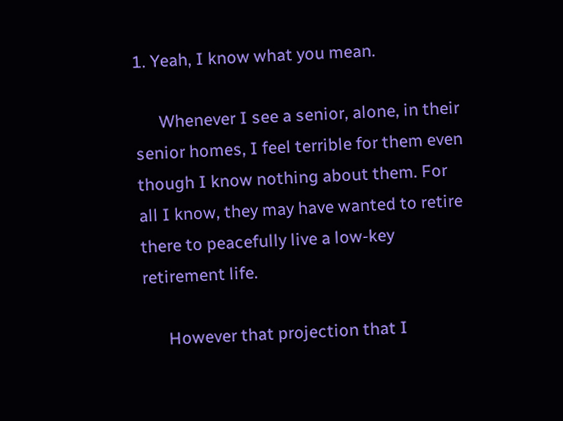1. Yeah, I know what you mean.

      Whenever I see a senior, alone, in their senior homes, I feel terrible for them even though I know nothing about them. For all I know, they may have wanted to retire there to peacefully live a low-key retirement life.

      However that projection that I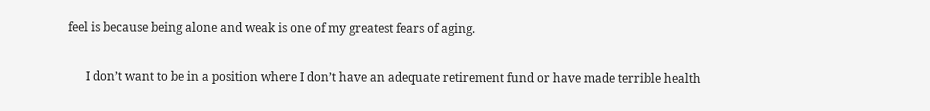feel is because being alone and weak is one of my greatest fears of aging.

      I don’t want to be in a position where I don’t have an adequate retirement fund or have made terrible health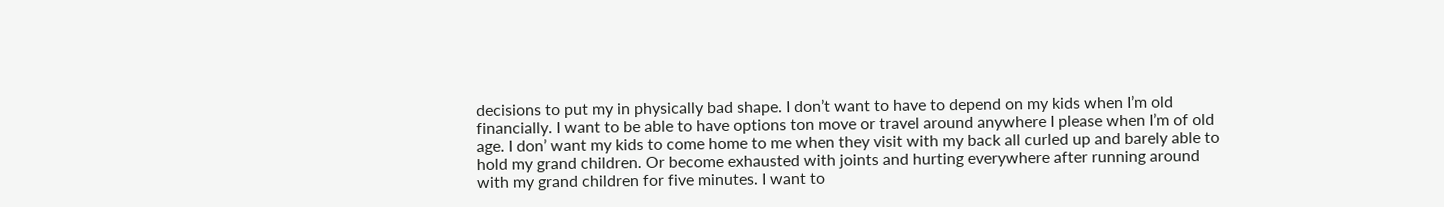decisions to put my in physically bad shape. I don’t want to have to depend on my kids when I’m old financially. I want to be able to have options ton move or travel around anywhere I please when I’m of old age. I don’ want my kids to come home to me when they visit with my back all curled up and barely able to hold my grand children. Or become exhausted with joints and hurting everywhere after running around with my grand children for five minutes. I want to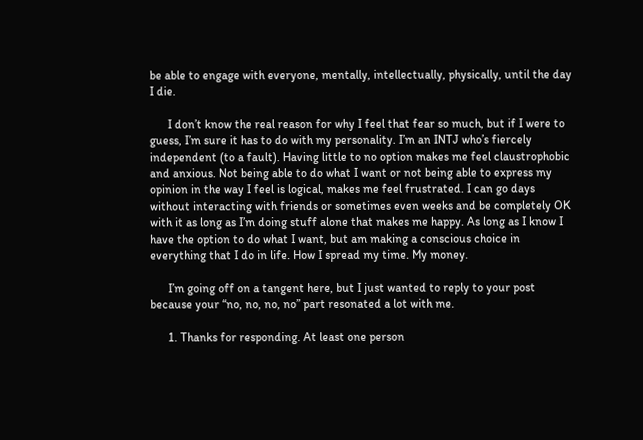be able to engage with everyone, mentally, intellectually, physically, until the day I die.

      I don’t know the real reason for why I feel that fear so much, but if I were to guess, I’m sure it has to do with my personality. I’m an INTJ who’s fiercely independent (to a fault). Having little to no option makes me feel claustrophobic and anxious. Not being able to do what I want or not being able to express my opinion in the way I feel is logical, makes me feel frustrated. I can go days without interacting with friends or sometimes even weeks and be completely OK with it as long as I’m doing stuff alone that makes me happy. As long as I know I have the option to do what I want, but am making a conscious choice in everything that I do in life. How I spread my time. My money.

      I’m going off on a tangent here, but I just wanted to reply to your post because your “no, no, no, no” part resonated a lot with me.

      1. Thanks for responding. At least one person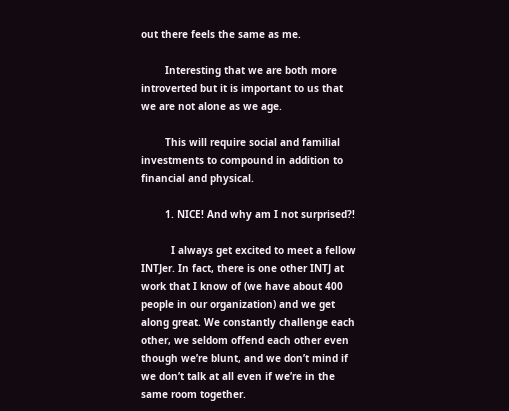out there feels the same as me.

        Interesting that we are both more introverted but it is important to us that we are not alone as we age.

        This will require social and familial investments to compound in addition to financial and physical.

        1. NICE! And why am I not surprised?!

          I always get excited to meet a fellow INTJer. In fact, there is one other INTJ at work that I know of (we have about 400 people in our organization) and we get along great. We constantly challenge each other, we seldom offend each other even though we’re blunt, and we don’t mind if we don’t talk at all even if we’re in the same room together.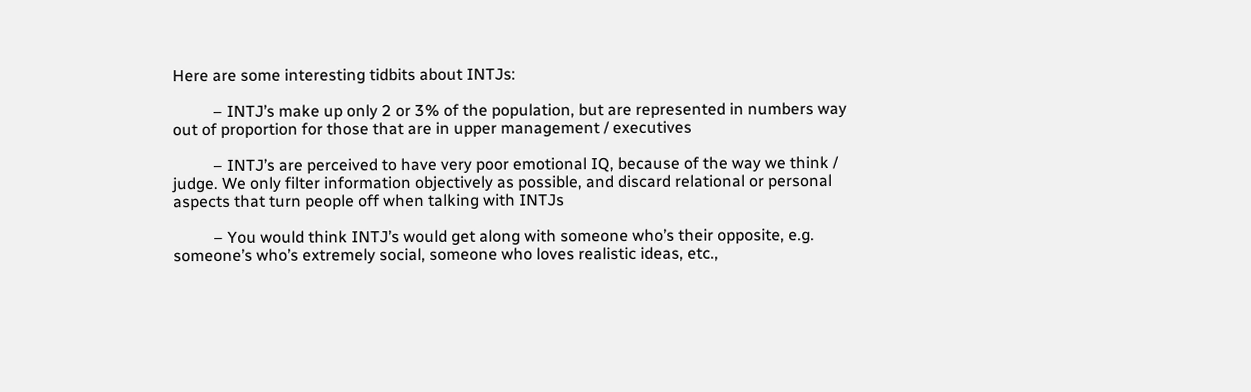Here are some interesting tidbits about INTJs:

          – INTJ’s make up only 2 or 3% of the population, but are represented in numbers way out of proportion for those that are in upper management / executives

          – INTJ’s are perceived to have very poor emotional IQ, because of the way we think / judge. We only filter information objectively as possible, and discard relational or personal aspects that turn people off when talking with INTJs

          – You would think INTJ’s would get along with someone who’s their opposite, e.g. someone’s who’s extremely social, someone who loves realistic ideas, etc.,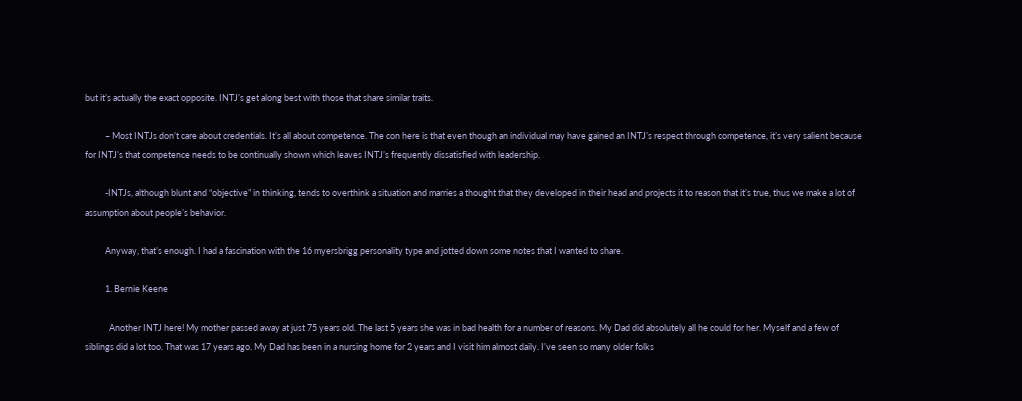but it’s actually the exact opposite. INTJ’s get along best with those that share similar traits.

          – Most INTJs don’t care about credentials. It’s all about competence. The con here is that even though an individual may have gained an INTJ’s respect through competence, it’s very salient because for INTJ’s that competence needs to be continually shown which leaves INTJ’s frequently dissatisfied with leadership.

          -INTJs, although blunt and “objective” in thinking, tends to overthink a situation and marries a thought that they developed in their head and projects it to reason that it’s true, thus we make a lot of assumption about people’s behavior.

          Anyway, that’s enough. I had a fascination with the 16 myersbrigg personality type and jotted down some notes that I wanted to share.

          1. Bernie Keene

            Another INTJ here! My mother passed away at just 75 years old. The last 5 years she was in bad health for a number of reasons. My Dad did absolutely all he could for her. Myself and a few of siblings did a lot too. That was 17 years ago. My Dad has been in a nursing home for 2 years and I visit him almost daily. I’ve seen so many older folks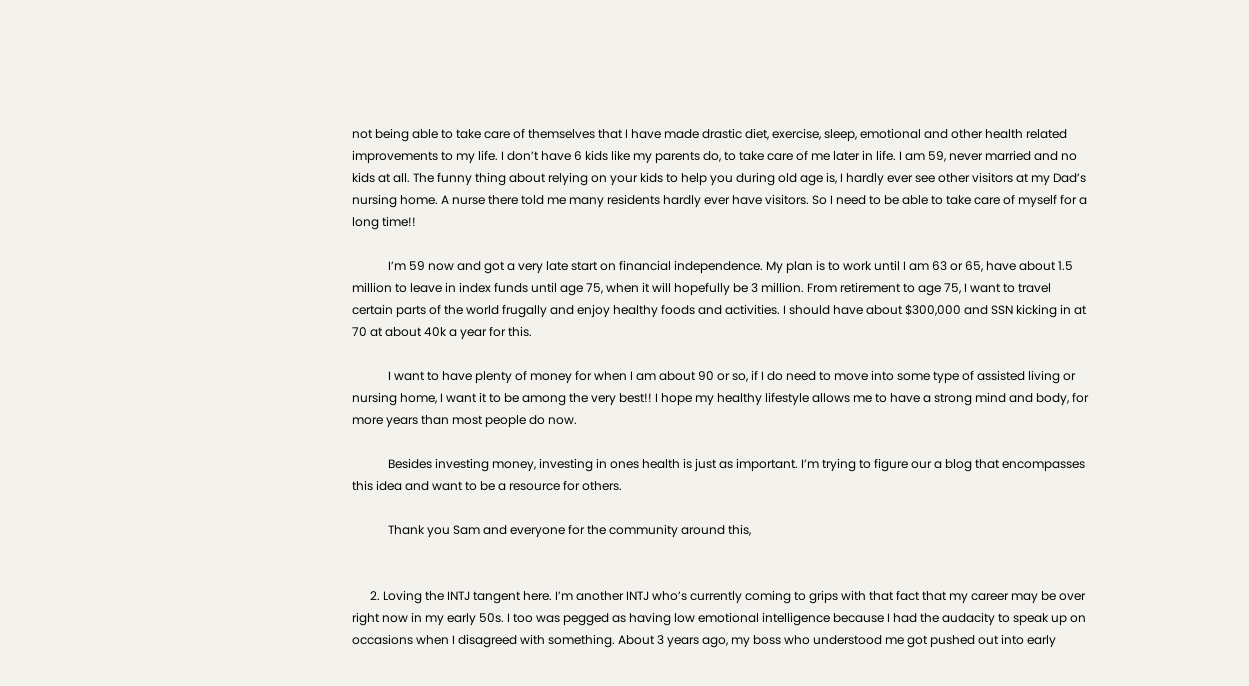not being able to take care of themselves that I have made drastic diet, exercise, sleep, emotional and other health related improvements to my life. I don’t have 6 kids like my parents do, to take care of me later in life. I am 59, never married and no kids at all. The funny thing about relying on your kids to help you during old age is, I hardly ever see other visitors at my Dad’s nursing home. A nurse there told me many residents hardly ever have visitors. So I need to be able to take care of myself for a long time!!

            I’m 59 now and got a very late start on financial independence. My plan is to work until I am 63 or 65, have about 1.5 million to leave in index funds until age 75, when it will hopefully be 3 million. From retirement to age 75, I want to travel certain parts of the world frugally and enjoy healthy foods and activities. I should have about $300,000 and SSN kicking in at 70 at about 40k a year for this.

            I want to have plenty of money for when I am about 90 or so, if I do need to move into some type of assisted living or nursing home, I want it to be among the very best!! I hope my healthy lifestyle allows me to have a strong mind and body, for more years than most people do now.

            Besides investing money, investing in ones health is just as important. I’m trying to figure our a blog that encompasses this idea and want to be a resource for others.

            Thank you Sam and everyone for the community around this,


      2. Loving the INTJ tangent here. I’m another INTJ who’s currently coming to grips with that fact that my career may be over right now in my early 50s. I too was pegged as having low emotional intelligence because I had the audacity to speak up on occasions when I disagreed with something. About 3 years ago, my boss who understood me got pushed out into early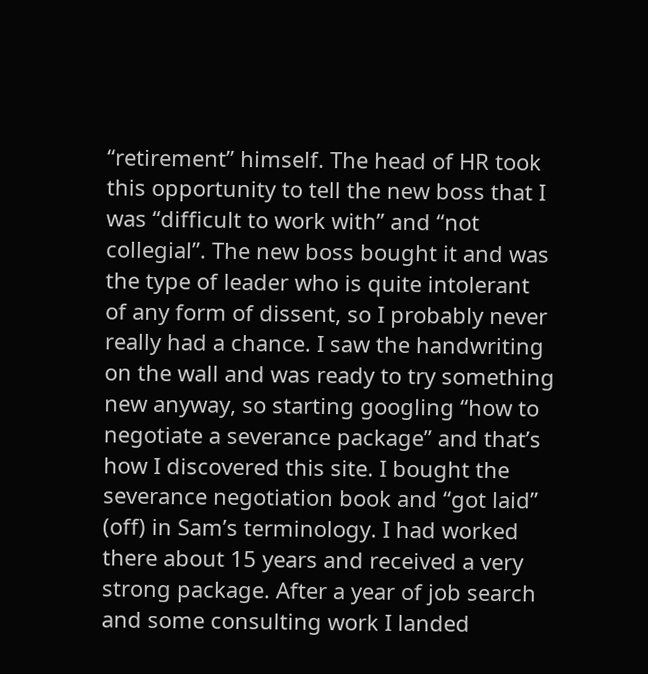“retirement” himself. The head of HR took this opportunity to tell the new boss that I was “difficult to work with” and “not collegial”. The new boss bought it and was the type of leader who is quite intolerant of any form of dissent, so I probably never really had a chance. I saw the handwriting on the wall and was ready to try something new anyway, so starting googling “how to negotiate a severance package” and that’s how I discovered this site. I bought the severance negotiation book and “got laid” (off) in Sam’s terminology. I had worked there about 15 years and received a very strong package. After a year of job search and some consulting work I landed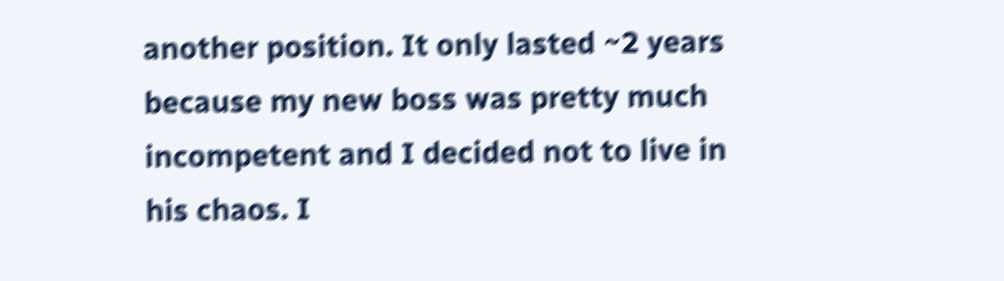another position. It only lasted ~2 years because my new boss was pretty much incompetent and I decided not to live in his chaos. I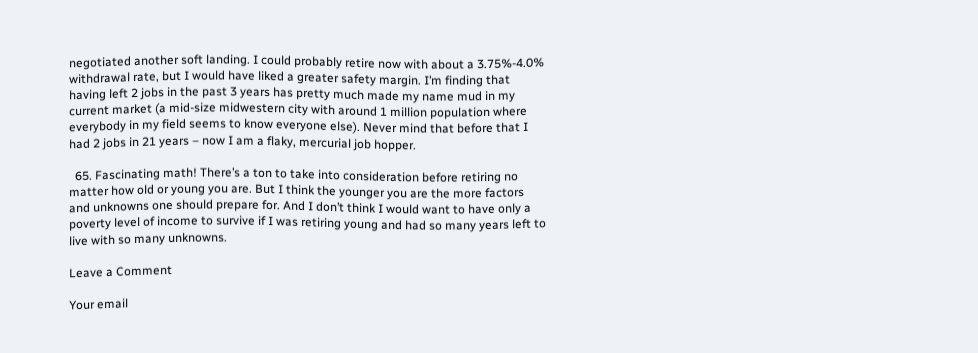negotiated another soft landing. I could probably retire now with about a 3.75%-4.0% withdrawal rate, but I would have liked a greater safety margin. I’m finding that having left 2 jobs in the past 3 years has pretty much made my name mud in my current market (a mid-size midwestern city with around 1 million population where everybody in my field seems to know everyone else). Never mind that before that I had 2 jobs in 21 years – now I am a flaky, mercurial job hopper.

  65. Fascinating math! There’s a ton to take into consideration before retiring no matter how old or young you are. But I think the younger you are the more factors and unknowns one should prepare for. And I don’t think I would want to have only a poverty level of income to survive if I was retiring young and had so many years left to live with so many unknowns.

Leave a Comment

Your email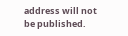address will not be published.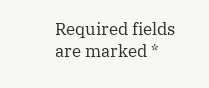Required fields are marked *